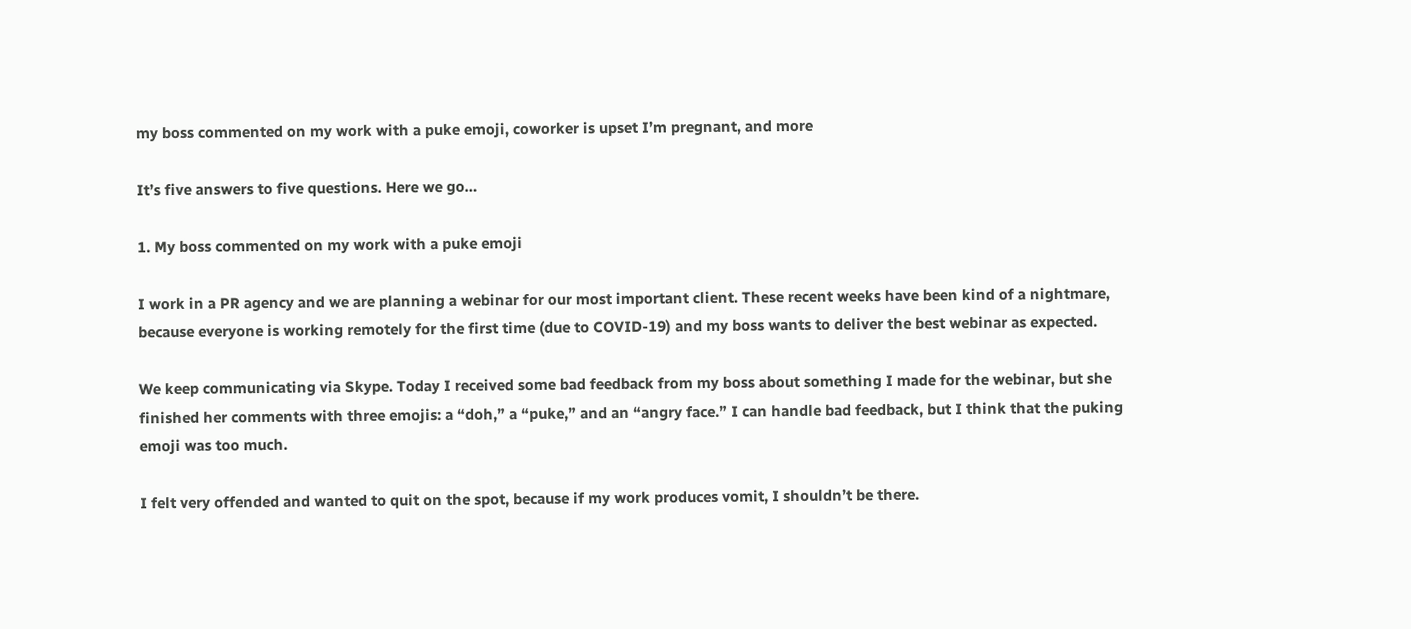my boss commented on my work with a puke emoji, coworker is upset I’m pregnant, and more

It’s five answers to five questions. Here we go…

1. My boss commented on my work with a puke emoji

I work in a PR agency and we are planning a webinar for our most important client. These recent weeks have been kind of a nightmare, because everyone is working remotely for the first time (due to COVID-19) and my boss wants to deliver the best webinar as expected.

We keep communicating via Skype. Today I received some bad feedback from my boss about something I made for the webinar, but she finished her comments with three emojis: a “doh,” a “puke,” and an “angry face.” I can handle bad feedback, but I think that the puking emoji was too much.

I felt very offended and wanted to quit on the spot, because if my work produces vomit, I shouldn’t be there.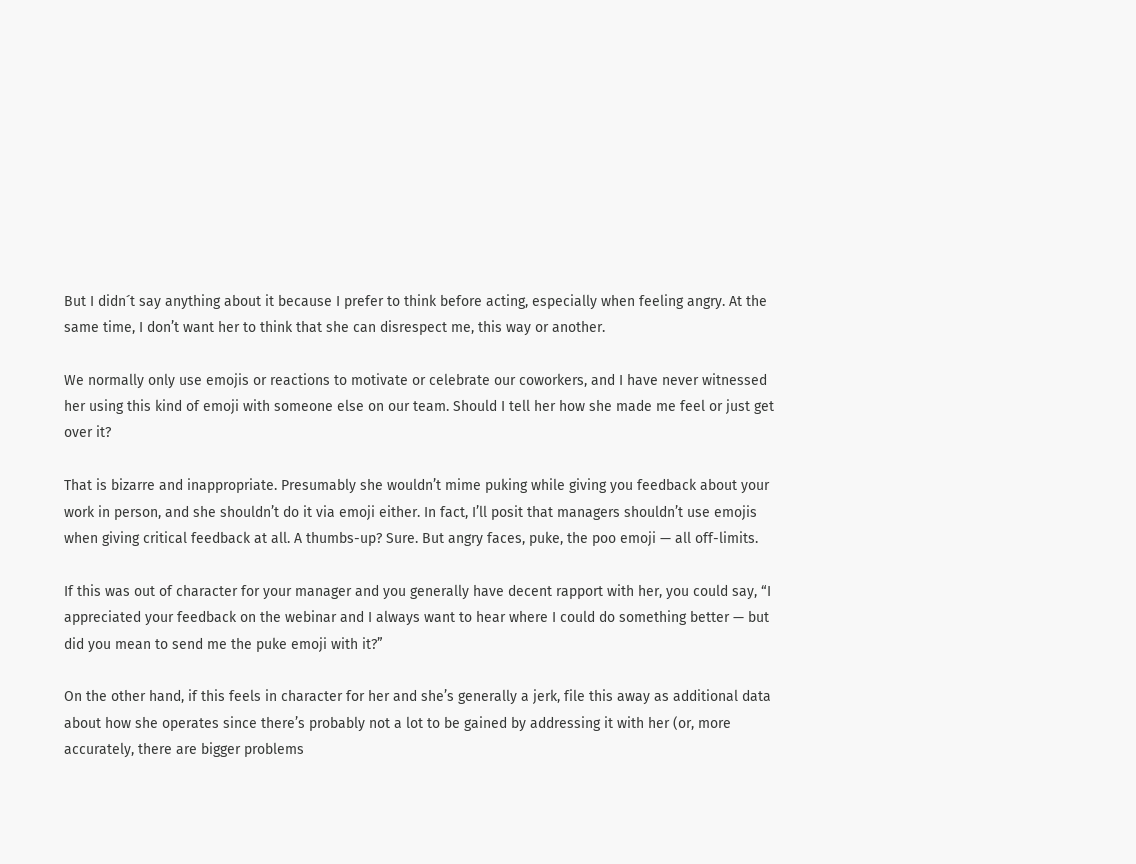But I didn´t say anything about it because I prefer to think before acting, especially when feeling angry. At the same time, I don’t want her to think that she can disrespect me, this way or another.

We normally only use emojis or reactions to motivate or celebrate our coworkers, and I have never witnessed her using this kind of emoji with someone else on our team. Should I tell her how she made me feel or just get over it?

That is bizarre and inappropriate. Presumably she wouldn’t mime puking while giving you feedback about your work in person, and she shouldn’t do it via emoji either. In fact, I’ll posit that managers shouldn’t use emojis when giving critical feedback at all. A thumbs-up? Sure. But angry faces, puke, the poo emoji — all off-limits.

If this was out of character for your manager and you generally have decent rapport with her, you could say, “I appreciated your feedback on the webinar and I always want to hear where I could do something better — but did you mean to send me the puke emoji with it?”

On the other hand, if this feels in character for her and she’s generally a jerk, file this away as additional data about how she operates since there’s probably not a lot to be gained by addressing it with her (or, more accurately, there are bigger problems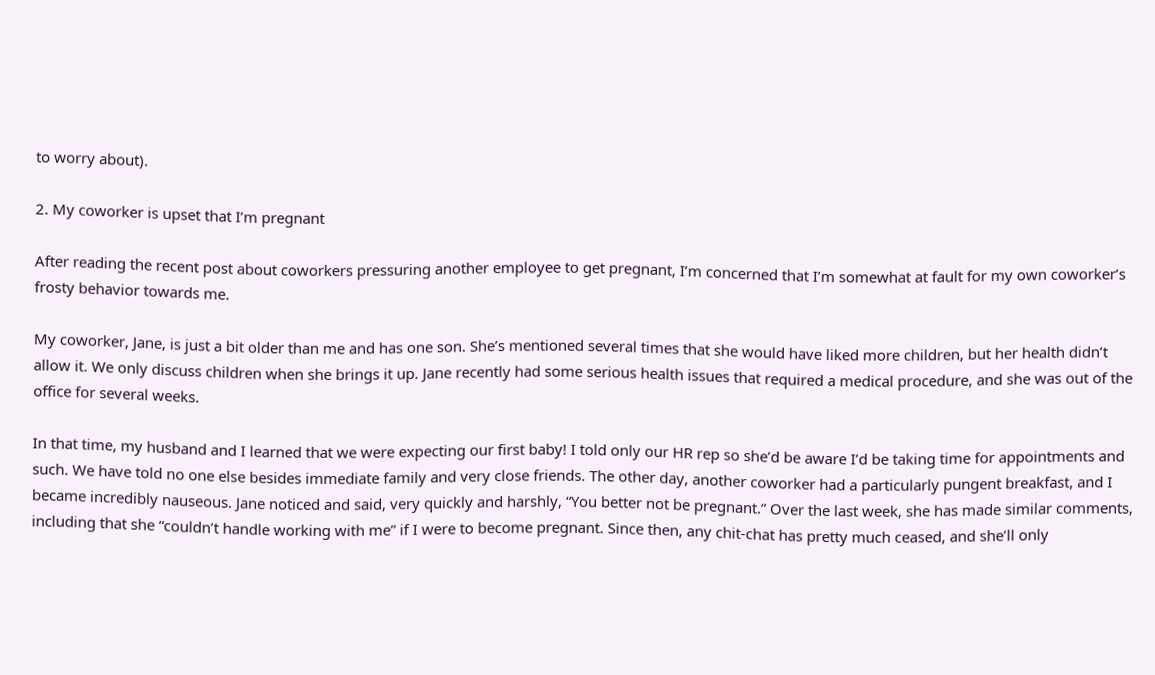to worry about).

2. My coworker is upset that I’m pregnant

After reading the recent post about coworkers pressuring another employee to get pregnant, I’m concerned that I’m somewhat at fault for my own coworker’s frosty behavior towards me.

My coworker, Jane, is just a bit older than me and has one son. She’s mentioned several times that she would have liked more children, but her health didn’t allow it. We only discuss children when she brings it up. Jane recently had some serious health issues that required a medical procedure, and she was out of the office for several weeks.

In that time, my husband and I learned that we were expecting our first baby! I told only our HR rep so she’d be aware I’d be taking time for appointments and such. We have told no one else besides immediate family and very close friends. The other day, another coworker had a particularly pungent breakfast, and I became incredibly nauseous. Jane noticed and said, very quickly and harshly, “You better not be pregnant.” Over the last week, she has made similar comments, including that she “couldn’t handle working with me” if I were to become pregnant. Since then, any chit-chat has pretty much ceased, and she’ll only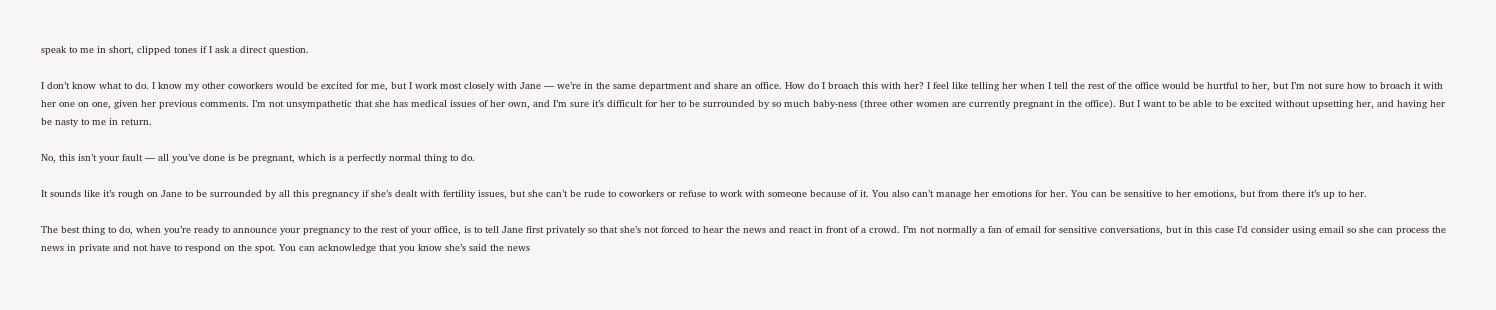speak to me in short, clipped tones if I ask a direct question.

I don’t know what to do. I know my other coworkers would be excited for me, but I work most closely with Jane — we’re in the same department and share an office. How do I broach this with her? I feel like telling her when I tell the rest of the office would be hurtful to her, but I’m not sure how to broach it with her one on one, given her previous comments. I’m not unsympathetic that she has medical issues of her own, and I’m sure it’s difficult for her to be surrounded by so much baby-ness (three other women are currently pregnant in the office). But I want to be able to be excited without upsetting her, and having her be nasty to me in return.

No, this isn’t your fault — all you’ve done is be pregnant, which is a perfectly normal thing to do.

It sounds like it’s rough on Jane to be surrounded by all this pregnancy if she’s dealt with fertility issues, but she can’t be rude to coworkers or refuse to work with someone because of it. You also can’t manage her emotions for her. You can be sensitive to her emotions, but from there it’s up to her.

The best thing to do, when you’re ready to announce your pregnancy to the rest of your office, is to tell Jane first privately so that she’s not forced to hear the news and react in front of a crowd. I’m not normally a fan of email for sensitive conversations, but in this case I’d consider using email so she can process the news in private and not have to respond on the spot. You can acknowledge that you know she’s said the news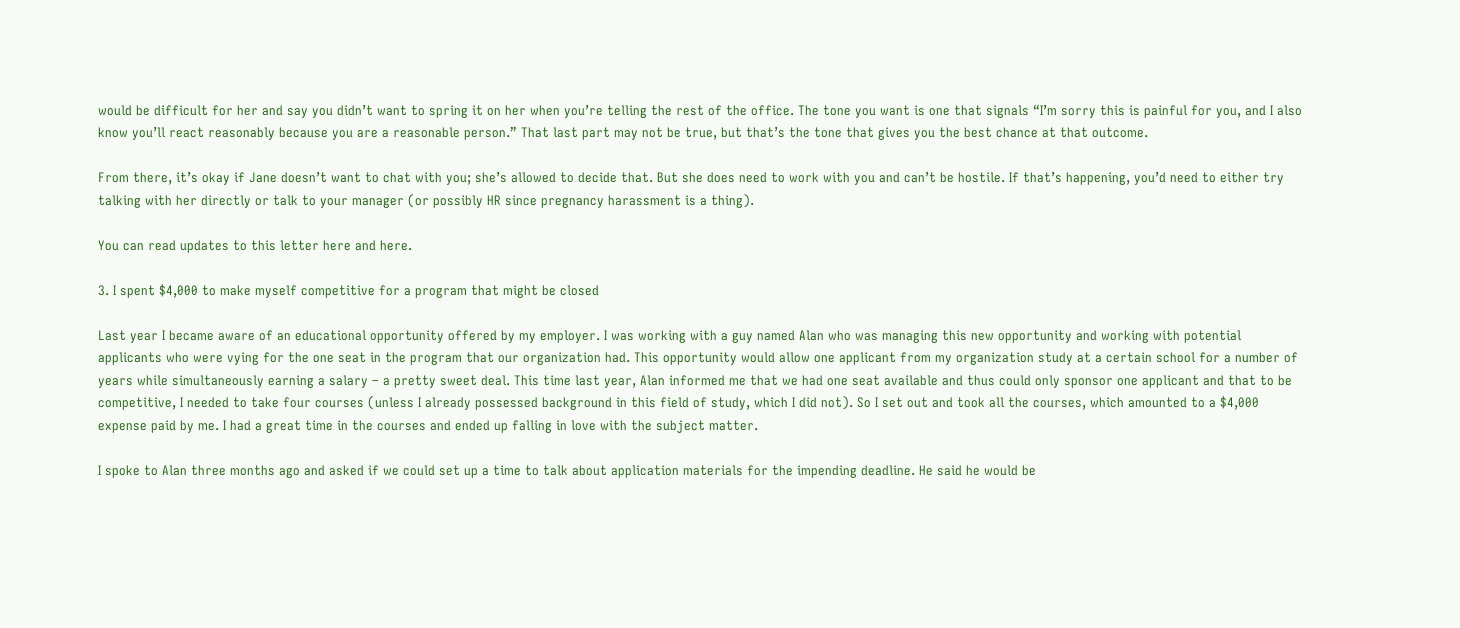would be difficult for her and say you didn’t want to spring it on her when you’re telling the rest of the office. The tone you want is one that signals “I’m sorry this is painful for you, and I also know you’ll react reasonably because you are a reasonable person.” That last part may not be true, but that’s the tone that gives you the best chance at that outcome.

From there, it’s okay if Jane doesn’t want to chat with you; she’s allowed to decide that. But she does need to work with you and can’t be hostile. If that’s happening, you’d need to either try talking with her directly or talk to your manager (or possibly HR since pregnancy harassment is a thing).

You can read updates to this letter here and here.

3. I spent $4,000 to make myself competitive for a program that might be closed

Last year I became aware of an educational opportunity offered by my employer. I was working with a guy named Alan who was managing this new opportunity and working with potential applicants who were vying for the one seat in the program that our organization had. This opportunity would allow one applicant from my organization study at a certain school for a number of years while simultaneously earning a salary – a pretty sweet deal. This time last year, Alan informed me that we had one seat available and thus could only sponsor one applicant and that to be competitive, I needed to take four courses (unless I already possessed background in this field of study, which I did not). So I set out and took all the courses, which amounted to a $4,000 expense paid by me. I had a great time in the courses and ended up falling in love with the subject matter.

I spoke to Alan three months ago and asked if we could set up a time to talk about application materials for the impending deadline. He said he would be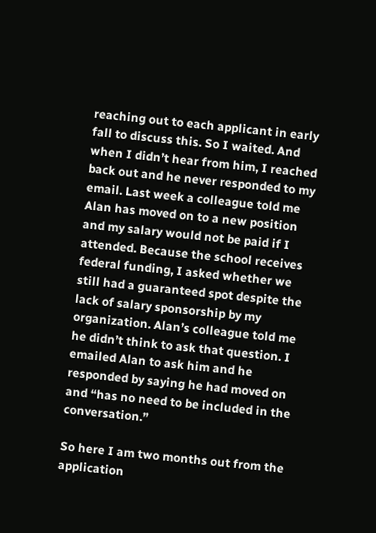reaching out to each applicant in early fall to discuss this. So I waited. And when I didn’t hear from him, I reached back out and he never responded to my email. Last week a colleague told me Alan has moved on to a new position and my salary would not be paid if I attended. Because the school receives federal funding, I asked whether we still had a guaranteed spot despite the lack of salary sponsorship by my organization. Alan’s colleague told me he didn’t think to ask that question. I emailed Alan to ask him and he responded by saying he had moved on and “has no need to be included in the conversation.”

So here I am two months out from the application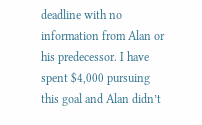deadline with no information from Alan or his predecessor. I have spent $4,000 pursuing this goal and Alan didn’t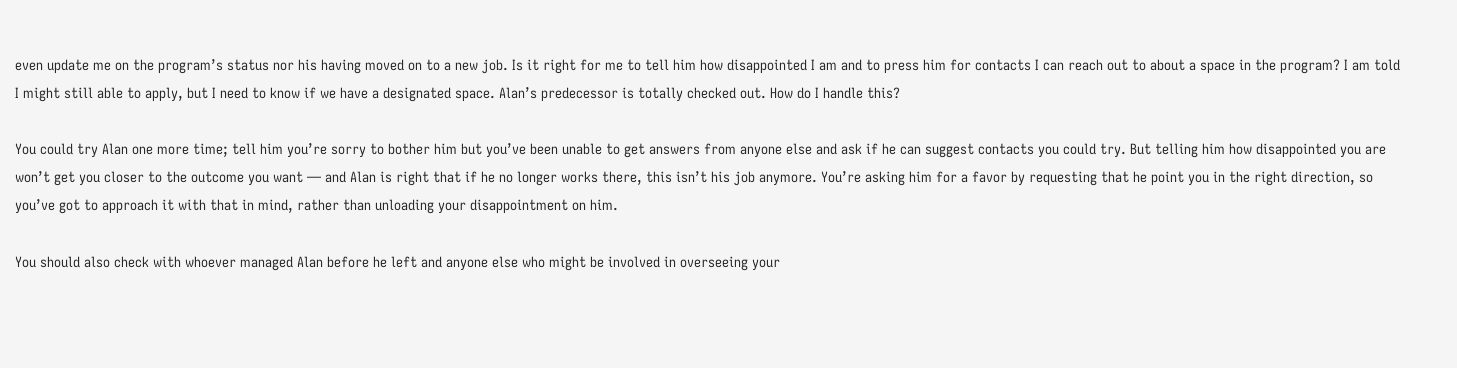even update me on the program’s status nor his having moved on to a new job. Is it right for me to tell him how disappointed I am and to press him for contacts I can reach out to about a space in the program? I am told I might still able to apply, but I need to know if we have a designated space. Alan’s predecessor is totally checked out. How do I handle this?

You could try Alan one more time; tell him you’re sorry to bother him but you’ve been unable to get answers from anyone else and ask if he can suggest contacts you could try. But telling him how disappointed you are won’t get you closer to the outcome you want — and Alan is right that if he no longer works there, this isn’t his job anymore. You’re asking him for a favor by requesting that he point you in the right direction, so you’ve got to approach it with that in mind, rather than unloading your disappointment on him.

You should also check with whoever managed Alan before he left and anyone else who might be involved in overseeing your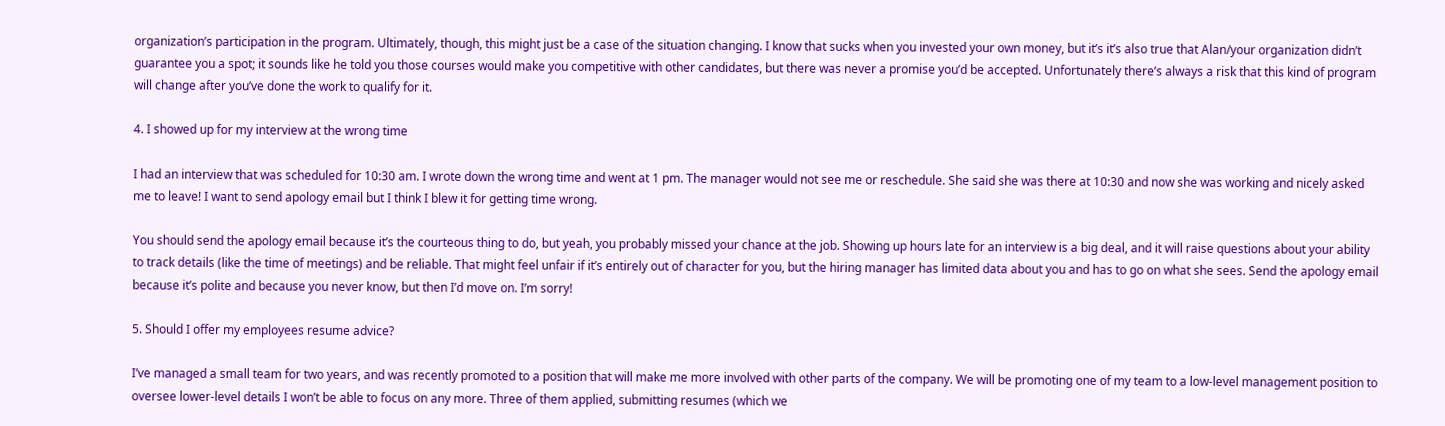organization’s participation in the program. Ultimately, though, this might just be a case of the situation changing. I know that sucks when you invested your own money, but it’s it’s also true that Alan/your organization didn’t guarantee you a spot; it sounds like he told you those courses would make you competitive with other candidates, but there was never a promise you’d be accepted. Unfortunately there’s always a risk that this kind of program will change after you’ve done the work to qualify for it.

4. I showed up for my interview at the wrong time

I had an interview that was scheduled for 10:30 am. I wrote down the wrong time and went at 1 pm. The manager would not see me or reschedule. She said she was there at 10:30 and now she was working and nicely asked me to leave! I want to send apology email but I think I blew it for getting time wrong.

You should send the apology email because it’s the courteous thing to do, but yeah, you probably missed your chance at the job. Showing up hours late for an interview is a big deal, and it will raise questions about your ability to track details (like the time of meetings) and be reliable. That might feel unfair if it’s entirely out of character for you, but the hiring manager has limited data about you and has to go on what she sees. Send the apology email because it’s polite and because you never know, but then I’d move on. I’m sorry!

5. Should I offer my employees resume advice?

I’ve managed a small team for two years, and was recently promoted to a position that will make me more involved with other parts of the company. We will be promoting one of my team to a low-level management position to oversee lower-level details I won’t be able to focus on any more. Three of them applied, submitting resumes (which we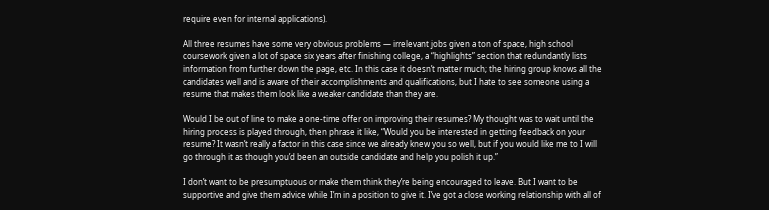require even for internal applications).

All three resumes have some very obvious problems — irrelevant jobs given a ton of space, high school coursework given a lot of space six years after finishing college, a “highlights” section that redundantly lists information from further down the page, etc. In this case it doesn’t matter much; the hiring group knows all the candidates well and is aware of their accomplishments and qualifications, but I hate to see someone using a resume that makes them look like a weaker candidate than they are.

Would I be out of line to make a one-time offer on improving their resumes? My thought was to wait until the hiring process is played through, then phrase it like, “Would you be interested in getting feedback on your resume? It wasn’t really a factor in this case since we already knew you so well, but if you would like me to I will go through it as though you’d been an outside candidate and help you polish it up.”

I don’t want to be presumptuous or make them think they’re being encouraged to leave. But I want to be supportive and give them advice while I’m in a position to give it. I’ve got a close working relationship with all of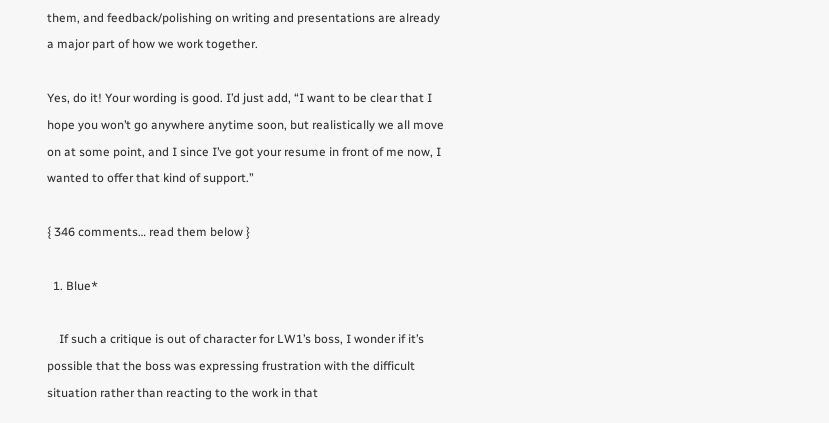them, and feedback/polishing on writing and presentations are already a major part of how we work together.

Yes, do it! Your wording is good. I’d just add, “I want to be clear that I hope you won’t go anywhere anytime soon, but realistically we all move on at some point, and I since I’ve got your resume in front of me now, I wanted to offer that kind of support.”

{ 346 comments… read them below }

  1. Blue*

    If such a critique is out of character for LW1’s boss, I wonder if it’s possible that the boss was expressing frustration with the difficult situation rather than reacting to the work in that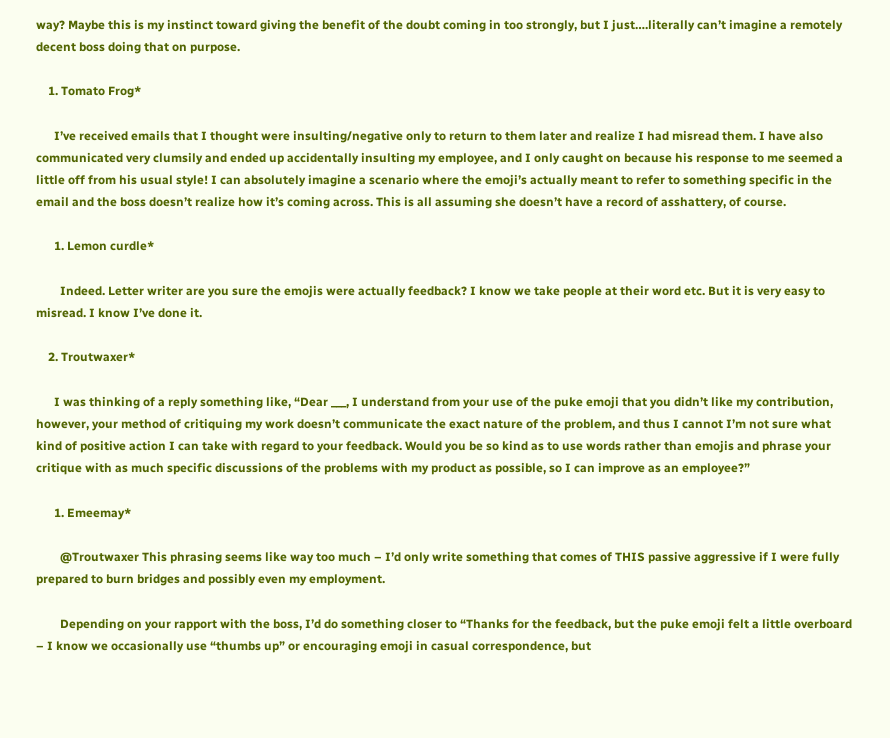way? Maybe this is my instinct toward giving the benefit of the doubt coming in too strongly, but I just….literally can’t imagine a remotely decent boss doing that on purpose.

    1. Tomato Frog*

      I’ve received emails that I thought were insulting/negative only to return to them later and realize I had misread them. I have also communicated very clumsily and ended up accidentally insulting my employee, and I only caught on because his response to me seemed a little off from his usual style! I can absolutely imagine a scenario where the emoji’s actually meant to refer to something specific in the email and the boss doesn’t realize how it’s coming across. This is all assuming she doesn’t have a record of asshattery, of course.

      1. Lemon curdle*

        Indeed. Letter writer are you sure the emojis were actually feedback? I know we take people at their word etc. But it is very easy to misread. I know I’ve done it.

    2. Troutwaxer*

      I was thinking of a reply something like, “Dear ___, I understand from your use of the puke emoji that you didn’t like my contribution, however, your method of critiquing my work doesn’t communicate the exact nature of the problem, and thus I cannot I’m not sure what kind of positive action I can take with regard to your feedback. Would you be so kind as to use words rather than emojis and phrase your critique with as much specific discussions of the problems with my product as possible, so I can improve as an employee?”

      1. Emeemay*

        @Troutwaxer This phrasing seems like way too much – I’d only write something that comes of THIS passive aggressive if I were fully prepared to burn bridges and possibly even my employment.

        Depending on your rapport with the boss, I’d do something closer to “Thanks for the feedback, but the puke emoji felt a little overboard – I know we occasionally use “thumbs up” or encouraging emoji in casual correspondence, but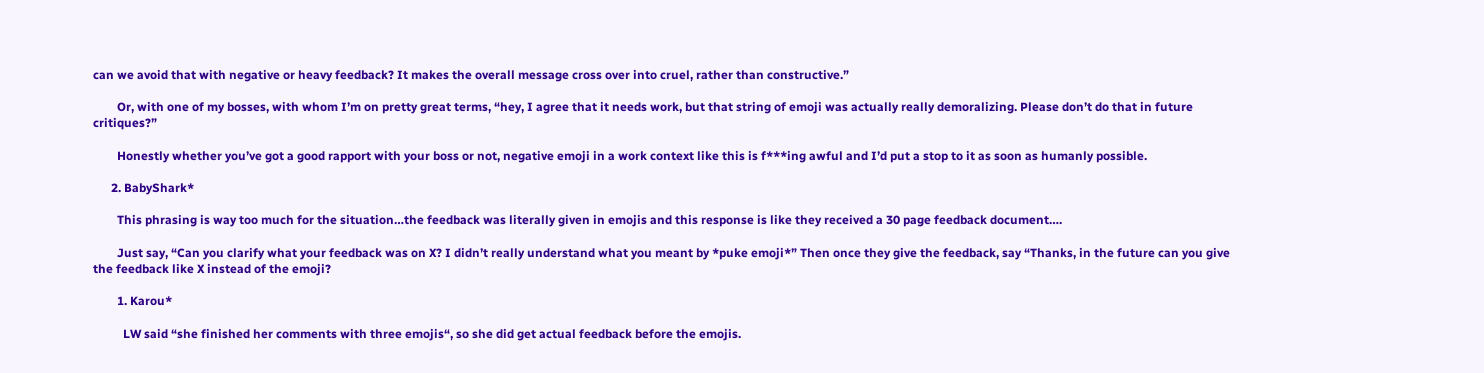can we avoid that with negative or heavy feedback? It makes the overall message cross over into cruel, rather than constructive.”

        Or, with one of my bosses, with whom I’m on pretty great terms, “hey, I agree that it needs work, but that string of emoji was actually really demoralizing. Please don’t do that in future critiques?”

        Honestly whether you’ve got a good rapport with your boss or not, negative emoji in a work context like this is f***ing awful and I’d put a stop to it as soon as humanly possible.

      2. BabyShark*

        This phrasing is way too much for the situation…the feedback was literally given in emojis and this response is like they received a 30 page feedback document….

        Just say, “Can you clarify what your feedback was on X? I didn’t really understand what you meant by *puke emoji*” Then once they give the feedback, say “Thanks, in the future can you give the feedback like X instead of the emoji?

        1. Karou*

          LW said “she finished her comments with three emojis“, so she did get actual feedback before the emojis.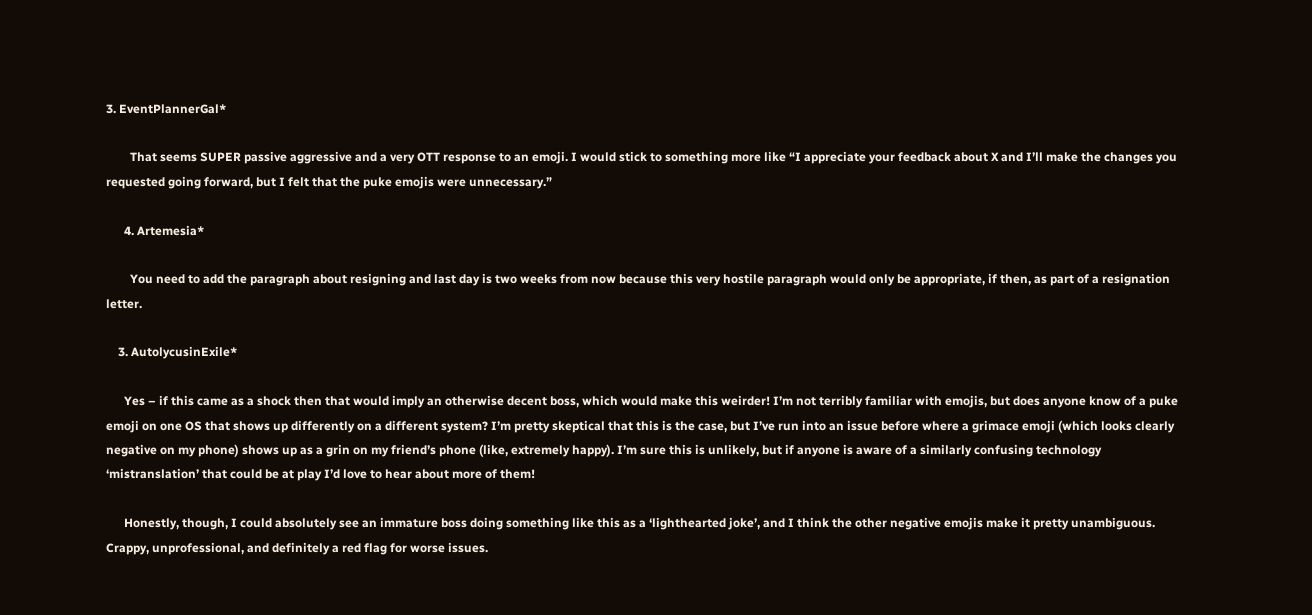3. EventPlannerGal*

        That seems SUPER passive aggressive and a very OTT response to an emoji. I would stick to something more like “I appreciate your feedback about X and I’ll make the changes you requested going forward, but I felt that the puke emojis were unnecessary.”

      4. Artemesia*

        You need to add the paragraph about resigning and last day is two weeks from now because this very hostile paragraph would only be appropriate, if then, as part of a resignation letter.

    3. AutolycusinExile*

      Yes – if this came as a shock then that would imply an otherwise decent boss, which would make this weirder! I’m not terribly familiar with emojis, but does anyone know of a puke emoji on one OS that shows up differently on a different system? I’m pretty skeptical that this is the case, but I’ve run into an issue before where a grimace emoji (which looks clearly negative on my phone) shows up as a grin on my friend’s phone (like, extremely happy). I’m sure this is unlikely, but if anyone is aware of a similarly confusing technology ‘mistranslation’ that could be at play I’d love to hear about more of them!

      Honestly, though, I could absolutely see an immature boss doing something like this as a ‘lighthearted joke’, and I think the other negative emojis make it pretty unambiguous. Crappy, unprofessional, and definitely a red flag for worse issues.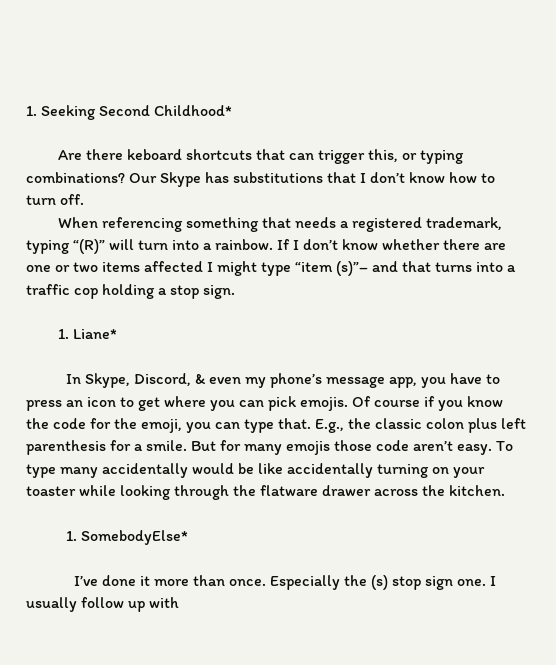1. Seeking Second Childhood*

        Are there keboard shortcuts that can trigger this, or typing combinations? Our Skype has substitutions that I don’t know how to turn off.
        When referencing something that needs a registered trademark, typing “(R)” will turn into a rainbow. If I don’t know whether there are one or two items affected I might type “item (s)”– and that turns into a traffic cop holding a stop sign.

        1. Liane*

          In Skype, Discord, & even my phone’s message app, you have to press an icon to get where you can pick emojis. Of course if you know the code for the emoji, you can type that. E.g., the classic colon plus left parenthesis for a smile. But for many emojis those code aren’t easy. To type many accidentally would be like accidentally turning on your toaster while looking through the flatware drawer across the kitchen.

          1. SomebodyElse*

            I’ve done it more than once. Especially the (s) stop sign one. I usually follow up with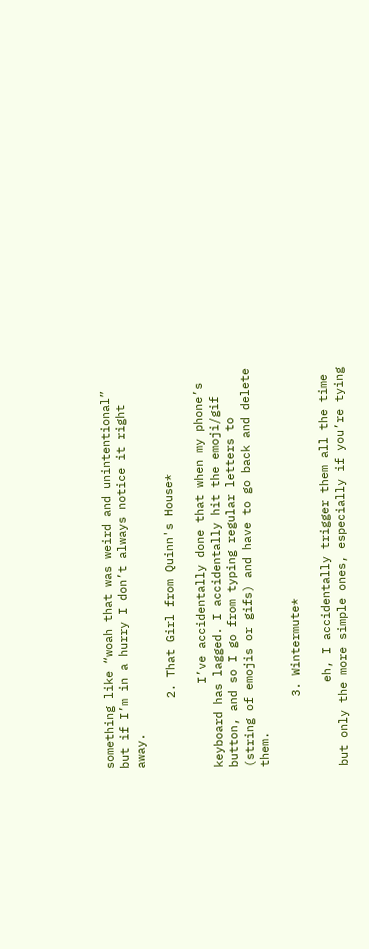something like “woah that was weird and unintentional” but if I’m in a hurry I don’t always notice it right away.

          2. That Girl from Quinn's House*

            I’ve accidentally done that when my phone’s keyboard has lagged. I accidentally hit the emoji/gif button, and so I go from typing regular letters to (string of emojis or gifs) and have to go back and delete them.

          3. Wintermute*

            eh, I accidentally trigger them all the time but only the more simple ones, especially if you’re tying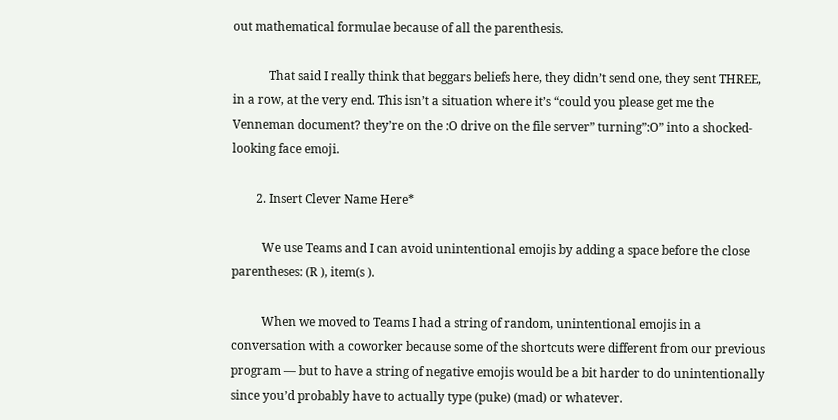out mathematical formulae because of all the parenthesis.

            That said I really think that beggars beliefs here, they didn’t send one, they sent THREE, in a row, at the very end. This isn’t a situation where it’s “could you please get me the Venneman document? they’re on the :O drive on the file server” turning”:O” into a shocked-looking face emoji.

        2. Insert Clever Name Here*

          We use Teams and I can avoid unintentional emojis by adding a space before the close parentheses: (R ), item(s ).

          When we moved to Teams I had a string of random, unintentional emojis in a conversation with a coworker because some of the shortcuts were different from our previous program — but to have a string of negative emojis would be a bit harder to do unintentionally since you’d probably have to actually type (puke) (mad) or whatever.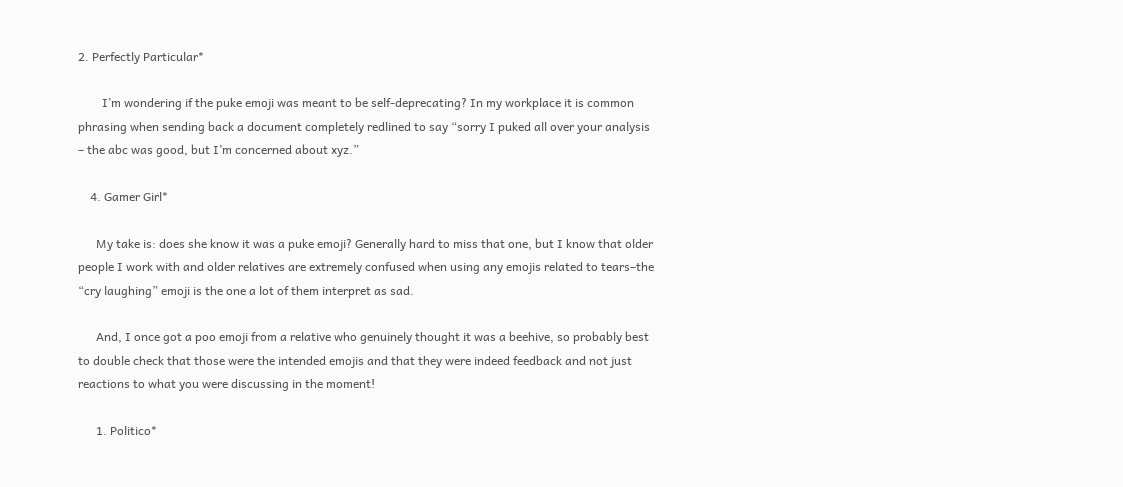2. Perfectly Particular*

        I’m wondering if the puke emoji was meant to be self-deprecating? In my workplace it is common phrasing when sending back a document completely redlined to say “sorry I puked all over your analysis – the abc was good, but I’m concerned about xyz.”

    4. Gamer Girl*

      My take is: does she know it was a puke emoji? Generally hard to miss that one, but I know that older people I work with and older relatives are extremely confused when using any emojis related to tears–the “cry laughing” emoji is the one a lot of them interpret as sad.

      And, I once got a poo emoji from a relative who genuinely thought it was a beehive, so probably best to double check that those were the intended emojis and that they were indeed feedback and not just reactions to what you were discussing in the moment!

      1. Politico*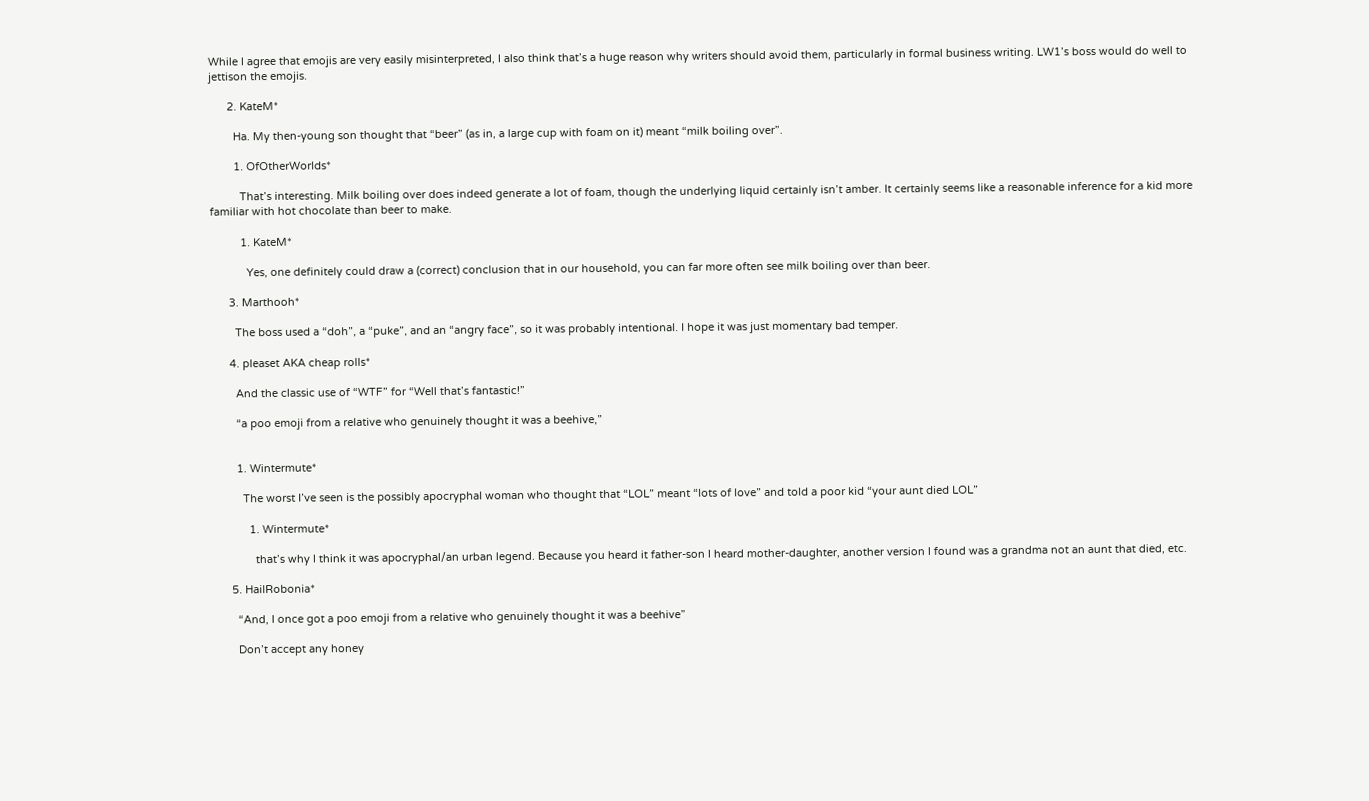While I agree that emojis are very easily misinterpreted, I also think that’s a huge reason why writers should avoid them, particularly in formal business writing. LW1’s boss would do well to jettison the emojis.

      2. KateM*

        Ha. My then-young son thought that “beer” (as in, a large cup with foam on it) meant “milk boiling over”.

        1. OfOtherWorlds*

          That’s interesting. Milk boiling over does indeed generate a lot of foam, though the underlying liquid certainly isn’t amber. It certainly seems like a reasonable inference for a kid more familiar with hot chocolate than beer to make.

          1. KateM*

            Yes, one definitely could draw a (correct) conclusion that in our household, you can far more often see milk boiling over than beer.

      3. Marthooh*

        The boss used a “doh”, a “puke”, and an “angry face”, so it was probably intentional. I hope it was just momentary bad temper.

      4. pleaset AKA cheap rolls*

        And the classic use of “WTF” for “Well that’s fantastic!”

        “a poo emoji from a relative who genuinely thought it was a beehive,”


        1. Wintermute*

          The worst I’ve seen is the possibly apocryphal woman who thought that “LOL” meant “lots of love” and told a poor kid “your aunt died LOL”

            1. Wintermute*

              that’s why I think it was apocryphal/an urban legend. Because you heard it father-son I heard mother-daughter, another version I found was a grandma not an aunt that died, etc.

      5. HailRobonia*

        “And, I once got a poo emoji from a relative who genuinely thought it was a beehive”

        Don’t accept any honey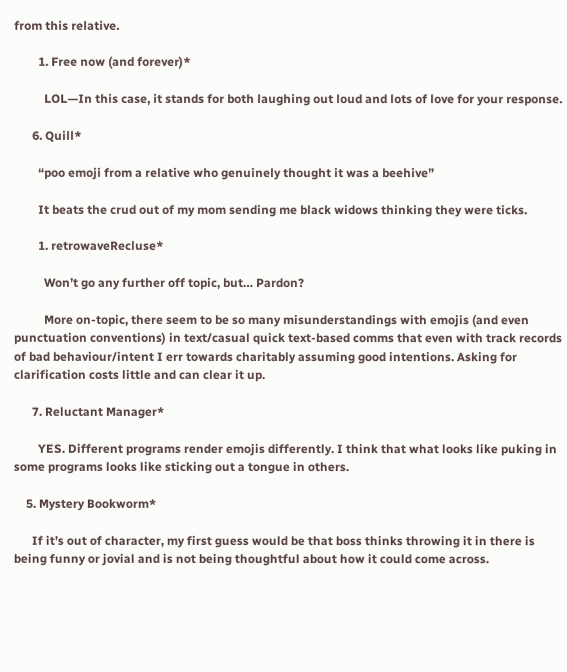from this relative.

        1. Free now (and forever)*

          LOL—In this case, it stands for both laughing out loud and lots of love for your response.

      6. Quill*

        “poo emoji from a relative who genuinely thought it was a beehive”

        It beats the crud out of my mom sending me black widows thinking they were ticks.

        1. retrowaveRecluse*

          Won’t go any further off topic, but… Pardon?

          More on-topic, there seem to be so many misunderstandings with emojis (and even punctuation conventions) in text/casual quick text-based comms that even with track records of bad behaviour/intent I err towards charitably assuming good intentions. Asking for clarification costs little and can clear it up.

      7. Reluctant Manager*

        YES. Different programs render emojis differently. I think that what looks like puking in some programs looks like sticking out a tongue in others.

    5. Mystery Bookworm*

      If it’s out of character, my first guess would be that boss thinks throwing it in there is being funny or jovial and is not being thoughtful about how it could come across.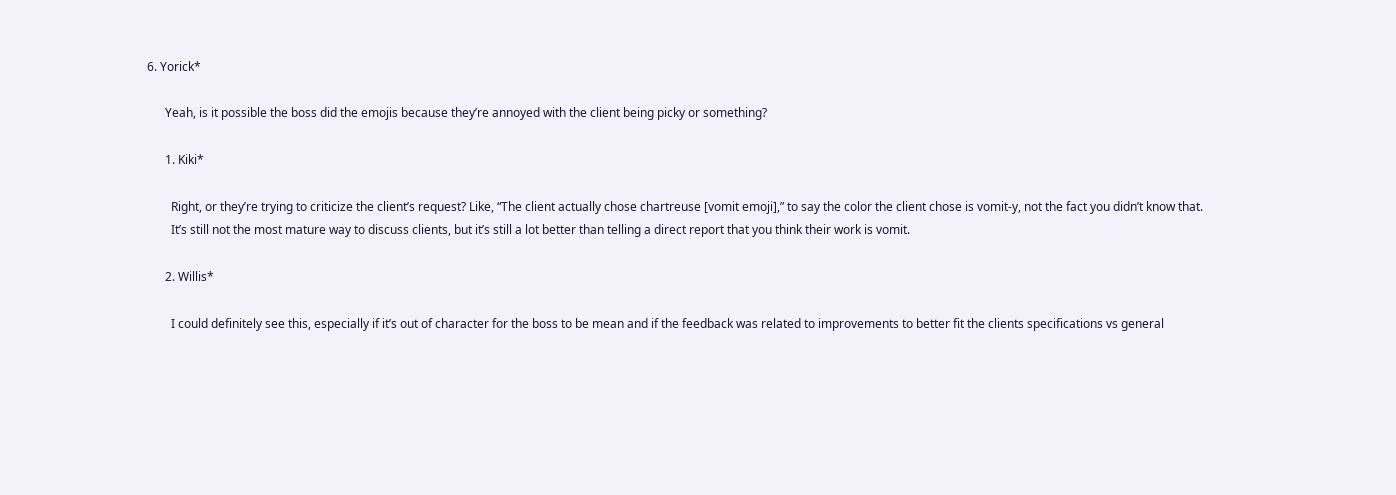6. Yorick*

      Yeah, is it possible the boss did the emojis because they’re annoyed with the client being picky or something?

      1. Kiki*

        Right, or they’re trying to criticize the client’s request? Like, “The client actually chose chartreuse [vomit emoji],” to say the color the client chose is vomit-y, not the fact you didn’t know that.
        It’s still not the most mature way to discuss clients, but it’s still a lot better than telling a direct report that you think their work is vomit.

      2. Willis*

        I could definitely see this, especially if it’s out of character for the boss to be mean and if the feedback was related to improvements to better fit the clients specifications vs general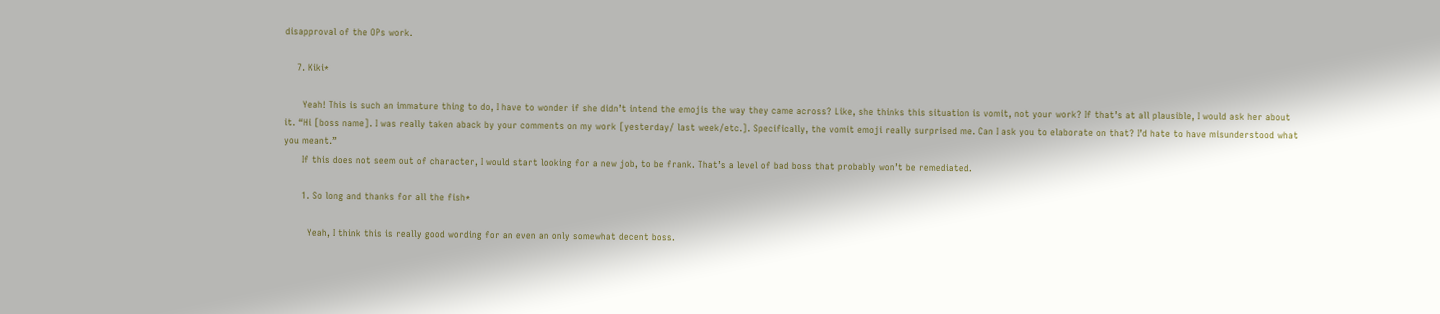disapproval of the OPs work.

    7. Kiki*

      Yeah! This is such an immature thing to do, I have to wonder if she didn’t intend the emojis the way they came across? Like, she thinks this situation is vomit, not your work? If that’s at all plausible, I would ask her about it. “Hi [boss name]. I was really taken aback by your comments on my work [yesterday/ last week/etc.]. Specifically, the vomit emoji really surprised me. Can I ask you to elaborate on that? I’d hate to have misunderstood what you meant.”
      If this does not seem out of character, I would start looking for a new job, to be frank. That’s a level of bad boss that probably won’t be remediated.

      1. So long and thanks for all the fish*

        Yeah, I think this is really good wording for an even an only somewhat decent boss.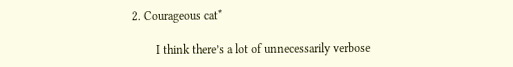2. Courageous cat*

        I think there’s a lot of unnecessarily verbose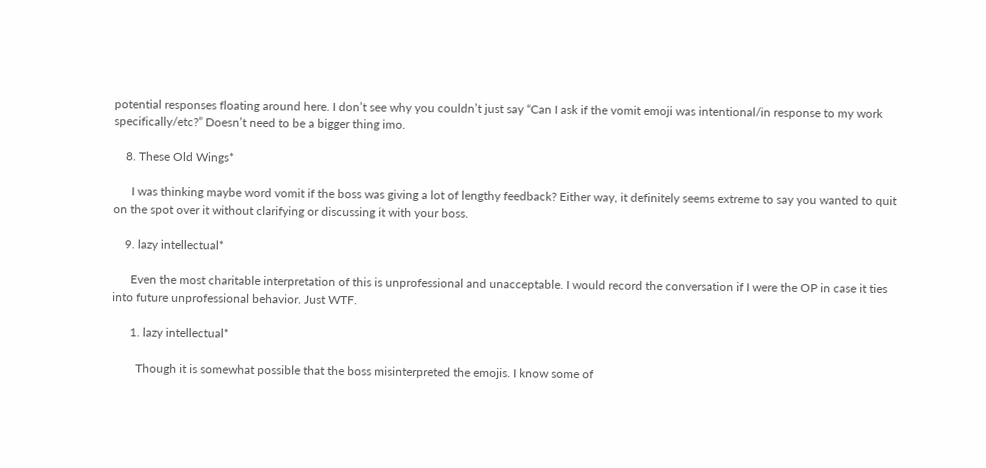potential responses floating around here. I don’t see why you couldn’t just say “Can I ask if the vomit emoji was intentional/in response to my work specifically/etc?” Doesn’t need to be a bigger thing imo.

    8. These Old Wings*

      I was thinking maybe word vomit if the boss was giving a lot of lengthy feedback? Either way, it definitely seems extreme to say you wanted to quit on the spot over it without clarifying or discussing it with your boss.

    9. lazy intellectual*

      Even the most charitable interpretation of this is unprofessional and unacceptable. I would record the conversation if I were the OP in case it ties into future unprofessional behavior. Just WTF.

      1. lazy intellectual*

        Though it is somewhat possible that the boss misinterpreted the emojis. I know some of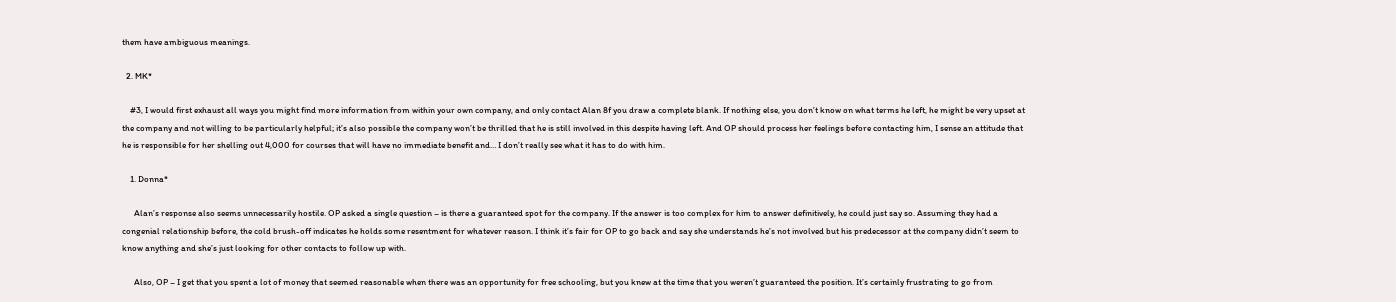them have ambiguous meanings.

  2. MK*

    #3, I would first exhaust all ways you might find more information from within your own company, and only contact Alan 8f you draw a complete blank. If nothing else, you don’t know on what terms he left, he might be very upset at the company and not willing to be particularly helpful; it’s also possible the company won’t be thrilled that he is still involved in this despite having left. And OP should process her feelings before contacting him, I sense an attitude that he is responsible for her shelling out 4,000 for courses that will have no immediate benefit and… I don’t really see what it has to do with him.

    1. Donna*

      Alan’s response also seems unnecessarily hostile. OP asked a single question – is there a guaranteed spot for the company. If the answer is too complex for him to answer definitively, he could just say so. Assuming they had a congenial relationship before, the cold brush-off indicates he holds some resentment for whatever reason. I think it’s fair for OP to go back and say she understands he’s not involved but his predecessor at the company didn’t seem to know anything and she’s just looking for other contacts to follow up with.

      Also, OP – I get that you spent a lot of money that seemed reasonable when there was an opportunity for free schooling, but you knew at the time that you weren’t guaranteed the position. It’s certainly frustrating to go from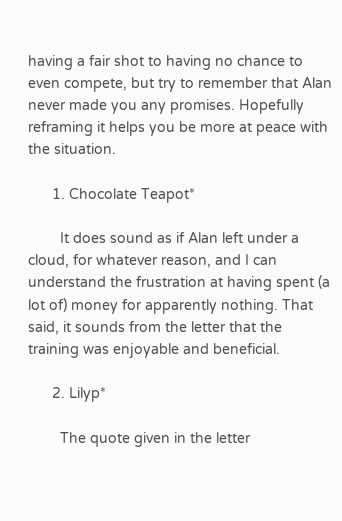having a fair shot to having no chance to even compete, but try to remember that Alan never made you any promises. Hopefully reframing it helps you be more at peace with the situation.

      1. Chocolate Teapot*

        It does sound as if Alan left under a cloud, for whatever reason, and I can understand the frustration at having spent (a lot of) money for apparently nothing. That said, it sounds from the letter that the training was enjoyable and beneficial.

      2. Lilyp*

        The quote given in the letter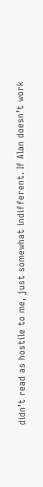didn’t read as hostile to me, just somewhat indifferent. If Alan doesn’t work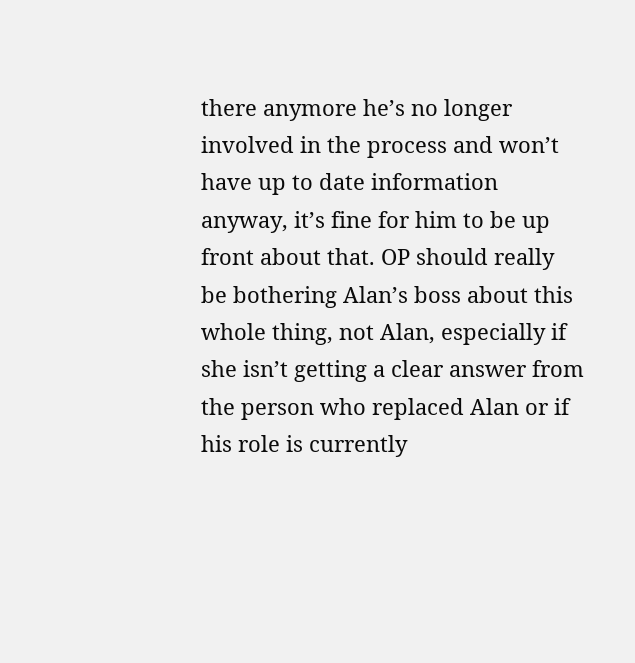there anymore he’s no longer involved in the process and won’t have up to date information anyway, it’s fine for him to be up front about that. OP should really be bothering Alan’s boss about this whole thing, not Alan, especially if she isn’t getting a clear answer from the person who replaced Alan or if his role is currently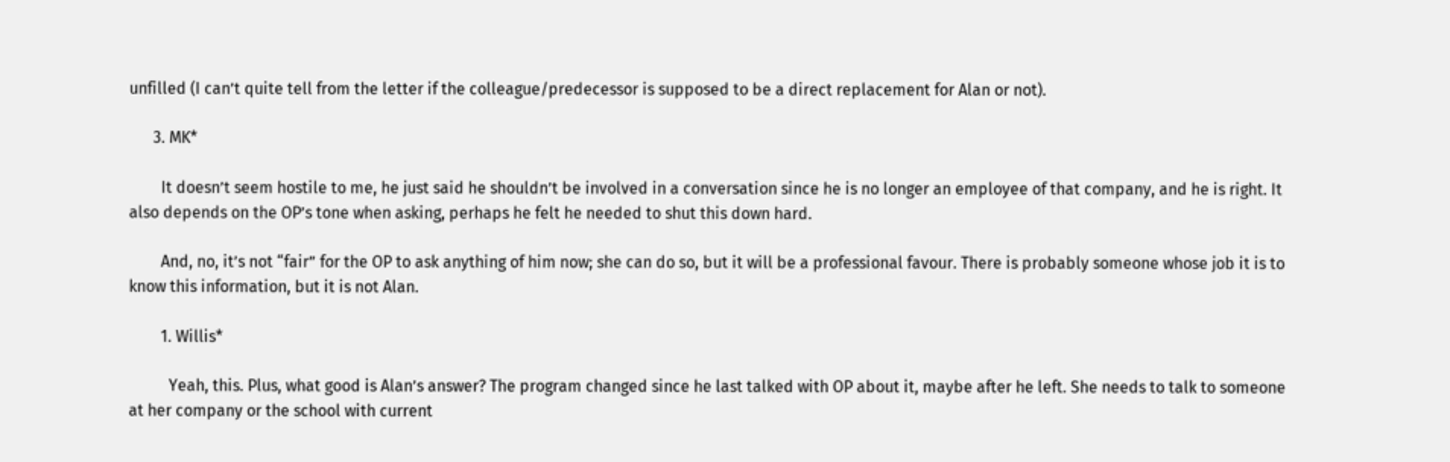unfilled (I can’t quite tell from the letter if the colleague/predecessor is supposed to be a direct replacement for Alan or not).

      3. MK*

        It doesn’t seem hostile to me, he just said he shouldn’t be involved in a conversation since he is no longer an employee of that company, and he is right. It also depends on the OP’s tone when asking, perhaps he felt he needed to shut this down hard.

        And, no, it’s not “fair” for the OP to ask anything of him now; she can do so, but it will be a professional favour. There is probably someone whose job it is to know this information, but it is not Alan.

        1. Willis*

          Yeah, this. Plus, what good is Alan’s answer? The program changed since he last talked with OP about it, maybe after he left. She needs to talk to someone at her company or the school with current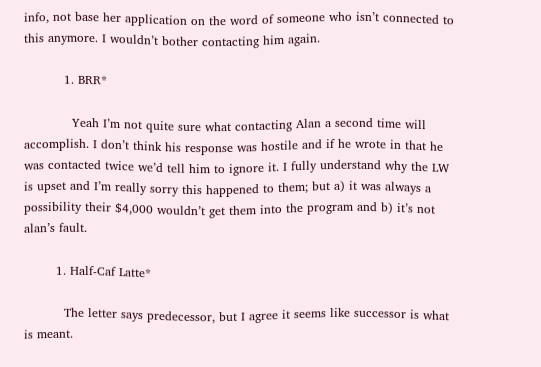info, not base her application on the word of someone who isn’t connected to this anymore. I wouldn’t bother contacting him again.

          1. BRR*

            Yeah I’m not quite sure what contacting Alan a second time will accomplish. I don’t think his response was hostile and if he wrote in that he was contacted twice we’d tell him to ignore it. I fully understand why the LW is upset and I’m really sorry this happened to them; but a) it was always a possibility their $4,000 wouldn’t get them into the program and b) it’s not alan’s fault.

        1. Half-Caf Latte*

          The letter says predecessor, but I agree it seems like successor is what is meant.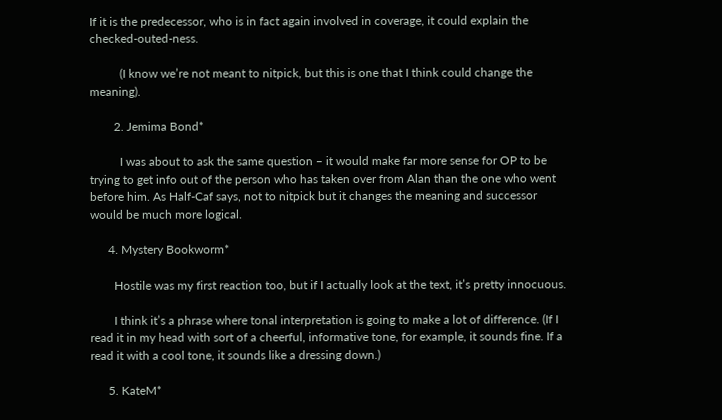If it is the predecessor, who is in fact again involved in coverage, it could explain the checked-outed-ness.

          (I know we’re not meant to nitpick, but this is one that I think could change the meaning).

        2. Jemima Bond*

          I was about to ask the same question – it would make far more sense for OP to be trying to get info out of the person who has taken over from Alan than the one who went before him. As Half-Caf says, not to nitpick but it changes the meaning and successor would be much more logical.

      4. Mystery Bookworm*

        Hostile was my first reaction too, but if I actually look at the text, it’s pretty innocuous.

        I think it’s a phrase where tonal interpretation is going to make a lot of difference. (If I read it in my head with sort of a cheerful, informative tone, for example, it sounds fine. If a read it with a cool tone, it sounds like a dressing down.)

      5. KateM*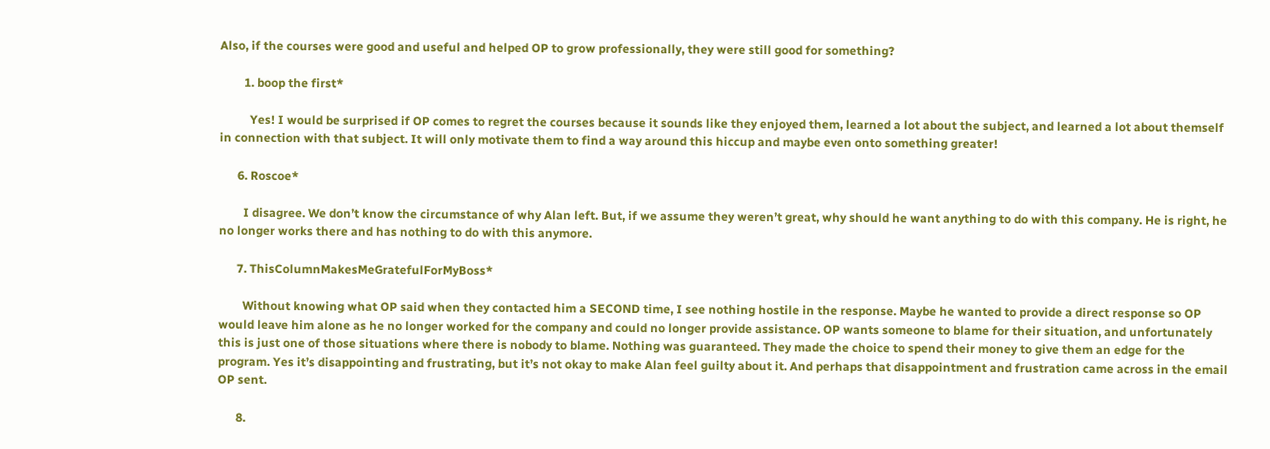Also, if the courses were good and useful and helped OP to grow professionally, they were still good for something?

        1. boop the first*

          Yes! I would be surprised if OP comes to regret the courses because it sounds like they enjoyed them, learned a lot about the subject, and learned a lot about themself in connection with that subject. It will only motivate them to find a way around this hiccup and maybe even onto something greater!

      6. Roscoe*

        I disagree. We don’t know the circumstance of why Alan left. But, if we assume they weren’t great, why should he want anything to do with this company. He is right, he no longer works there and has nothing to do with this anymore.

      7. ThisColumnMakesMeGratefulForMyBoss*

        Without knowing what OP said when they contacted him a SECOND time, I see nothing hostile in the response. Maybe he wanted to provide a direct response so OP would leave him alone as he no longer worked for the company and could no longer provide assistance. OP wants someone to blame for their situation, and unfortunately this is just one of those situations where there is nobody to blame. Nothing was guaranteed. They made the choice to spend their money to give them an edge for the program. Yes it’s disappointing and frustrating, but it’s not okay to make Alan feel guilty about it. And perhaps that disappointment and frustration came across in the email OP sent.

      8.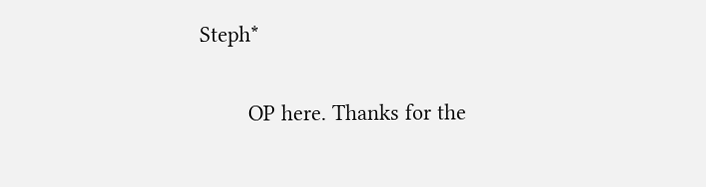Steph*

        OP here. Thanks for the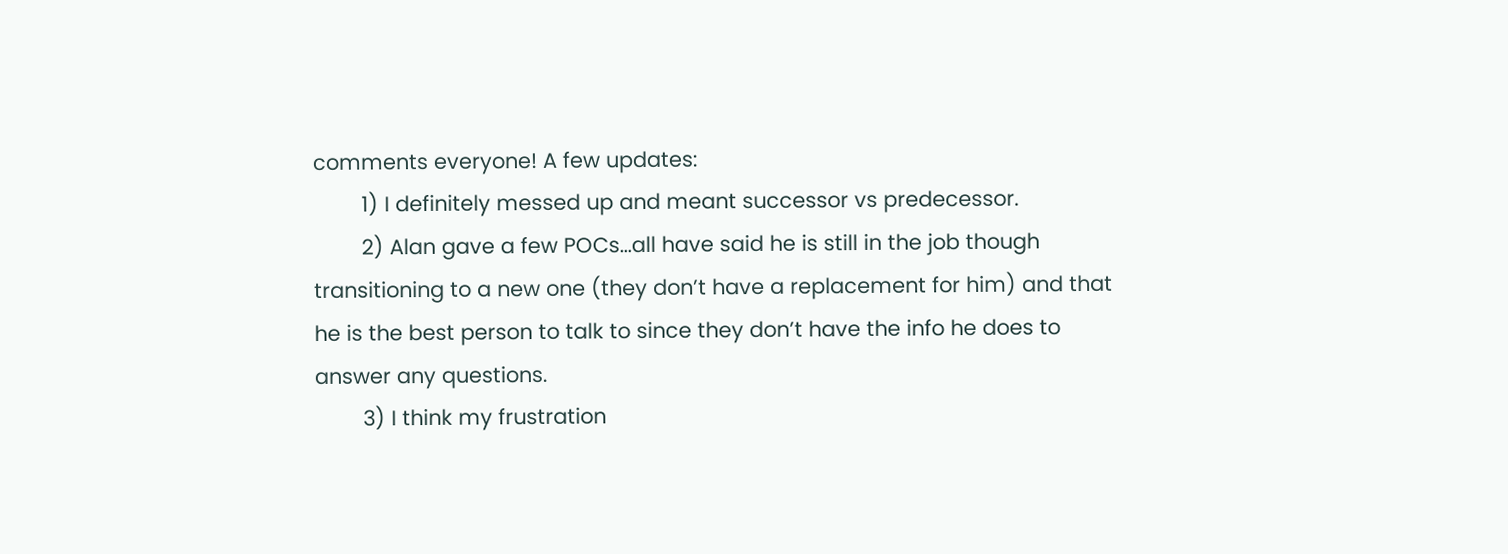comments everyone! A few updates:
        1) I definitely messed up and meant successor vs predecessor.
        2) Alan gave a few POCs…all have said he is still in the job though transitioning to a new one (they don’t have a replacement for him) and that he is the best person to talk to since they don’t have the info he does to answer any questions.
        3) I think my frustration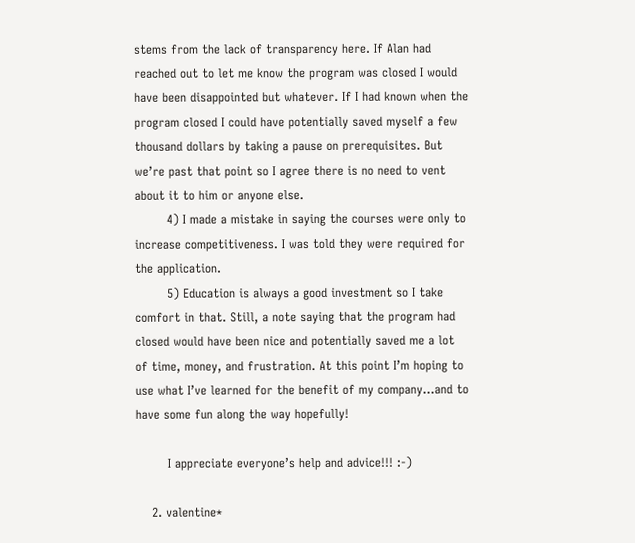stems from the lack of transparency here. If Alan had reached out to let me know the program was closed I would have been disappointed but whatever. If I had known when the program closed I could have potentially saved myself a few thousand dollars by taking a pause on prerequisites. But we’re past that point so I agree there is no need to vent about it to him or anyone else.
        4) I made a mistake in saying the courses were only to increase competitiveness. I was told they were required for the application.
        5) Education is always a good investment so I take comfort in that. Still, a note saying that the program had closed would have been nice and potentially saved me a lot of time, money, and frustration. At this point I’m hoping to use what I’ve learned for the benefit of my company…and to have some fun along the way hopefully!

        I appreciate everyone’s help and advice!!! :-)

    2. valentine*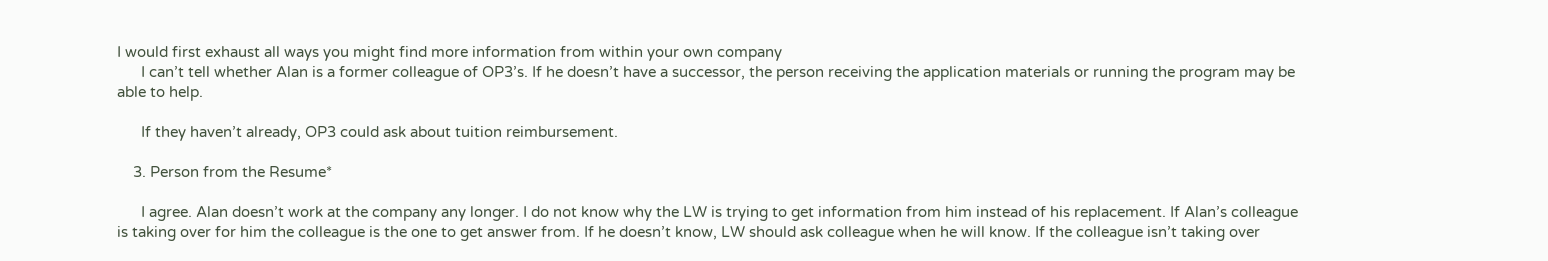I would first exhaust all ways you might find more information from within your own company
      I can’t tell whether Alan is a former colleague of OP3’s. If he doesn’t have a successor, the person receiving the application materials or running the program may be able to help.

      If they haven’t already, OP3 could ask about tuition reimbursement.

    3. Person from the Resume*

      I agree. Alan doesn’t work at the company any longer. I do not know why the LW is trying to get information from him instead of his replacement. If Alan’s colleague is taking over for him the colleague is the one to get answer from. If he doesn’t know, LW should ask colleague when he will know. If the colleague isn’t taking over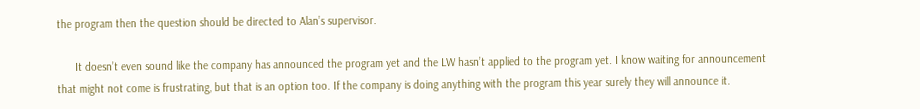the program then the question should be directed to Alan’s supervisor.

      It doesn’t even sound like the company has announced the program yet and the LW hasn’t applied to the program yet. I know waiting for announcement that might not come is frustrating, but that is an option too. If the company is doing anything with the program this year surely they will announce it.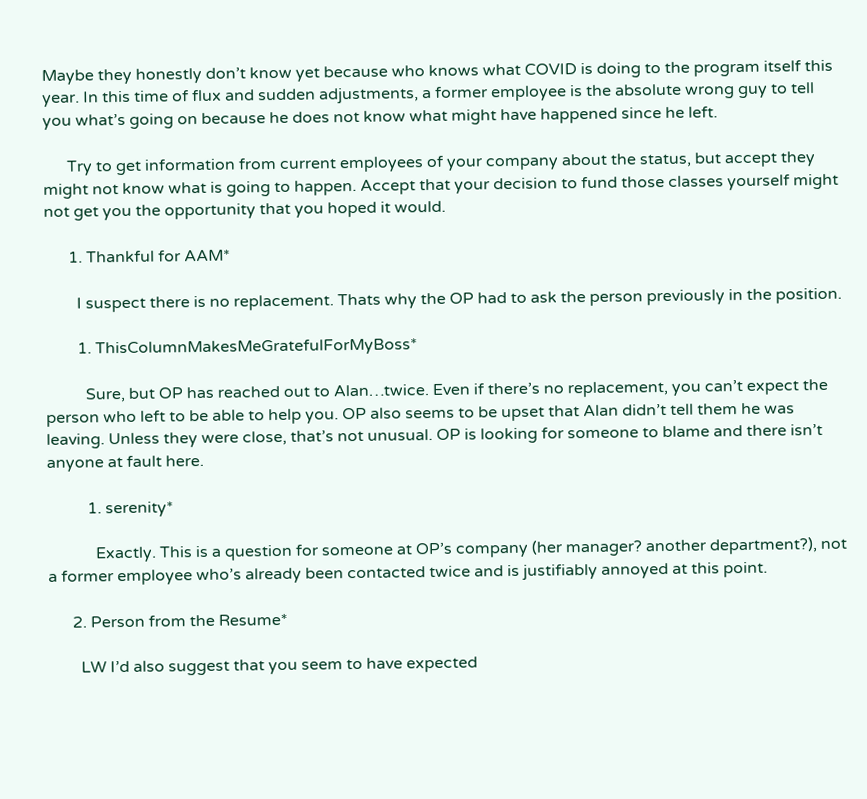Maybe they honestly don’t know yet because who knows what COVID is doing to the program itself this year. In this time of flux and sudden adjustments, a former employee is the absolute wrong guy to tell you what’s going on because he does not know what might have happened since he left.

      Try to get information from current employees of your company about the status, but accept they might not know what is going to happen. Accept that your decision to fund those classes yourself might not get you the opportunity that you hoped it would.

      1. Thankful for AAM*

        I suspect there is no replacement. Thats why the OP had to ask the person previously in the position.

        1. ThisColumnMakesMeGratefulForMyBoss*

          Sure, but OP has reached out to Alan…twice. Even if there’s no replacement, you can’t expect the person who left to be able to help you. OP also seems to be upset that Alan didn’t tell them he was leaving. Unless they were close, that’s not unusual. OP is looking for someone to blame and there isn’t anyone at fault here.

          1. serenity*

            Exactly. This is a question for someone at OP’s company (her manager? another department?), not a former employee who’s already been contacted twice and is justifiably annoyed at this point.

      2. Person from the Resume*

        LW I’d also suggest that you seem to have expected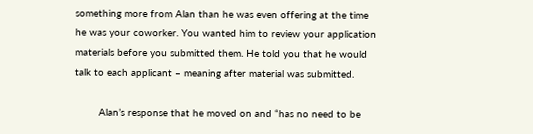something more from Alan than he was even offering at the time he was your coworker. You wanted him to review your application materials before you submitted them. He told you that he would talk to each applicant – meaning after material was submitted.

        Alan’s response that he moved on and “has no need to be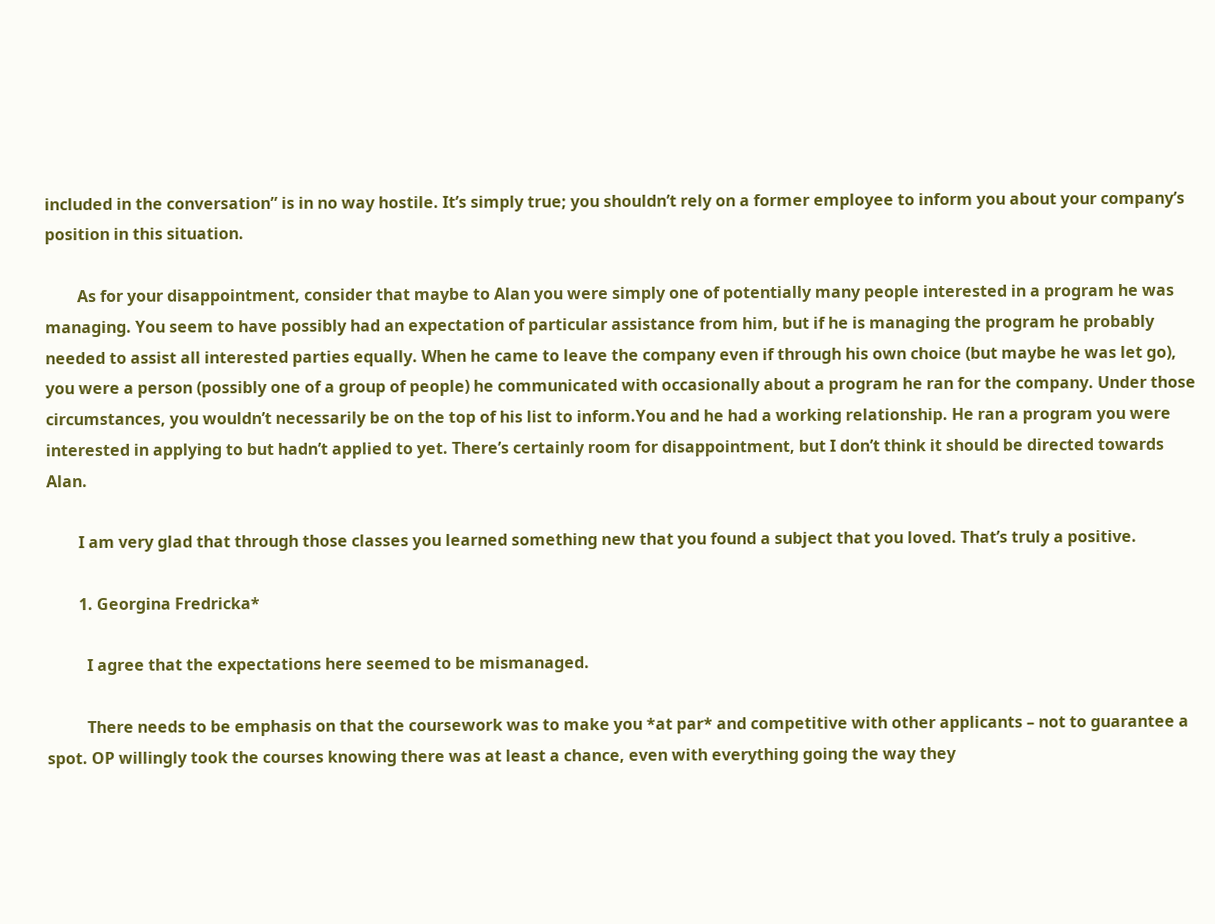included in the conversation” is in no way hostile. It’s simply true; you shouldn’t rely on a former employee to inform you about your company’s position in this situation.

        As for your disappointment, consider that maybe to Alan you were simply one of potentially many people interested in a program he was managing. You seem to have possibly had an expectation of particular assistance from him, but if he is managing the program he probably needed to assist all interested parties equally. When he came to leave the company even if through his own choice (but maybe he was let go), you were a person (possibly one of a group of people) he communicated with occasionally about a program he ran for the company. Under those circumstances, you wouldn’t necessarily be on the top of his list to inform.You and he had a working relationship. He ran a program you were interested in applying to but hadn’t applied to yet. There’s certainly room for disappointment, but I don’t think it should be directed towards Alan.

        I am very glad that through those classes you learned something new that you found a subject that you loved. That’s truly a positive.

        1. Georgina Fredricka*

          I agree that the expectations here seemed to be mismanaged.

          There needs to be emphasis on that the coursework was to make you *at par* and competitive with other applicants – not to guarantee a spot. OP willingly took the courses knowing there was at least a chance, even with everything going the way they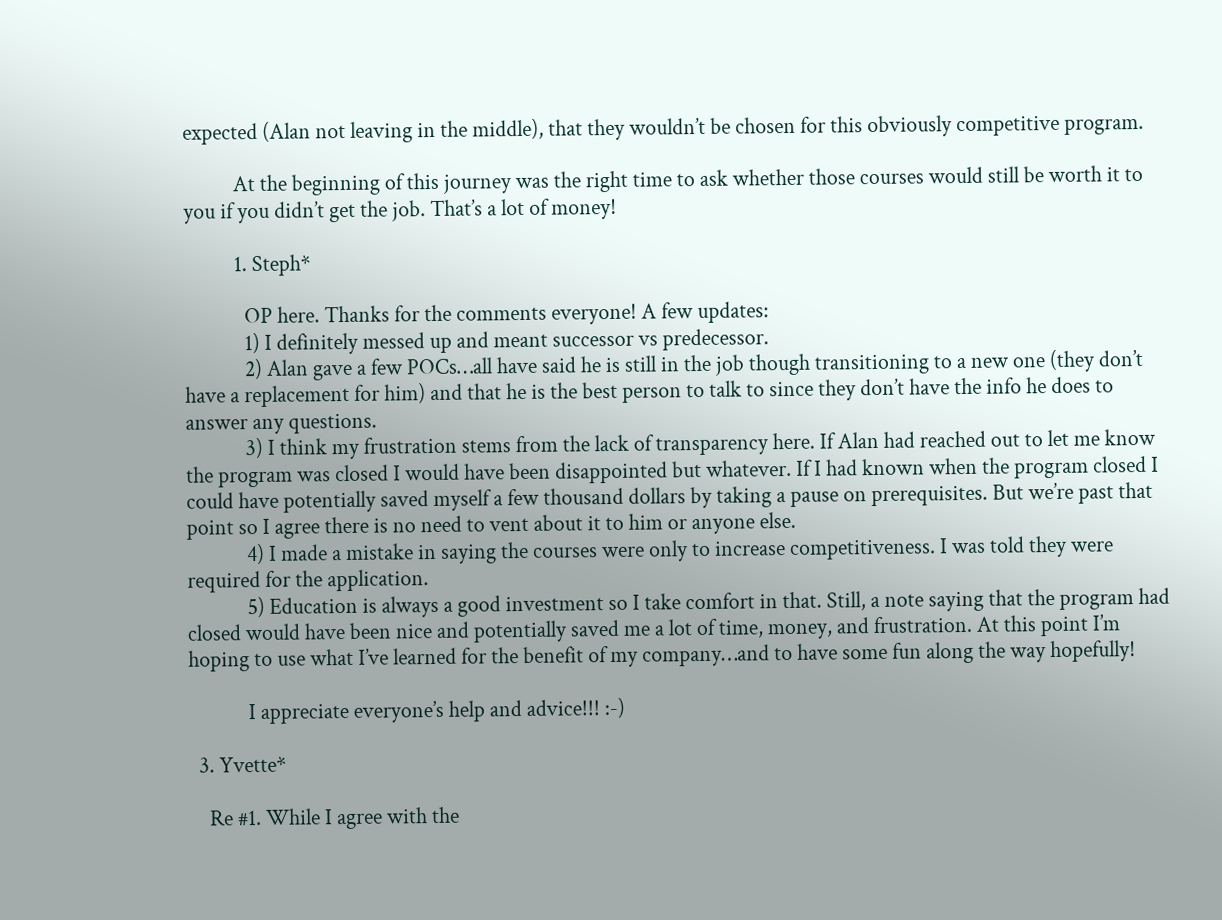expected (Alan not leaving in the middle), that they wouldn’t be chosen for this obviously competitive program.

          At the beginning of this journey was the right time to ask whether those courses would still be worth it to you if you didn’t get the job. That’s a lot of money!

          1. Steph*

            OP here. Thanks for the comments everyone! A few updates:
            1) I definitely messed up and meant successor vs predecessor.
            2) Alan gave a few POCs…all have said he is still in the job though transitioning to a new one (they don’t have a replacement for him) and that he is the best person to talk to since they don’t have the info he does to answer any questions.
            3) I think my frustration stems from the lack of transparency here. If Alan had reached out to let me know the program was closed I would have been disappointed but whatever. If I had known when the program closed I could have potentially saved myself a few thousand dollars by taking a pause on prerequisites. But we’re past that point so I agree there is no need to vent about it to him or anyone else.
            4) I made a mistake in saying the courses were only to increase competitiveness. I was told they were required for the application.
            5) Education is always a good investment so I take comfort in that. Still, a note saying that the program had closed would have been nice and potentially saved me a lot of time, money, and frustration. At this point I’m hoping to use what I’ve learned for the benefit of my company…and to have some fun along the way hopefully!

            I appreciate everyone’s help and advice!!! :-)

  3. Yvette*

    Re #1. While I agree with the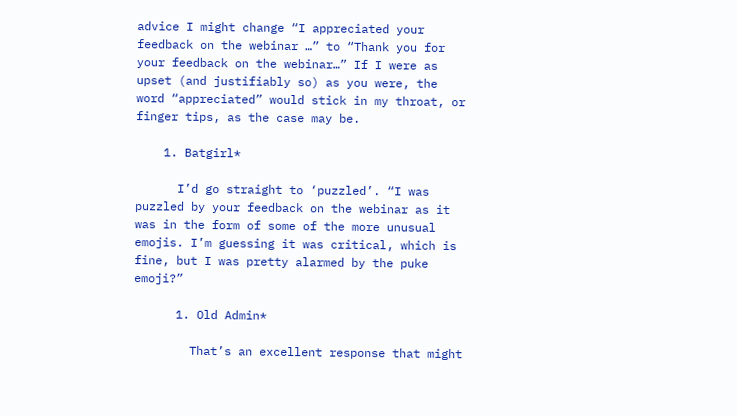advice I might change “I appreciated your feedback on the webinar …” to “Thank you for your feedback on the webinar…” If I were as upset (and justifiably so) as you were, the word “appreciated” would stick in my throat, or finger tips, as the case may be.

    1. Batgirl*

      I’d go straight to ‘puzzled’. “I was puzzled by your feedback on the webinar as it was in the form of some of the more unusual emojis. I’m guessing it was critical, which is fine, but I was pretty alarmed by the puke emoji?”

      1. Old Admin*

        That’s an excellent response that might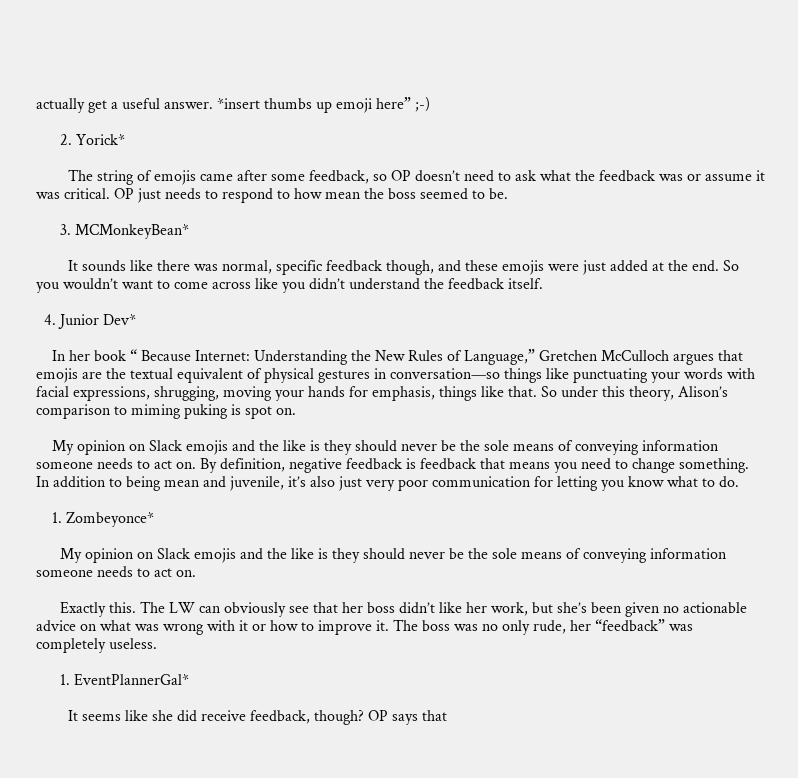actually get a useful answer. *insert thumbs up emoji here” ;-)

      2. Yorick*

        The string of emojis came after some feedback, so OP doesn’t need to ask what the feedback was or assume it was critical. OP just needs to respond to how mean the boss seemed to be.

      3. MCMonkeyBean*

        It sounds like there was normal, specific feedback though, and these emojis were just added at the end. So you wouldn’t want to come across like you didn’t understand the feedback itself.

  4. Junior Dev*

    In her book “ Because Internet: Understanding the New Rules of Language,” Gretchen McCulloch argues that emojis are the textual equivalent of physical gestures in conversation—so things like punctuating your words with facial expressions, shrugging, moving your hands for emphasis, things like that. So under this theory, Alison’s comparison to miming puking is spot on.

    My opinion on Slack emojis and the like is they should never be the sole means of conveying information someone needs to act on. By definition, negative feedback is feedback that means you need to change something. In addition to being mean and juvenile, it’s also just very poor communication for letting you know what to do.

    1. Zombeyonce*

      My opinion on Slack emojis and the like is they should never be the sole means of conveying information someone needs to act on.

      Exactly this. The LW can obviously see that her boss didn’t like her work, but she’s been given no actionable advice on what was wrong with it or how to improve it. The boss was no only rude, her “feedback” was completely useless.

      1. EventPlannerGal*

        It seems like she did receive feedback, though? OP says that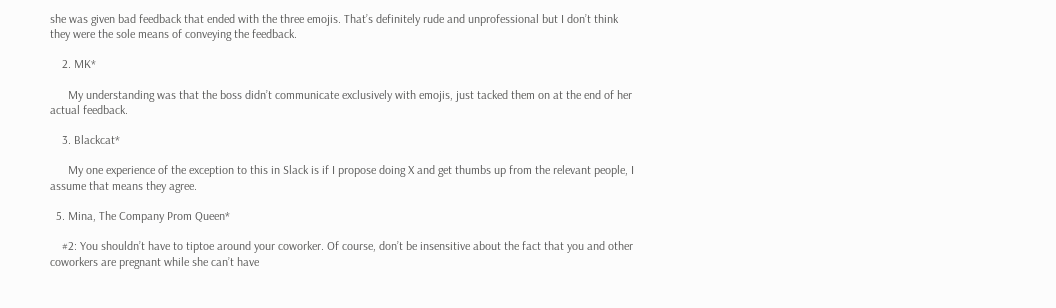she was given bad feedback that ended with the three emojis. That’s definitely rude and unprofessional but I don’t think they were the sole means of conveying the feedback.

    2. MK*

      My understanding was that the boss didn’t communicate exclusively with emojis, just tacked them on at the end of her actual feedback.

    3. Blackcat*

      My one experience of the exception to this in Slack is if I propose doing X and get thumbs up from the relevant people, I assume that means they agree.

  5. Mina, The Company Prom Queen*

    #2: You shouldn’t have to tiptoe around your coworker. Of course, don’t be insensitive about the fact that you and other coworkers are pregnant while she can’t have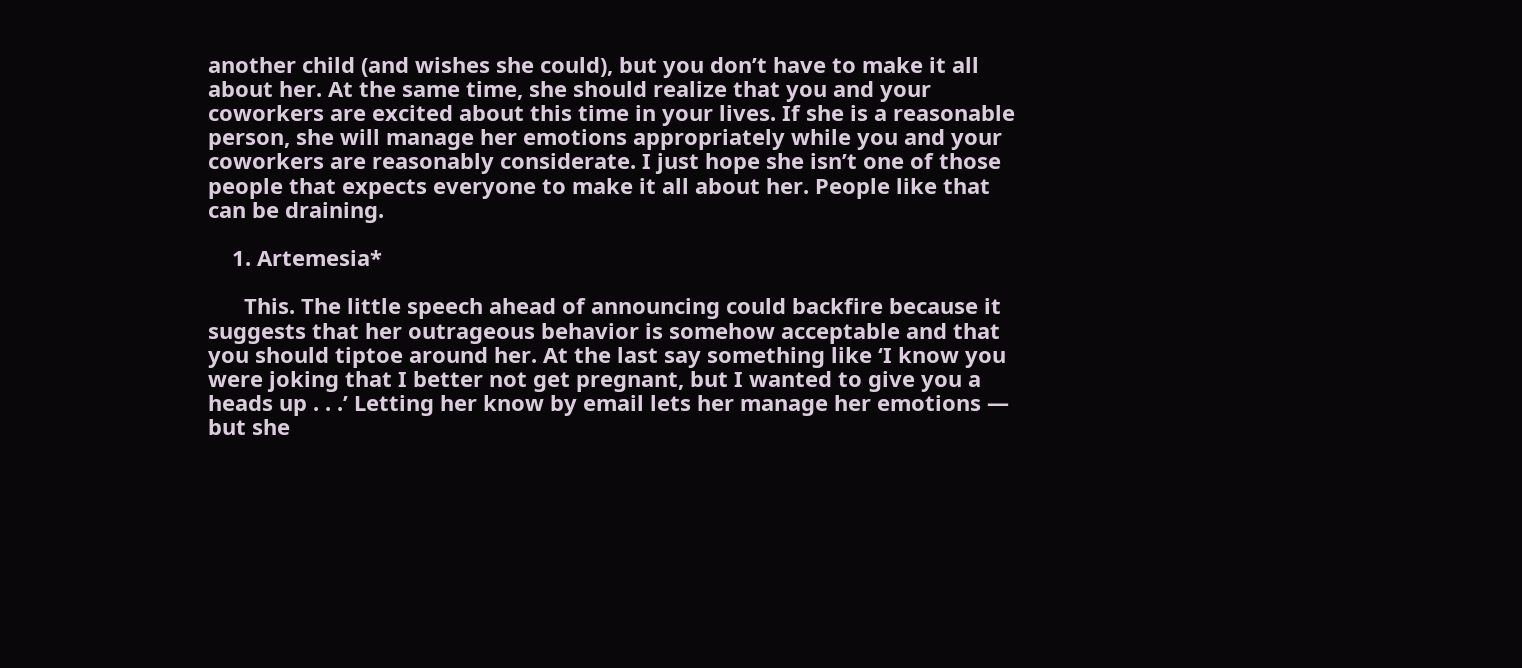another child (and wishes she could), but you don’t have to make it all about her. At the same time, she should realize that you and your coworkers are excited about this time in your lives. If she is a reasonable person, she will manage her emotions appropriately while you and your coworkers are reasonably considerate. I just hope she isn’t one of those people that expects everyone to make it all about her. People like that can be draining.

    1. Artemesia*

      This. The little speech ahead of announcing could backfire because it suggests that her outrageous behavior is somehow acceptable and that you should tiptoe around her. At the last say something like ‘I know you were joking that I better not get pregnant, but I wanted to give you a heads up . . .’ Letting her know by email lets her manage her emotions — but she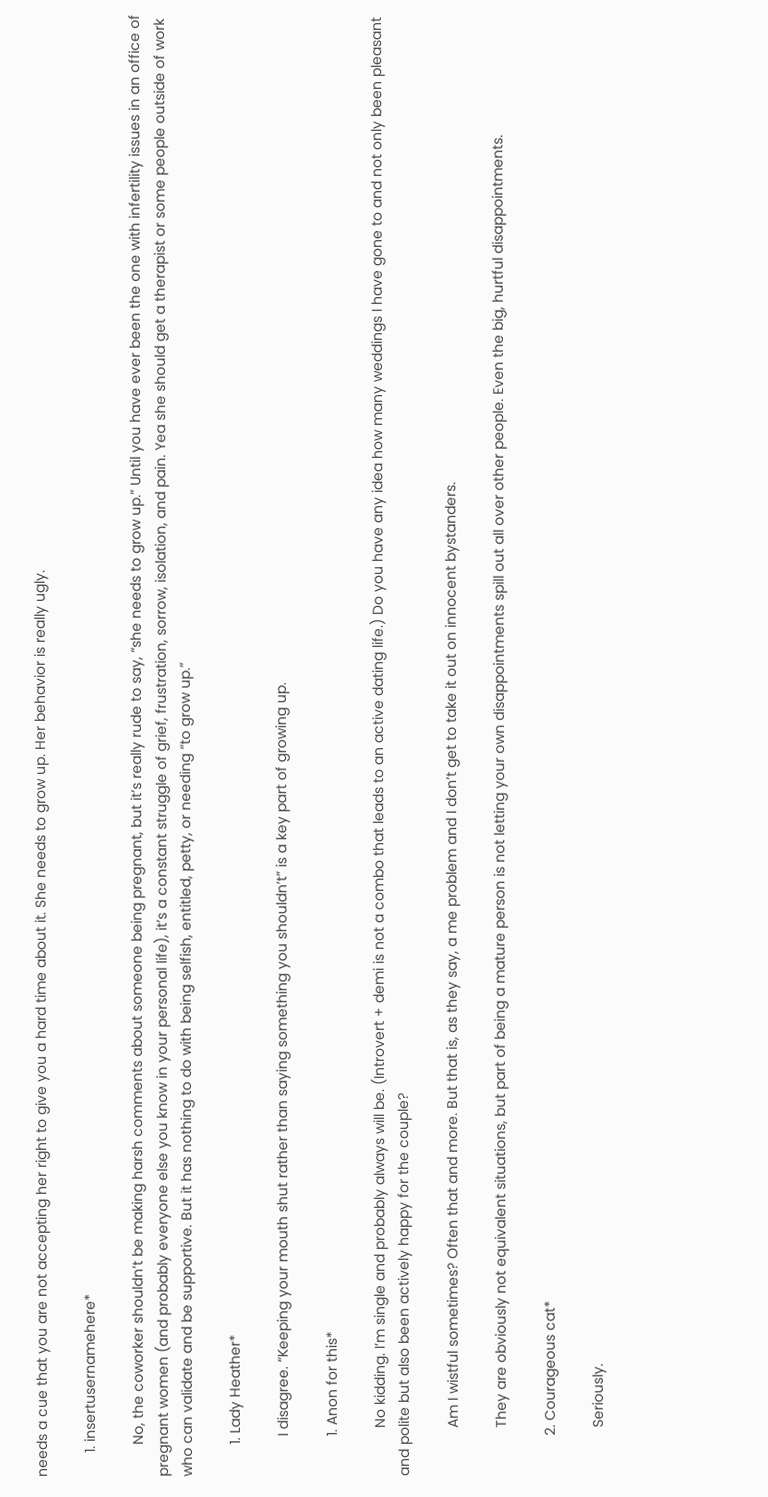needs a cue that you are not accepting her right to give you a hard time about it. She needs to grow up. Her behavior is really ugly.

      1. insertusernamehere*

        No, the coworker shouldn’t be making harsh comments about someone being pregnant, but it’s really rude to say, “she needs to grow up.” Until you have ever been the one with infertility issues in an office of pregnant women (and probably everyone else you know in your personal life), it’s a constant struggle of grief, frustration, sorrow, isolation, and pain. Yea she should get a therapist or some people outside of work who can validate and be supportive. But it has nothing to do with being selfish, entitled, petty, or needing “to grow up.”

        1. Lady Heather*

          I disagree. “Keeping your mouth shut rather than saying something you shouldn’t” is a key part of growing up.

          1. Anon for this*

            No kidding. I’m single and probably always will be. (Introvert + demi is not a combo that leads to an active dating life.) Do you have any idea how many weddings I have gone to and not only been pleasant and polite but also been actively happy for the couple?

            Am I wistful sometimes? Often that and more. But that is, as they say, a me problem and I don’t get to take it out on innocent bystanders.

            They are obviously not equivalent situations, but part of being a mature person is not letting your own disappointments spill out all over other people. Even the big, hurtful disappointments.

          2. Courageous cat*

            Seriously.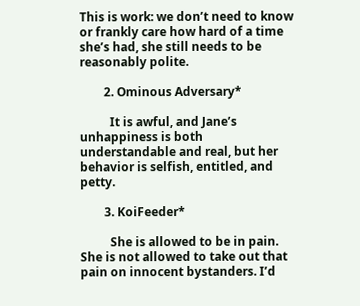This is work: we don’t need to know or frankly care how hard of a time she’s had, she still needs to be reasonably polite.

        2. Ominous Adversary*

          It is awful, and Jane’s unhappiness is both understandable and real, but her behavior is selfish, entitled, and petty.

        3. KoiFeeder*

          She is allowed to be in pain. She is not allowed to take out that pain on innocent bystanders. I’d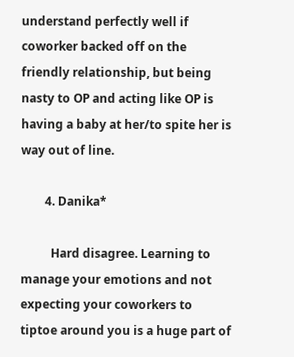understand perfectly well if coworker backed off on the friendly relationship, but being nasty to OP and acting like OP is having a baby at her/to spite her is way out of line.

        4. Danika*

          Hard disagree. Learning to manage your emotions and not expecting your coworkers to tiptoe around you is a huge part of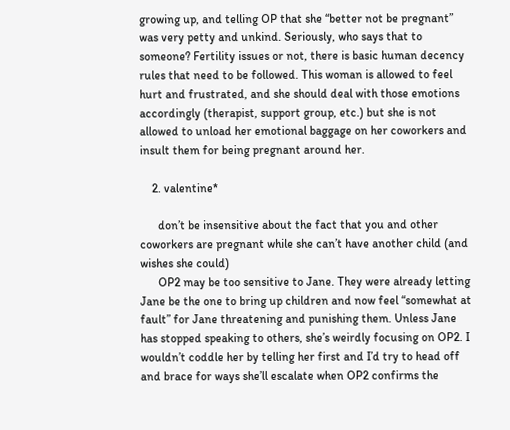growing up, and telling OP that she “better not be pregnant” was very petty and unkind. Seriously, who says that to someone? Fertility issues or not, there is basic human decency rules that need to be followed. This woman is allowed to feel hurt and frustrated, and she should deal with those emotions accordingly (therapist, support group, etc.) but she is not allowed to unload her emotional baggage on her coworkers and insult them for being pregnant around her.

    2. valentine*

      don’t be insensitive about the fact that you and other coworkers are pregnant while she can’t have another child (and wishes she could)
      OP2 may be too sensitive to Jane. They were already letting Jane be the one to bring up children and now feel “somewhat at fault” for Jane threatening and punishing them. Unless Jane has stopped speaking to others, she’s weirdly focusing on OP2. I wouldn’t coddle her by telling her first and I’d try to head off and brace for ways she’ll escalate when OP2 confirms the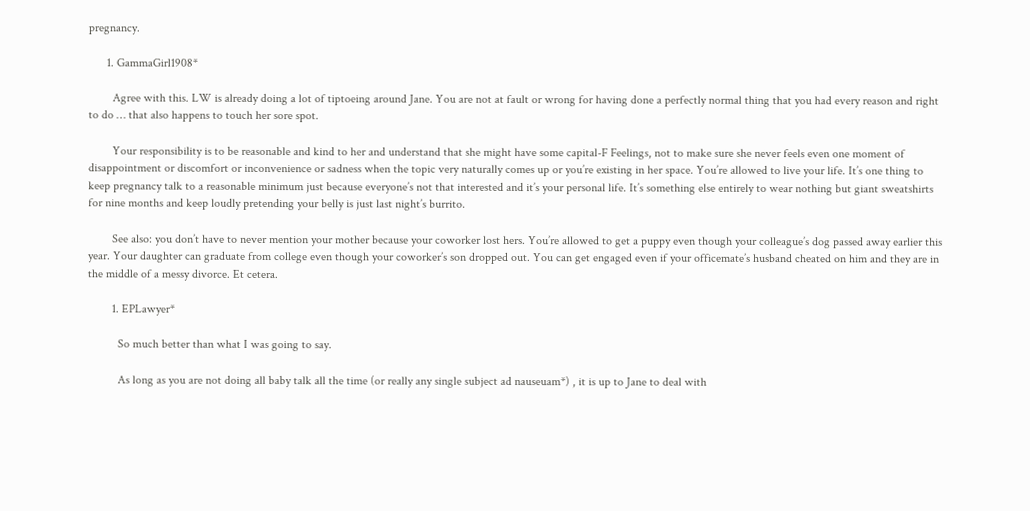pregnancy.

      1. GammaGirl1908*

        Agree with this. LW is already doing a lot of tiptoeing around Jane. You are not at fault or wrong for having done a perfectly normal thing that you had every reason and right to do … that also happens to touch her sore spot.

        Your responsibility is to be reasonable and kind to her and understand that she might have some capital-F Feelings, not to make sure she never feels even one moment of disappointment or discomfort or inconvenience or sadness when the topic very naturally comes up or you’re existing in her space. You’re allowed to live your life. It’s one thing to keep pregnancy talk to a reasonable minimum just because everyone’s not that interested and it’s your personal life. It’s something else entirely to wear nothing but giant sweatshirts for nine months and keep loudly pretending your belly is just last night’s burrito.

        See also: you don’t have to never mention your mother because your coworker lost hers. You’re allowed to get a puppy even though your colleague’s dog passed away earlier this year. Your daughter can graduate from college even though your coworker’s son dropped out. You can get engaged even if your officemate’s husband cheated on him and they are in the middle of a messy divorce. Et cetera.

        1. EPLawyer*

          So much better than what I was going to say.

          As long as you are not doing all baby talk all the time (or really any single subject ad nauseuam*) , it is up to Jane to deal with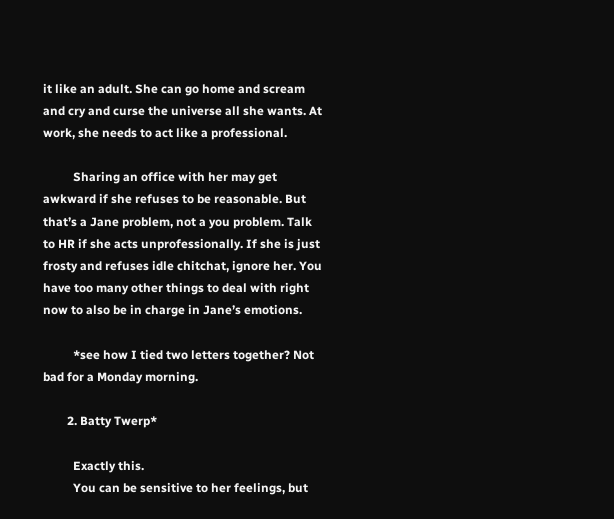it like an adult. She can go home and scream and cry and curse the universe all she wants. At work, she needs to act like a professional.

          Sharing an office with her may get awkward if she refuses to be reasonable. But that’s a Jane problem, not a you problem. Talk to HR if she acts unprofessionally. If she is just frosty and refuses idle chitchat, ignore her. You have too many other things to deal with right now to also be in charge in Jane’s emotions.

          *see how I tied two letters together? Not bad for a Monday morning.

        2. Batty Twerp*

          Exactly this.
          You can be sensitive to her feelings, but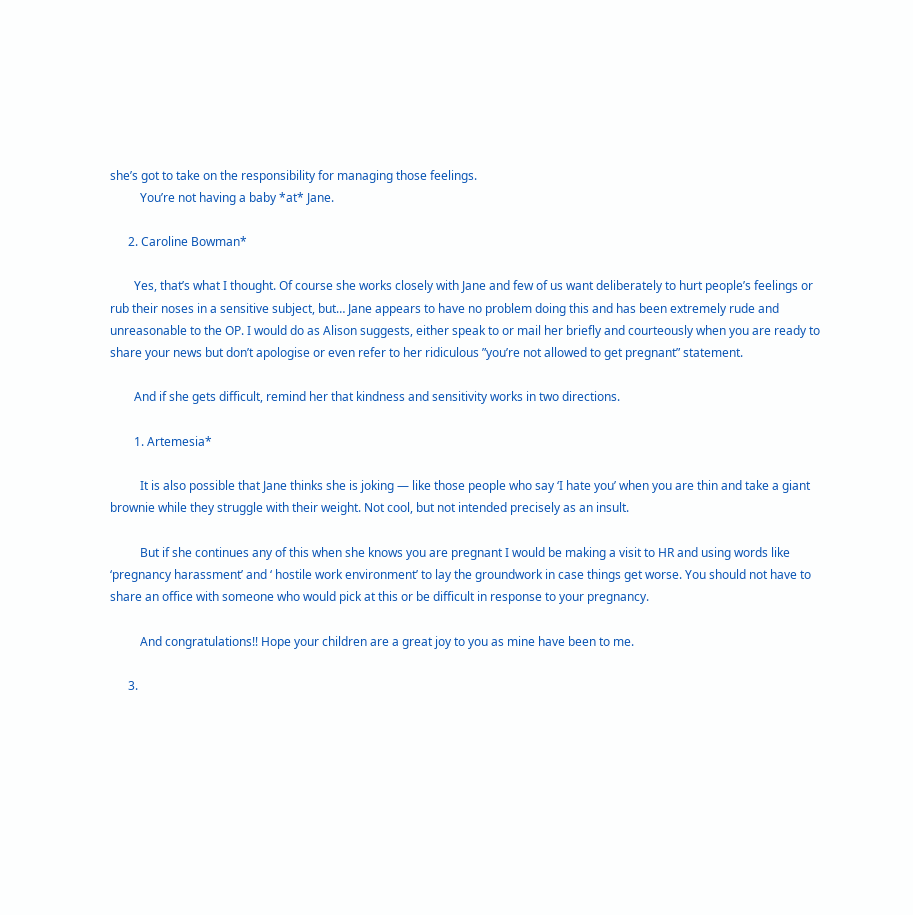she’s got to take on the responsibility for managing those feelings.
          You’re not having a baby *at* Jane.

      2. Caroline Bowman*

        Yes, that’s what I thought. Of course she works closely with Jane and few of us want deliberately to hurt people’s feelings or rub their noses in a sensitive subject, but… Jane appears to have no problem doing this and has been extremely rude and unreasonable to the OP. I would do as Alison suggests, either speak to or mail her briefly and courteously when you are ready to share your news but don’t apologise or even refer to her ridiculous ”you’re not allowed to get pregnant” statement.

        And if she gets difficult, remind her that kindness and sensitivity works in two directions.

        1. Artemesia*

          It is also possible that Jane thinks she is joking — like those people who say ‘I hate you’ when you are thin and take a giant brownie while they struggle with their weight. Not cool, but not intended precisely as an insult.

          But if she continues any of this when she knows you are pregnant I would be making a visit to HR and using words like ‘pregnancy harassment’ and ‘ hostile work environment’ to lay the groundwork in case things get worse. You should not have to share an office with someone who would pick at this or be difficult in response to your pregnancy.

          And congratulations!! Hope your children are a great joy to you as mine have been to me.

      3.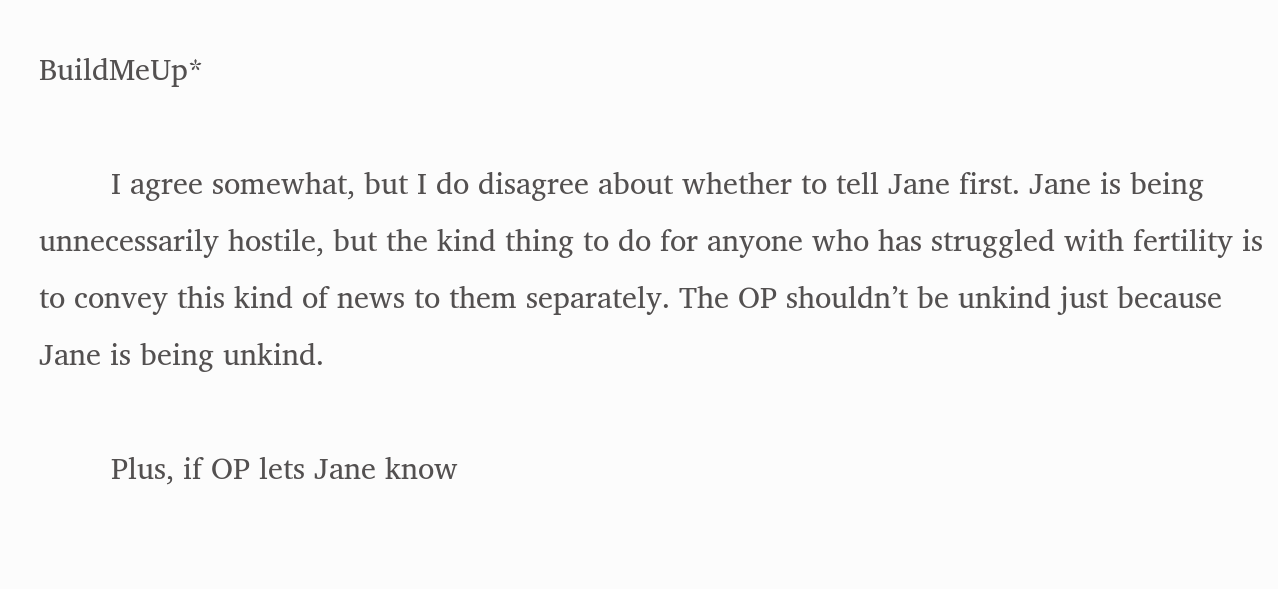BuildMeUp*

        I agree somewhat, but I do disagree about whether to tell Jane first. Jane is being unnecessarily hostile, but the kind thing to do for anyone who has struggled with fertility is to convey this kind of news to them separately. The OP shouldn’t be unkind just because Jane is being unkind.

        Plus, if OP lets Jane know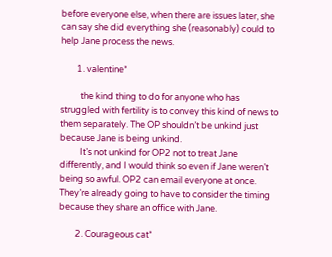before everyone else, when there are issues later, she can say she did everything she (reasonably) could to help Jane process the news.

        1. valentine*

          the kind thing to do for anyone who has struggled with fertility is to convey this kind of news to them separately. The OP shouldn’t be unkind just because Jane is being unkind.
          It’s not unkind for OP2 not to treat Jane differently, and I would think so even if Jane weren’t being so awful. OP2 can email everyone at once. They’re already going to have to consider the timing because they share an office with Jane.

        2. Courageous cat*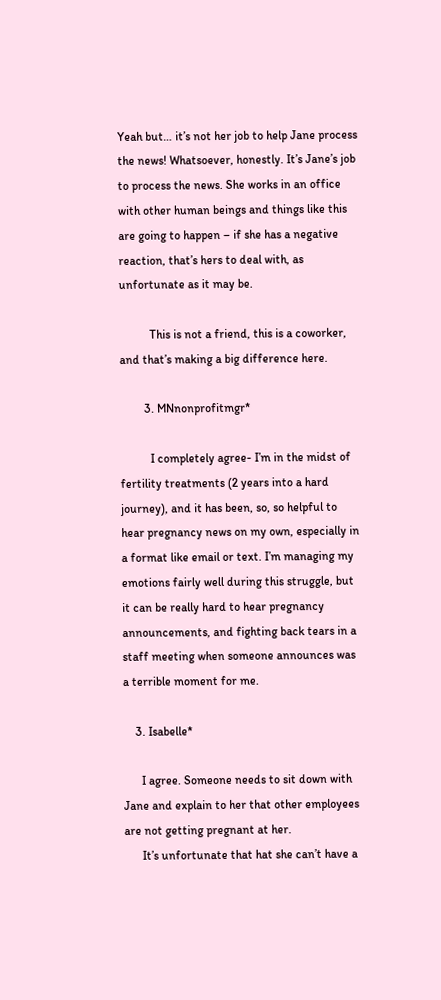Yeah but… it’s not her job to help Jane process the news! Whatsoever, honestly. It’s Jane’s job to process the news. She works in an office with other human beings and things like this are going to happen – if she has a negative reaction, that’s hers to deal with, as unfortunate as it may be.

          This is not a friend, this is a coworker, and that’s making a big difference here.

        3. MNnonprofitmgr*

          I completely agree- I’m in the midst of fertility treatments (2 years into a hard journey), and it has been, so, so helpful to hear pregnancy news on my own, especially in a format like email or text. I’m managing my emotions fairly well during this struggle, but it can be really hard to hear pregnancy announcements, and fighting back tears in a staff meeting when someone announces was a terrible moment for me.

    3. Isabelle*

      I agree. Someone needs to sit down with Jane and explain to her that other employees are not getting pregnant at her.
      It’s unfortunate that hat she can’t have a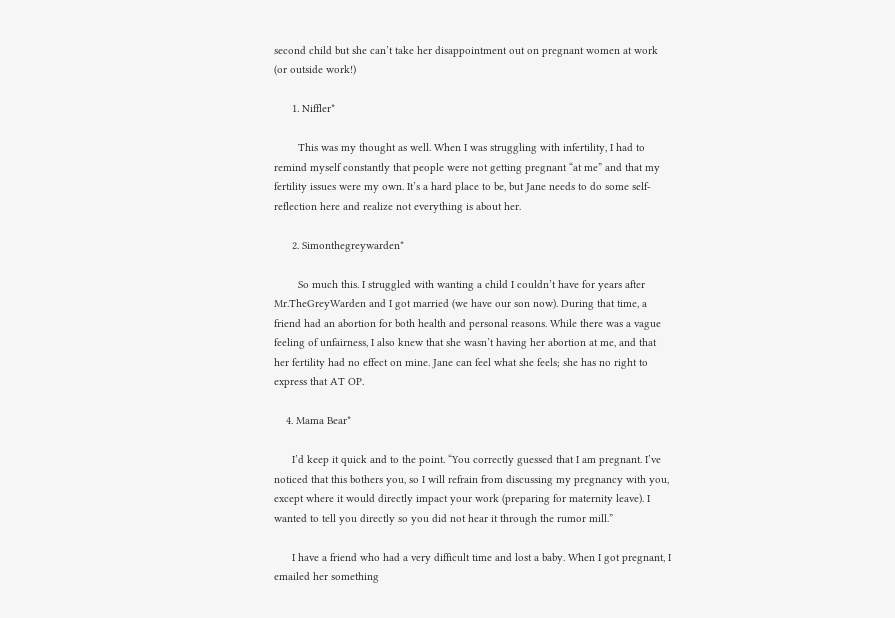second child but she can’t take her disappointment out on pregnant women at work (or outside work!)

      1. Niffler*

        This was my thought as well. When I was struggling with infertility, I had to remind myself constantly that people were not getting pregnant “at me” and that my fertility issues were my own. It’s a hard place to be, but Jane needs to do some self-reflection here and realize not everything is about her.

      2. Simonthegreywarden*

        So much this. I struggled with wanting a child I couldn’t have for years after Mr.TheGreyWarden and I got married (we have our son now). During that time, a friend had an abortion for both health and personal reasons. While there was a vague feeling of unfairness, I also knew that she wasn’t having her abortion at me, and that her fertility had no effect on mine. Jane can feel what she feels; she has no right to express that AT OP.

    4. Mama Bear*

      I’d keep it quick and to the point. “You correctly guessed that I am pregnant. I’ve noticed that this bothers you, so I will refrain from discussing my pregnancy with you, except where it would directly impact your work (preparing for maternity leave). I wanted to tell you directly so you did not hear it through the rumor mill.”

      I have a friend who had a very difficult time and lost a baby. When I got pregnant, I emailed her something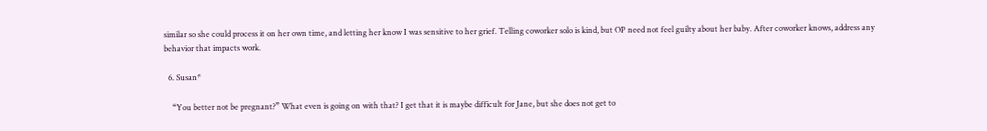similar so she could process it on her own time, and letting her know I was sensitive to her grief. Telling coworker solo is kind, but OP need not feel guilty about her baby. After coworker knows, address any behavior that impacts work.

  6. Susan*

    “You better not be pregnant?” What even is going on with that? I get that it is maybe difficult for Jane, but she does not get to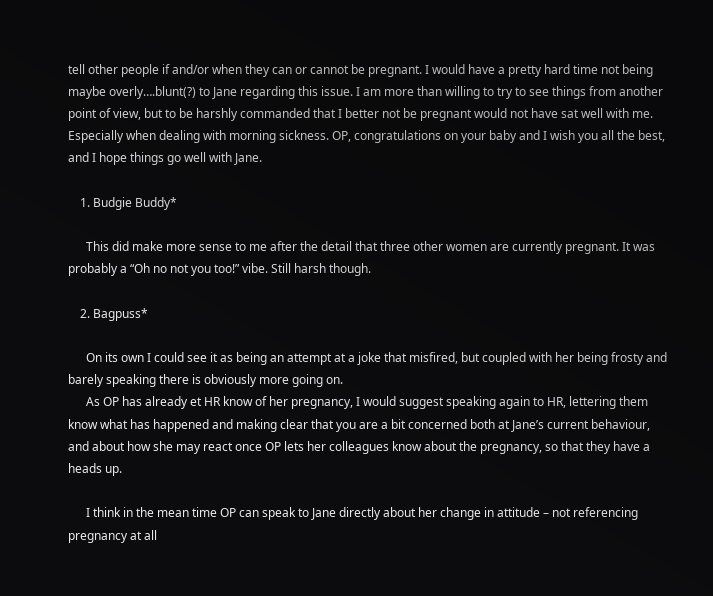tell other people if and/or when they can or cannot be pregnant. I would have a pretty hard time not being maybe overly….blunt(?) to Jane regarding this issue. I am more than willing to try to see things from another point of view, but to be harshly commanded that I better not be pregnant would not have sat well with me. Especially when dealing with morning sickness. OP, congratulations on your baby and I wish you all the best, and I hope things go well with Jane.

    1. Budgie Buddy*

      This did make more sense to me after the detail that three other women are currently pregnant. It was probably a “Oh no not you too!” vibe. Still harsh though.

    2. Bagpuss*

      On its own I could see it as being an attempt at a joke that misfired, but coupled with her being frosty and barely speaking there is obviously more going on.
      As OP has already et HR know of her pregnancy, I would suggest speaking again to HR, lettering them know what has happened and making clear that you are a bit concerned both at Jane’s current behaviour, and about how she may react once OP lets her colleagues know about the pregnancy, so that they have a heads up.

      I think in the mean time OP can speak to Jane directly about her change in attitude – not referencing pregnancy at all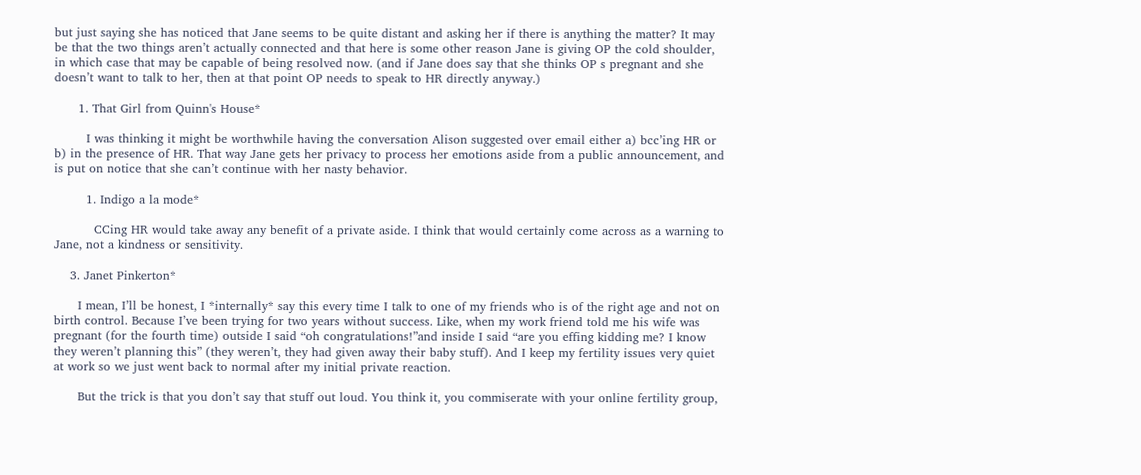but just saying she has noticed that Jane seems to be quite distant and asking her if there is anything the matter? It may be that the two things aren’t actually connected and that here is some other reason Jane is giving OP the cold shoulder, in which case that may be capable of being resolved now. (and if Jane does say that she thinks OP s pregnant and she doesn’t want to talk to her, then at that point OP needs to speak to HR directly anyway.)

      1. That Girl from Quinn's House*

        I was thinking it might be worthwhile having the conversation Alison suggested over email either a) bcc’ing HR or b) in the presence of HR. That way Jane gets her privacy to process her emotions aside from a public announcement, and is put on notice that she can’t continue with her nasty behavior.

        1. Indigo a la mode*

          CCing HR would take away any benefit of a private aside. I think that would certainly come across as a warning to Jane, not a kindness or sensitivity.

    3. Janet Pinkerton*

      I mean, I’ll be honest, I *internally* say this every time I talk to one of my friends who is of the right age and not on birth control. Because I’ve been trying for two years without success. Like, when my work friend told me his wife was pregnant (for the fourth time) outside I said “oh congratulations!”and inside I said “are you effing kidding me? I know they weren’t planning this” (they weren’t, they had given away their baby stuff). And I keep my fertility issues very quiet at work so we just went back to normal after my initial private reaction.

      But the trick is that you don’t say that stuff out loud. You think it, you commiserate with your online fertility group,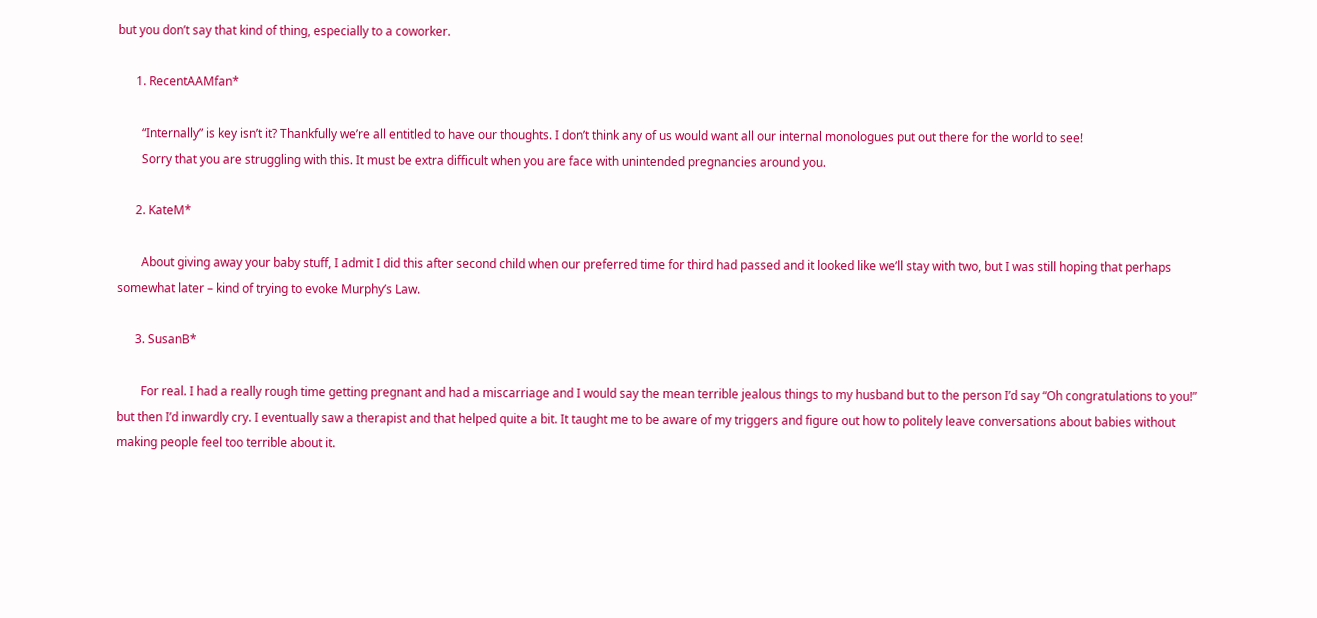but you don’t say that kind of thing, especially to a coworker.

      1. RecentAAMfan*

        “Internally” is key isn’t it? Thankfully we’re all entitled to have our thoughts. I don’t think any of us would want all our internal monologues put out there for the world to see!
        Sorry that you are struggling with this. It must be extra difficult when you are face with unintended pregnancies around you.

      2. KateM*

        About giving away your baby stuff, I admit I did this after second child when our preferred time for third had passed and it looked like we’ll stay with two, but I was still hoping that perhaps somewhat later – kind of trying to evoke Murphy’s Law.

      3. SusanB*

        For real. I had a really rough time getting pregnant and had a miscarriage and I would say the mean terrible jealous things to my husband but to the person I’d say “Oh congratulations to you!” but then I’d inwardly cry. I eventually saw a therapist and that helped quite a bit. It taught me to be aware of my triggers and figure out how to politely leave conversations about babies without making people feel too terrible about it.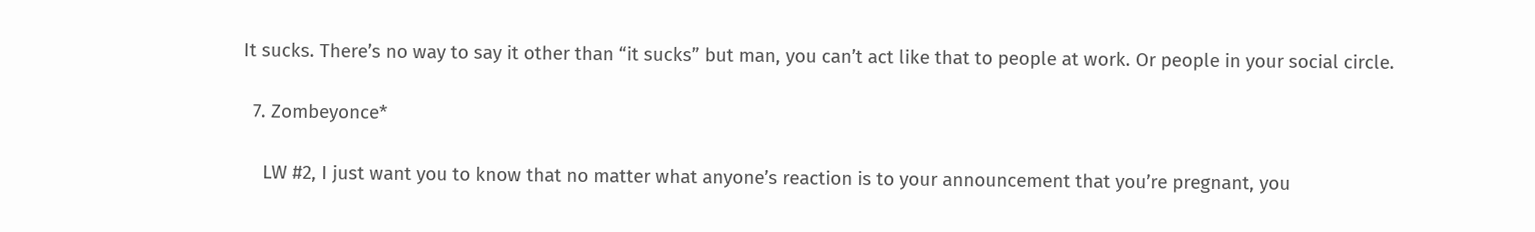It sucks. There’s no way to say it other than “it sucks” but man, you can’t act like that to people at work. Or people in your social circle.

  7. Zombeyonce*

    LW #2, I just want you to know that no matter what anyone’s reaction is to your announcement that you’re pregnant, you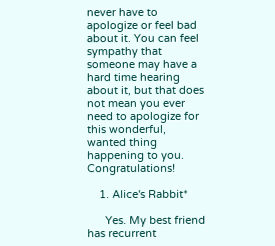never have to apologize or feel bad about it. You can feel sympathy that someone may have a hard time hearing about it, but that does not mean you ever need to apologize for this wonderful, wanted thing happening to you. Congratulations!

    1. Alice's Rabbit*

      Yes. My best friend has recurrent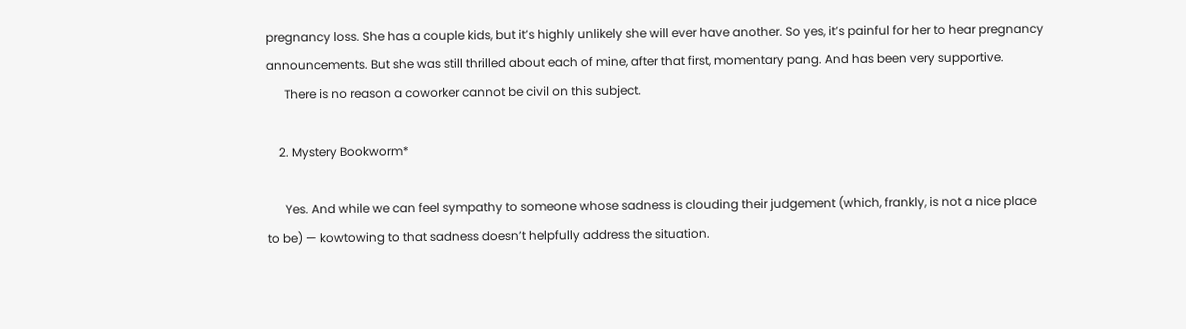pregnancy loss. She has a couple kids, but it’s highly unlikely she will ever have another. So yes, it’s painful for her to hear pregnancy announcements. But she was still thrilled about each of mine, after that first, momentary pang. And has been very supportive.
      There is no reason a coworker cannot be civil on this subject.

    2. Mystery Bookworm*

      Yes. And while we can feel sympathy to someone whose sadness is clouding their judgement (which, frankly, is not a nice place to be) — kowtowing to that sadness doesn’t helpfully address the situation.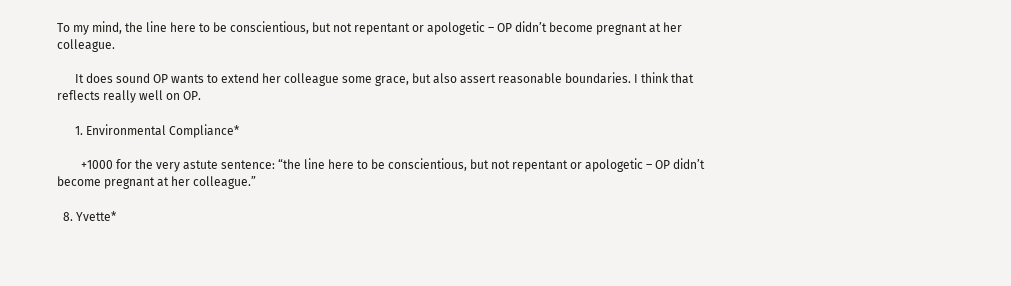To my mind, the line here to be conscientious, but not repentant or apologetic – OP didn’t become pregnant at her colleague.

      It does sound OP wants to extend her colleague some grace, but also assert reasonable boundaries. I think that reflects really well on OP.

      1. Environmental Compliance*

        +1000 for the very astute sentence: “the line here to be conscientious, but not repentant or apologetic – OP didn’t become pregnant at her colleague.”

  8. Yvette*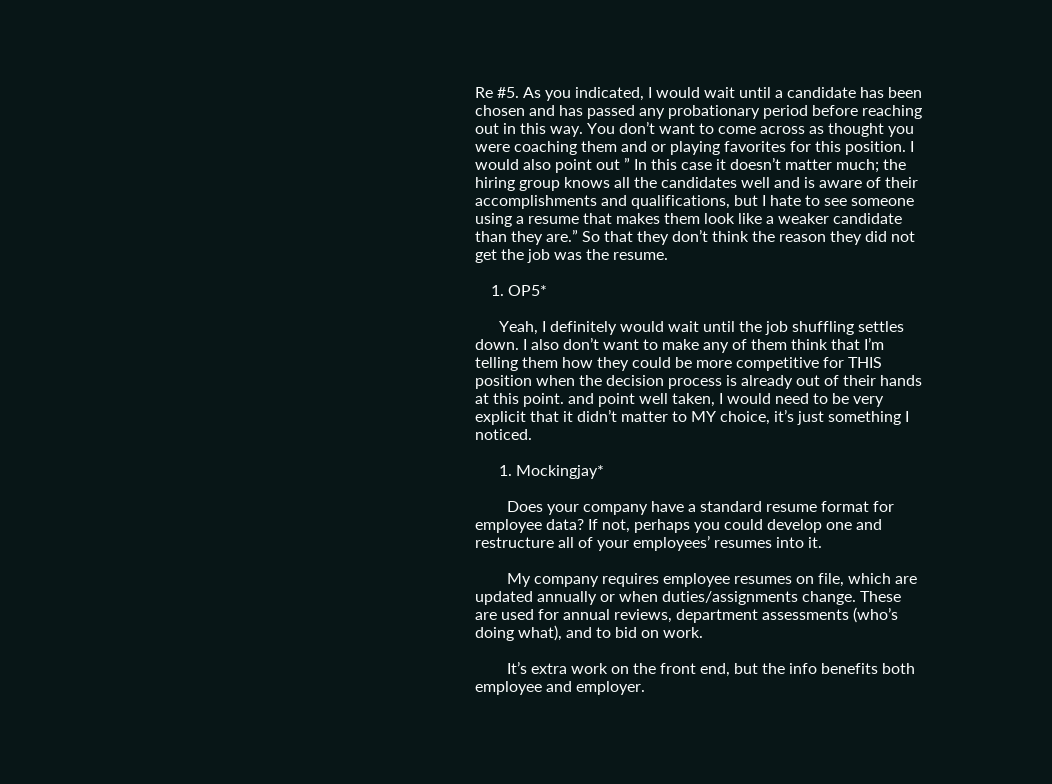Re #5. As you indicated, I would wait until a candidate has been chosen and has passed any probationary period before reaching out in this way. You don’t want to come across as thought you were coaching them and or playing favorites for this position. I would also point out ” In this case it doesn’t matter much; the hiring group knows all the candidates well and is aware of their accomplishments and qualifications, but I hate to see someone using a resume that makes them look like a weaker candidate than they are.” So that they don’t think the reason they did not get the job was the resume.

    1. OP5*

      Yeah, I definitely would wait until the job shuffling settles down. I also don’t want to make any of them think that I’m telling them how they could be more competitive for THIS position when the decision process is already out of their hands at this point. and point well taken, I would need to be very explicit that it didn’t matter to MY choice, it’s just something I noticed.

      1. Mockingjay*

        Does your company have a standard resume format for employee data? If not, perhaps you could develop one and restructure all of your employees’ resumes into it.

        My company requires employee resumes on file, which are updated annually or when duties/assignments change. These are used for annual reviews, department assessments (who’s doing what), and to bid on work.

        It’s extra work on the front end, but the info benefits both employee and employer.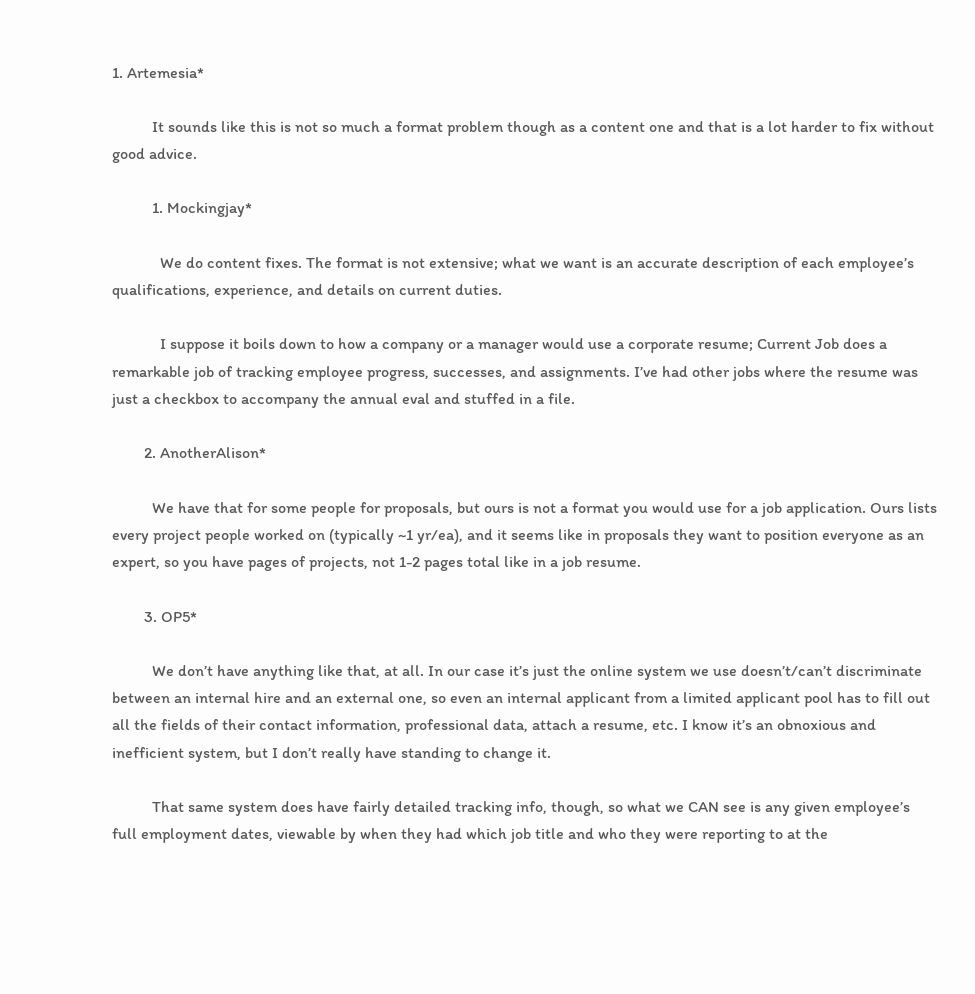1. Artemesia*

          It sounds like this is not so much a format problem though as a content one and that is a lot harder to fix without good advice.

          1. Mockingjay*

            We do content fixes. The format is not extensive; what we want is an accurate description of each employee’s qualifications, experience, and details on current duties.

            I suppose it boils down to how a company or a manager would use a corporate resume; Current Job does a remarkable job of tracking employee progress, successes, and assignments. I’ve had other jobs where the resume was just a checkbox to accompany the annual eval and stuffed in a file.

        2. AnotherAlison*

          We have that for some people for proposals, but ours is not a format you would use for a job application. Ours lists every project people worked on (typically ~1 yr/ea), and it seems like in proposals they want to position everyone as an expert, so you have pages of projects, not 1-2 pages total like in a job resume.

        3. OP5*

          We don’t have anything like that, at all. In our case it’s just the online system we use doesn’t/can’t discriminate between an internal hire and an external one, so even an internal applicant from a limited applicant pool has to fill out all the fields of their contact information, professional data, attach a resume, etc. I know it’s an obnoxious and inefficient system, but I don’t really have standing to change it.

          That same system does have fairly detailed tracking info, though, so what we CAN see is any given employee’s full employment dates, viewable by when they had which job title and who they were reporting to at the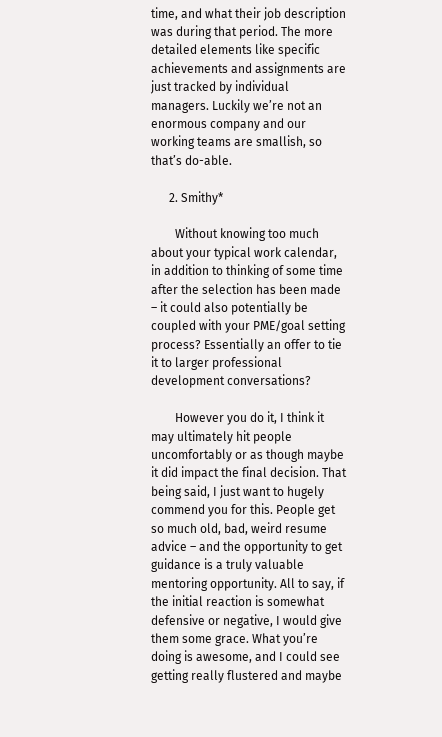time, and what their job description was during that period. The more detailed elements like specific achievements and assignments are just tracked by individual managers. Luckily we’re not an enormous company and our working teams are smallish, so that’s do-able.

      2. Smithy*

        Without knowing too much about your typical work calendar, in addition to thinking of some time after the selection has been made – it could also potentially be coupled with your PME/goal setting process? Essentially an offer to tie it to larger professional development conversations?

        However you do it, I think it may ultimately hit people uncomfortably or as though maybe it did impact the final decision. That being said, I just want to hugely commend you for this. People get so much old, bad, weird resume advice – and the opportunity to get guidance is a truly valuable mentoring opportunity. All to say, if the initial reaction is somewhat defensive or negative, I would give them some grace. What you’re doing is awesome, and I could see getting really flustered and maybe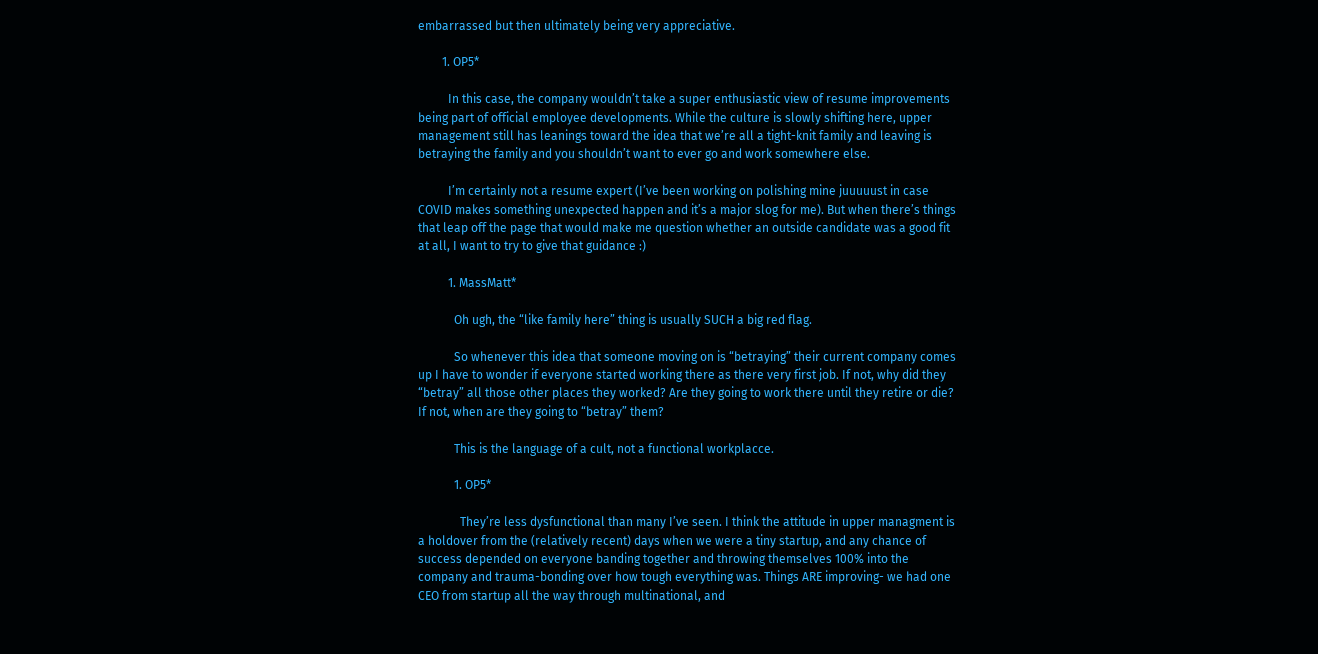embarrassed but then ultimately being very appreciative.

        1. OP5*

          In this case, the company wouldn’t take a super enthusiastic view of resume improvements being part of official employee developments. While the culture is slowly shifting here, upper management still has leanings toward the idea that we’re all a tight-knit family and leaving is betraying the family and you shouldn’t want to ever go and work somewhere else.

          I’m certainly not a resume expert (I’ve been working on polishing mine juuuuust in case COVID makes something unexpected happen and it’s a major slog for me). But when there’s things that leap off the page that would make me question whether an outside candidate was a good fit at all, I want to try to give that guidance :)

          1. MassMatt*

            Oh ugh, the “like family here” thing is usually SUCH a big red flag.

            So whenever this idea that someone moving on is “betraying” their current company comes up I have to wonder if everyone started working there as there very first job. If not, why did they “betray” all those other places they worked? Are they going to work there until they retire or die? If not, when are they going to “betray” them?

            This is the language of a cult, not a functional workplacce.

            1. OP5*

              They’re less dysfunctional than many I’ve seen. I think the attitude in upper managment is a holdover from the (relatively recent) days when we were a tiny startup, and any chance of success depended on everyone banding together and throwing themselves 100% into the company and trauma-bonding over how tough everything was. Things ARE improving- we had one CEO from startup all the way through multinational, and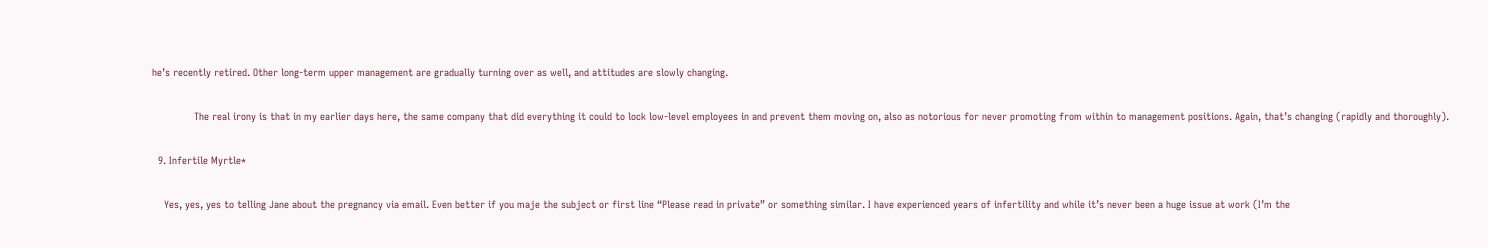he’s recently retired. Other long-term upper management are gradually turning over as well, and attitudes are slowly changing.

              The real irony is that in my earlier days here, the same company that did everything it could to lock low-level employees in and prevent them moving on, also as notorious for never promoting from within to management positions. Again, that’s changing (rapidly and thoroughly).

  9. Infertile Myrtle*

    Yes, yes, yes to telling Jane about the pregnancy via email. Even better if you maje the subject or first line “Please read in private” or something similar. I have experienced years of infertility and while it’s never been a huge issue at work (I’m the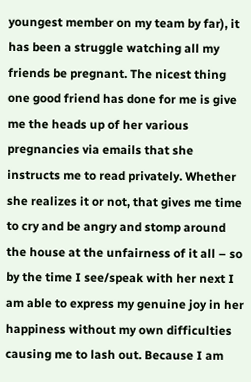youngest member on my team by far), it has been a struggle watching all my friends be pregnant. The nicest thing one good friend has done for me is give me the heads up of her various pregnancies via emails that she instructs me to read privately. Whether she realizes it or not, that gives me time to cry and be angry and stomp around the house at the unfairness of it all – so by the time I see/speak with her next I am able to express my genuine joy in her happiness without my own difficulties causing me to lash out. Because I am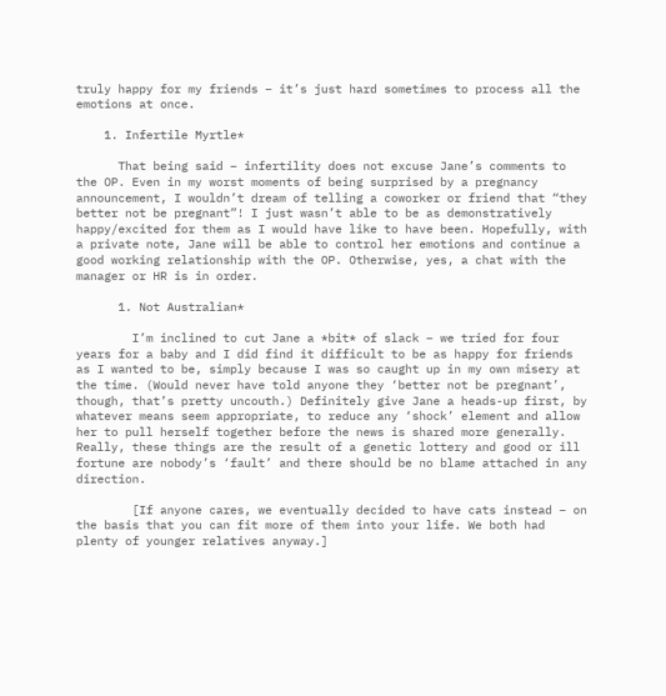truly happy for my friends – it’s just hard sometimes to process all the emotions at once.

    1. Infertile Myrtle*

      That being said – infertility does not excuse Jane’s comments to the OP. Even in my worst moments of being surprised by a pregnancy announcement, I wouldn’t dream of telling a coworker or friend that “they better not be pregnant”! I just wasn’t able to be as demonstratively happy/excited for them as I would have like to have been. Hopefully, with a private note, Jane will be able to control her emotions and continue a good working relationship with the OP. Otherwise, yes, a chat with the manager or HR is in order.

      1. Not Australian*

        I’m inclined to cut Jane a *bit* of slack – we tried for four years for a baby and I did find it difficult to be as happy for friends as I wanted to be, simply because I was so caught up in my own misery at the time. (Would never have told anyone they ‘better not be pregnant’, though, that’s pretty uncouth.) Definitely give Jane a heads-up first, by whatever means seem appropriate, to reduce any ‘shock’ element and allow her to pull herself together before the news is shared more generally. Really, these things are the result of a genetic lottery and good or ill fortune are nobody’s ‘fault’ and there should be no blame attached in any direction.

        [If anyone cares, we eventually decided to have cats instead – on the basis that you can fit more of them into your life. We both had plenty of younger relatives anyway.]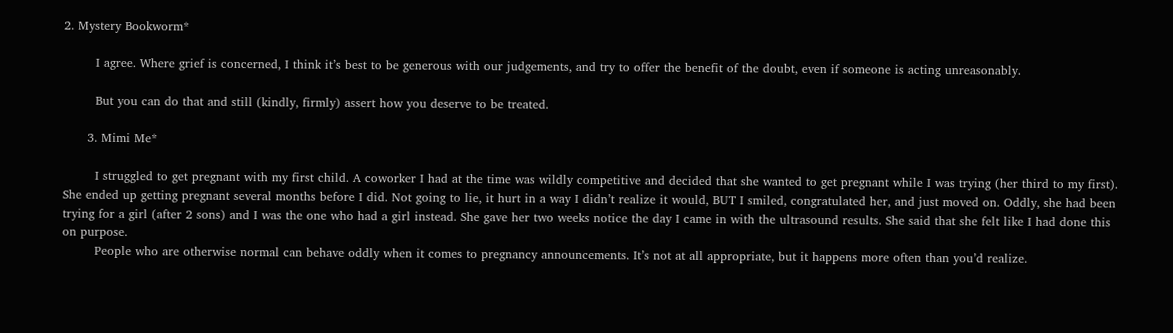2. Mystery Bookworm*

        I agree. Where grief is concerned, I think it’s best to be generous with our judgements, and try to offer the benefit of the doubt, even if someone is acting unreasonably.

        But you can do that and still (kindly, firmly) assert how you deserve to be treated.

      3. Mimi Me*

        I struggled to get pregnant with my first child. A coworker I had at the time was wildly competitive and decided that she wanted to get pregnant while I was trying (her third to my first). She ended up getting pregnant several months before I did. Not going to lie, it hurt in a way I didn’t realize it would, BUT I smiled, congratulated her, and just moved on. Oddly, she had been trying for a girl (after 2 sons) and I was the one who had a girl instead. She gave her two weeks notice the day I came in with the ultrasound results. She said that she felt like I had done this on purpose.
        People who are otherwise normal can behave oddly when it comes to pregnancy announcements. It’s not at all appropriate, but it happens more often than you’d realize.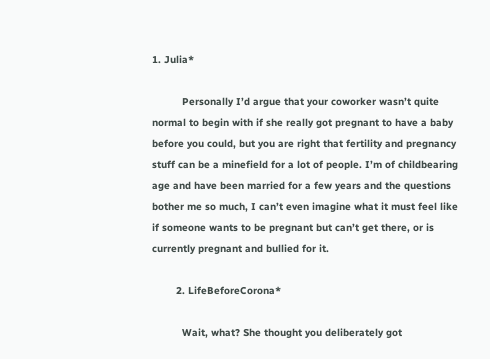1. Julia*

          Personally I’d argue that your coworker wasn’t quite normal to begin with if she really got pregnant to have a baby before you could, but you are right that fertility and pregnancy stuff can be a minefield for a lot of people. I’m of childbearing age and have been married for a few years and the questions bother me so much, I can’t even imagine what it must feel like if someone wants to be pregnant but can’t get there, or is currently pregnant and bullied for it.

        2. LifeBeforeCorona*

          Wait, what? She thought you deliberately got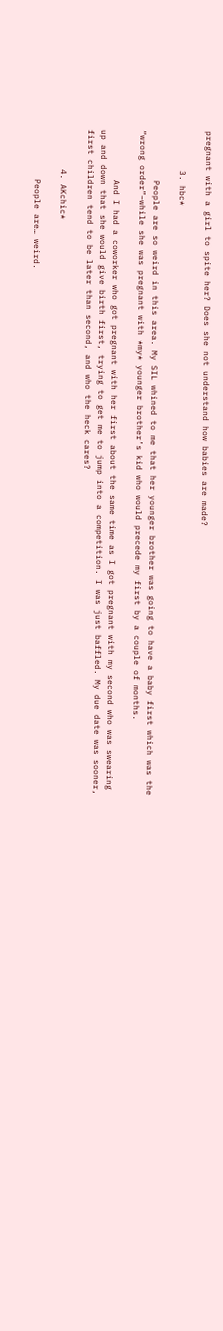pregnant with a girl to spite her? Does she not understand how babies are made?

        3. hbc*

          People are so weird in this area. My SIL whined to me that her younger brother was going to have a baby first which was the “wrong order”–while she was pregnant with *my* younger brother’s kid who would precede my first by a couple of months.

          And I had a coworker who got pregnant with her first about the same time as I got pregnant with my second who was swearing up and down that she would give birth first, trying to get me to jump into a competition. I was just baffled. My due date was sooner, first children tend to be later than second, and who the heck cares?

        4. AKchic*

          People are… weird.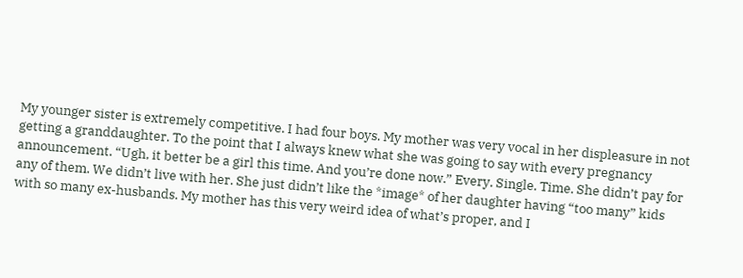My younger sister is extremely competitive. I had four boys. My mother was very vocal in her displeasure in not getting a granddaughter. To the point that I always knew what she was going to say with every pregnancy announcement. “Ugh, it better be a girl this time. And you’re done now.” Every. Single. Time. She didn’t pay for any of them. We didn’t live with her. She just didn’t like the *image* of her daughter having “too many” kids with so many ex-husbands. My mother has this very weird idea of what’s proper, and I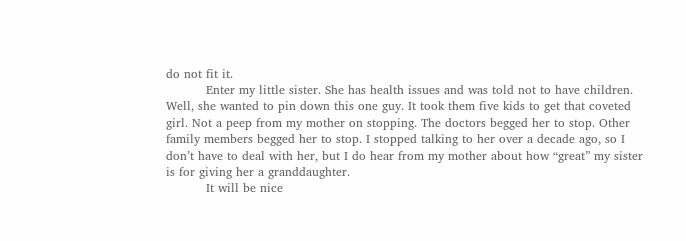do not fit it.
          Enter my little sister. She has health issues and was told not to have children. Well, she wanted to pin down this one guy. It took them five kids to get that coveted girl. Not a peep from my mother on stopping. The doctors begged her to stop. Other family members begged her to stop. I stopped talking to her over a decade ago, so I don’t have to deal with her, but I do hear from my mother about how “great” my sister is for giving her a granddaughter.
          It will be nice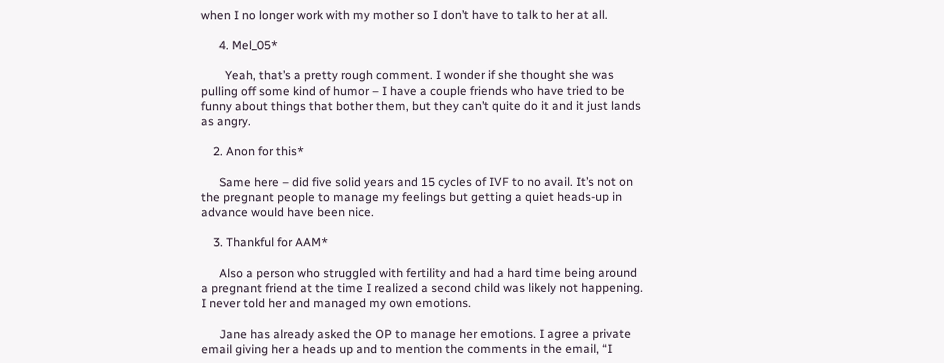when I no longer work with my mother so I don’t have to talk to her at all.

      4. Mel_05*

        Yeah, that’s a pretty rough comment. I wonder if she thought she was pulling off some kind of humor – I have a couple friends who have tried to be funny about things that bother them, but they can’t quite do it and it just lands as angry.

    2. Anon for this*

      Same here – did five solid years and 15 cycles of IVF to no avail. It’s not on the pregnant people to manage my feelings but getting a quiet heads-up in advance would have been nice.

    3. Thankful for AAM*

      Also a person who struggled with fertility and had a hard time being around a pregnant friend at the time I realized a second child was likely not happening. I never told her and managed my own emotions.

      Jane has already asked the OP to manage her emotions. I agree a private email giving her a heads up and to mention the comments in the email, “I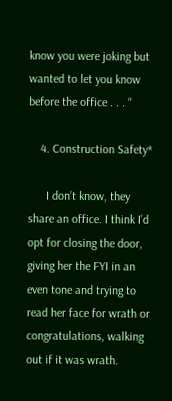know you were joking but wanted to let you know before the office . . . “

    4. Construction Safety*

      I don’t know, they share an office. I think I’d opt for closing the door, giving her the FYI in an even tone and trying to read her face for wrath or congratulations, walking out if it was wrath.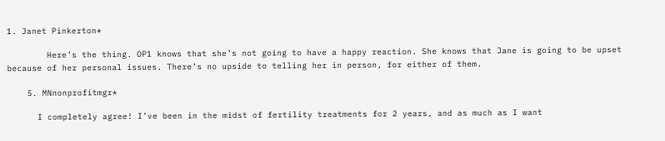1. Janet Pinkerton*

        Here’s the thing. OP1 knows that she’s not going to have a happy reaction. She knows that Jane is going to be upset because of her personal issues. There’s no upside to telling her in person, for either of them.

    5. MNnonprofitmgr*

      I completely agree! I’ve been in the midst of fertility treatments for 2 years, and as much as I want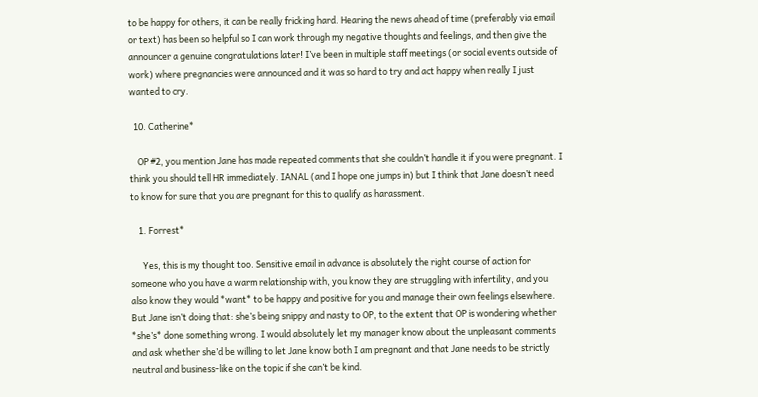to be happy for others, it can be really fricking hard. Hearing the news ahead of time (preferably via email or text) has been so helpful so I can work through my negative thoughts and feelings, and then give the announcer a genuine congratulations later! I’ve been in multiple staff meetings (or social events outside of work) where pregnancies were announced and it was so hard to try and act happy when really I just wanted to cry.

  10. Catherine*

    OP #2, you mention Jane has made repeated comments that she couldn’t handle it if you were pregnant. I think you should tell HR immediately. IANAL (and I hope one jumps in) but I think that Jane doesn’t need to know for sure that you are pregnant for this to qualify as harassment.

    1. Forrest*

      Yes, this is my thought too. Sensitive email in advance is absolutely the right course of action for someone who you have a warm relationship with, you know they are struggling with infertility, and you also know they would *want* to be happy and positive for you and manage their own feelings elsewhere. But Jane isn’t doing that: she’s being snippy and nasty to OP, to the extent that OP is wondering whether *she’s* done something wrong. I would absolutely let my manager know about the unpleasant comments and ask whether she’d be willing to let Jane know both I am pregnant and that Jane needs to be strictly neutral and business-like on the topic if she can’t be kind.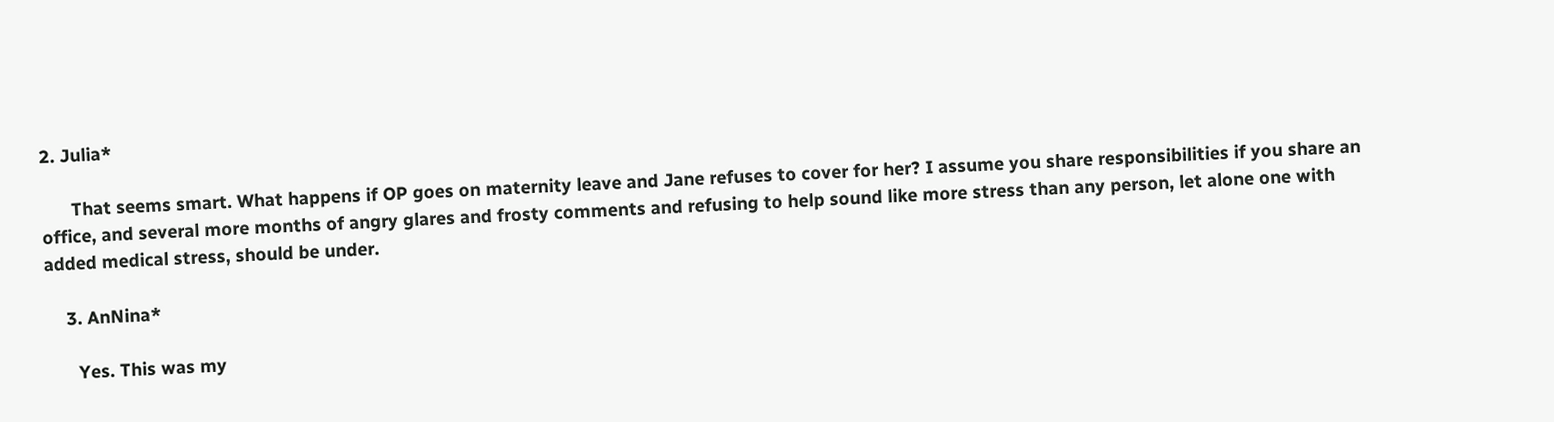2. Julia*

      That seems smart. What happens if OP goes on maternity leave and Jane refuses to cover for her? I assume you share responsibilities if you share an office, and several more months of angry glares and frosty comments and refusing to help sound like more stress than any person, let alone one with added medical stress, should be under.

    3. AnNina*

      Yes. This was my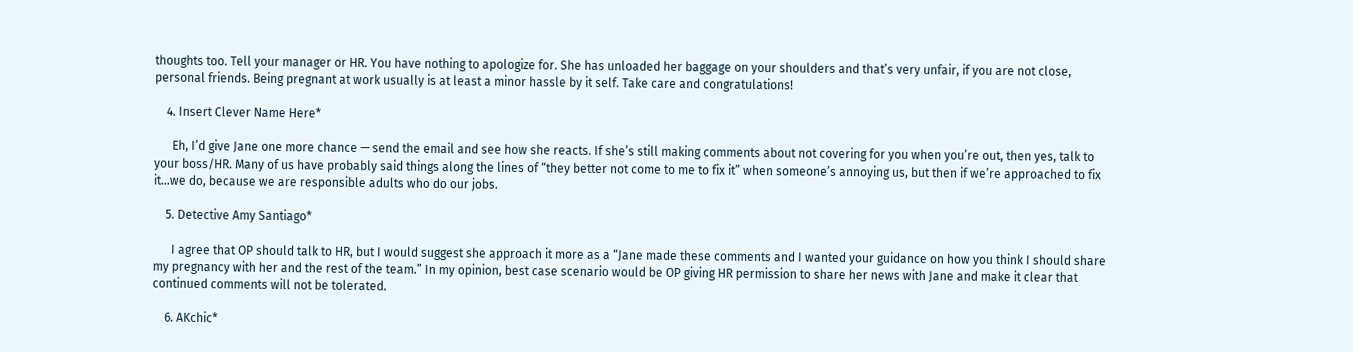thoughts too. Tell your manager or HR. You have nothing to apologize for. She has unloaded her baggage on your shoulders and that’s very unfair, if you are not close, personal friends. Being pregnant at work usually is at least a minor hassle by it self. Take care and congratulations!

    4. Insert Clever Name Here*

      Eh, I’d give Jane one more chance — send the email and see how she reacts. If she’s still making comments about not covering for you when you’re out, then yes, talk to your boss/HR. Many of us have probably said things along the lines of “they better not come to me to fix it” when someone’s annoying us, but then if we’re approached to fix it…we do, because we are responsible adults who do our jobs.

    5. Detective Amy Santiago*

      I agree that OP should talk to HR, but I would suggest she approach it more as a “Jane made these comments and I wanted your guidance on how you think I should share my pregnancy with her and the rest of the team.” In my opinion, best case scenario would be OP giving HR permission to share her news with Jane and make it clear that continued comments will not be tolerated.

    6. AKchic*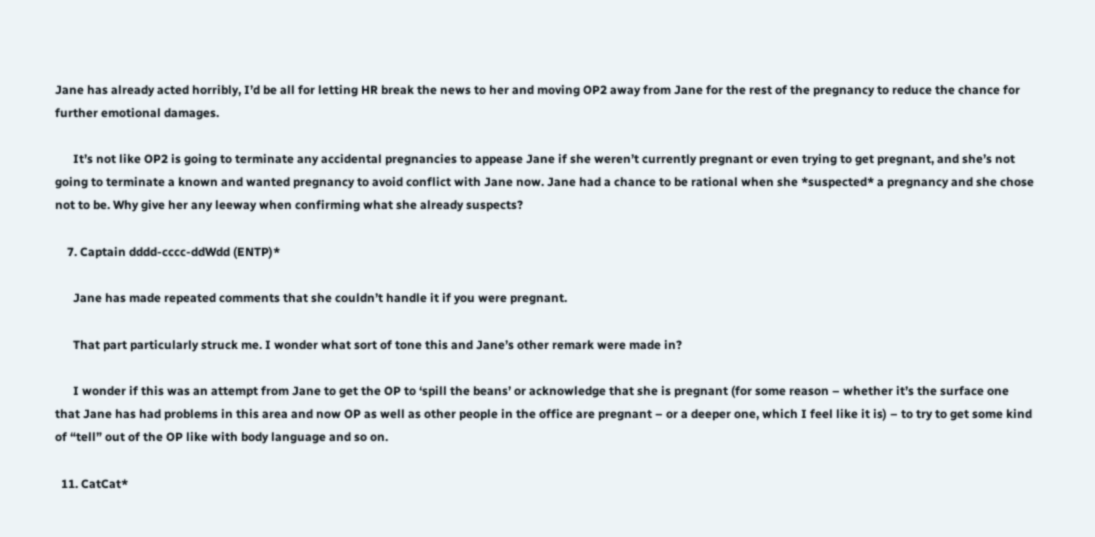Jane has already acted horribly, I’d be all for letting HR break the news to her and moving OP2 away from Jane for the rest of the pregnancy to reduce the chance for further emotional damages.

      It’s not like OP2 is going to terminate any accidental pregnancies to appease Jane if she weren’t currently pregnant or even trying to get pregnant, and she’s not going to terminate a known and wanted pregnancy to avoid conflict with Jane now. Jane had a chance to be rational when she *suspected* a pregnancy and she chose not to be. Why give her any leeway when confirming what she already suspects?

    7. Captain dddd-cccc-ddWdd (ENTP)*

      Jane has made repeated comments that she couldn’t handle it if you were pregnant.

      That part particularly struck me. I wonder what sort of tone this and Jane’s other remark were made in?

      I wonder if this was an attempt from Jane to get the OP to ‘spill the beans’ or acknowledge that she is pregnant (for some reason – whether it’s the surface one that Jane has had problems in this area and now OP as well as other people in the office are pregnant – or a deeper one, which I feel like it is) – to try to get some kind of “tell” out of the OP like with body language and so on.

  11. CatCat*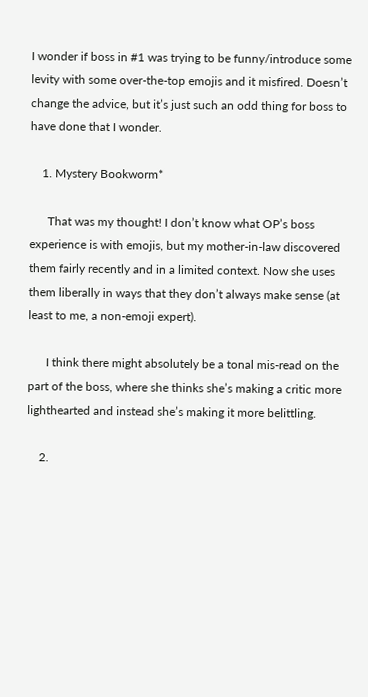I wonder if boss in #1 was trying to be funny/introduce some levity with some over-the-top emojis and it misfired. Doesn’t change the advice, but it’s just such an odd thing for boss to have done that I wonder.

    1. Mystery Bookworm*

      That was my thought! I don’t know what OP’s boss experience is with emojis, but my mother-in-law discovered them fairly recently and in a limited context. Now she uses them liberally in ways that they don’t always make sense (at least to me, a non-emoji expert).

      I think there might absolutely be a tonal mis-read on the part of the boss, where she thinks she’s making a critic more lighthearted and instead she’s making it more belittling.

    2.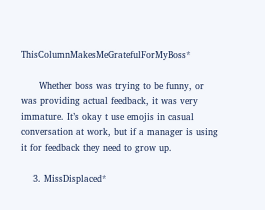ThisColumnMakesMeGratefulForMyBoss*

      Whether boss was trying to be funny, or was providing actual feedback, it was very immature. It’s okay t use emojis in casual conversation at work, but if a manager is using it for feedback they need to grow up.

    3. MissDisplaced*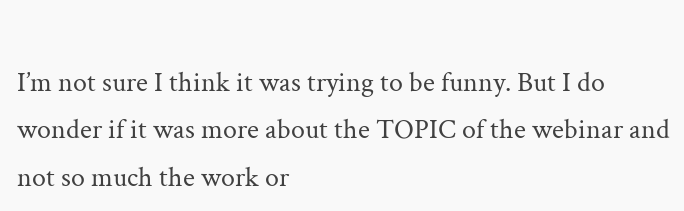I’m not sure I think it was trying to be funny. But I do wonder if it was more about the TOPIC of the webinar and not so much the work or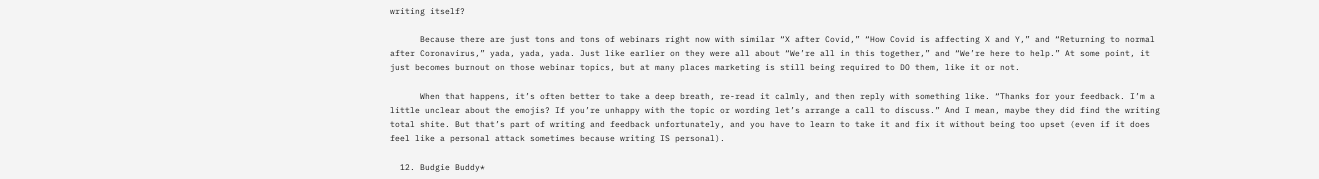writing itself?

      Because there are just tons and tons of webinars right now with similar “X after Covid,” “How Covid is affecting X and Y,” and “Returning to normal after Coronavirus,” yada, yada, yada. Just like earlier on they were all about “We’re all in this together,” and “We’re here to help.” At some point, it just becomes burnout on those webinar topics, but at many places marketing is still being required to DO them, like it or not.

      When that happens, it’s often better to take a deep breath, re-read it calmly, and then reply with something like. “Thanks for your feedback. I’m a little unclear about the emojis? If you’re unhappy with the topic or wording let’s arrange a call to discuss.” And I mean, maybe they did find the writing total shite. But that’s part of writing and feedback unfortunately, and you have to learn to take it and fix it without being too upset (even if it does feel like a personal attack sometimes because writing IS personal).

  12. Budgie Buddy*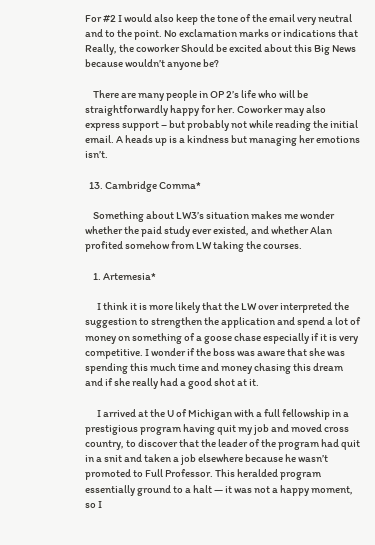For #2 I would also keep the tone of the email very neutral and to the point. No exclamation marks or indications that Really, the coworker Should be excited about this Big News because wouldn’t anyone be?

    There are many people in OP 2’s life who will be straightforwardly happy for her. Coworker may also express support – but probably not while reading the initial email. A heads up is a kindness but managing her emotions isn’t.

  13. Cambridge Comma*

    Something about LW3’s situation makes me wonder whether the paid study ever existed, and whether Alan profited somehow from LW taking the courses.

    1. Artemesia*

      I think it is more likely that the LW over interpreted the suggestion to strengthen the application and spend a lot of money on something of a goose chase especially if it is very competitive. I wonder if the boss was aware that she was spending this much time and money chasing this dream and if she really had a good shot at it.

      I arrived at the U of Michigan with a full fellowship in a prestigious program having quit my job and moved cross country, to discover that the leader of the program had quit in a snit and taken a job elsewhere because he wasn’t promoted to Full Professor. This heralded program essentially ground to a halt — it was not a happy moment, so I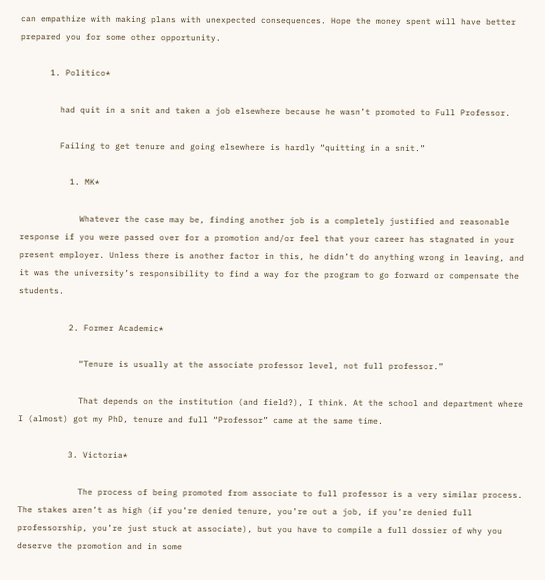can empathize with making plans with unexpected consequences. Hope the money spent will have better prepared you for some other opportunity.

      1. Politico*

        had quit in a snit and taken a job elsewhere because he wasn’t promoted to Full Professor.

        Failing to get tenure and going elsewhere is hardly “quitting in a snit.”

          1. MK*

            Whatever the case may be, finding another job is a completely justified and reasonable response if you were passed over for a promotion and/or feel that your career has stagnated in your present employer. Unless there is another factor in this, he didn’t do anything wrong in leaving, and it was the university’s responsibility to find a way for the program to go forward or compensate the students.

          2. Former Academic*

            “Tenure is usually at the associate professor level, not full professor.”

            That depends on the institution (and field?), I think. At the school and department where I (almost) got my PhD, tenure and full “Professor” came at the same time.

          3. Victoria*

            The process of being promoted from associate to full professor is a very similar process. The stakes aren’t as high (if you’re denied tenure, you’re out a job, if you’re denied full professorship, you’re just stuck at associate), but you have to compile a full dossier of why you deserve the promotion and in some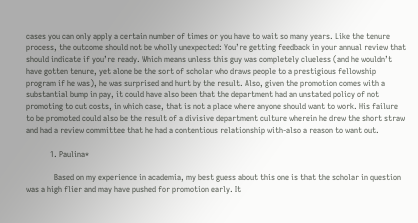cases you can only apply a certain number of times or you have to wait so many years. Like the tenure process, the outcome should not be wholly unexpected: You’re getting feedback in your annual review that should indicate if you’re ready. Which means unless this guy was completely clueless (and he wouldn’t have gotten tenure, yet alone be the sort of scholar who draws people to a prestigious fellowship program if he was), he was surprised and hurt by the result. Also, given the promotion comes with a substantial bump in pay, it could have also been that the department had an unstated policy of not promoting to cut costs, in which case, that is not a place where anyone should want to work. His failure to be promoted could also be the result of a divisive department culture wherein he drew the short straw and had a review committee that he had a contentious relationship with-also a reason to want out.

            1. Paulina*

              Based on my experience in academia, my best guess about this one is that the scholar in question was a high flier and may have pushed for promotion early. It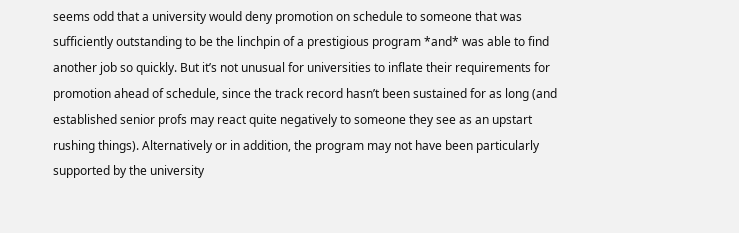seems odd that a university would deny promotion on schedule to someone that was sufficiently outstanding to be the linchpin of a prestigious program *and* was able to find another job so quickly. But it’s not unusual for universities to inflate their requirements for promotion ahead of schedule, since the track record hasn’t been sustained for as long (and established senior profs may react quite negatively to someone they see as an upstart rushing things). Alternatively or in addition, the program may not have been particularly supported by the university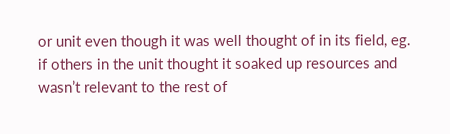or unit even though it was well thought of in its field, eg. if others in the unit thought it soaked up resources and wasn’t relevant to the rest of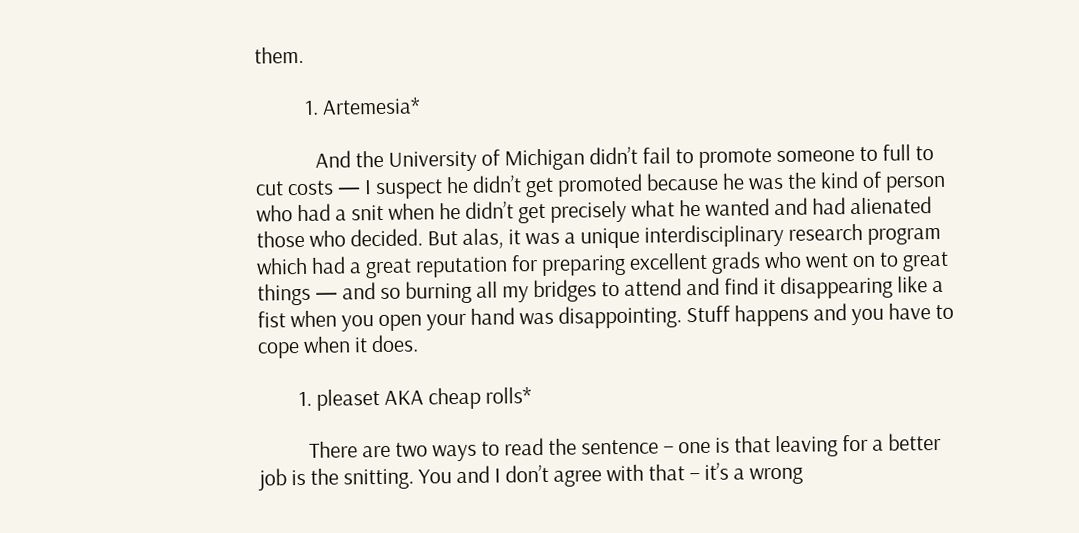them.

          1. Artemesia*

            And the University of Michigan didn’t fail to promote someone to full to cut costs — I suspect he didn’t get promoted because he was the kind of person who had a snit when he didn’t get precisely what he wanted and had alienated those who decided. But alas, it was a unique interdisciplinary research program which had a great reputation for preparing excellent grads who went on to great things — and so burning all my bridges to attend and find it disappearing like a fist when you open your hand was disappointing. Stuff happens and you have to cope when it does.

        1. pleaset AKA cheap rolls*

          There are two ways to read the sentence – one is that leaving for a better job is the snitting. You and I don’t agree with that – it’s a wrong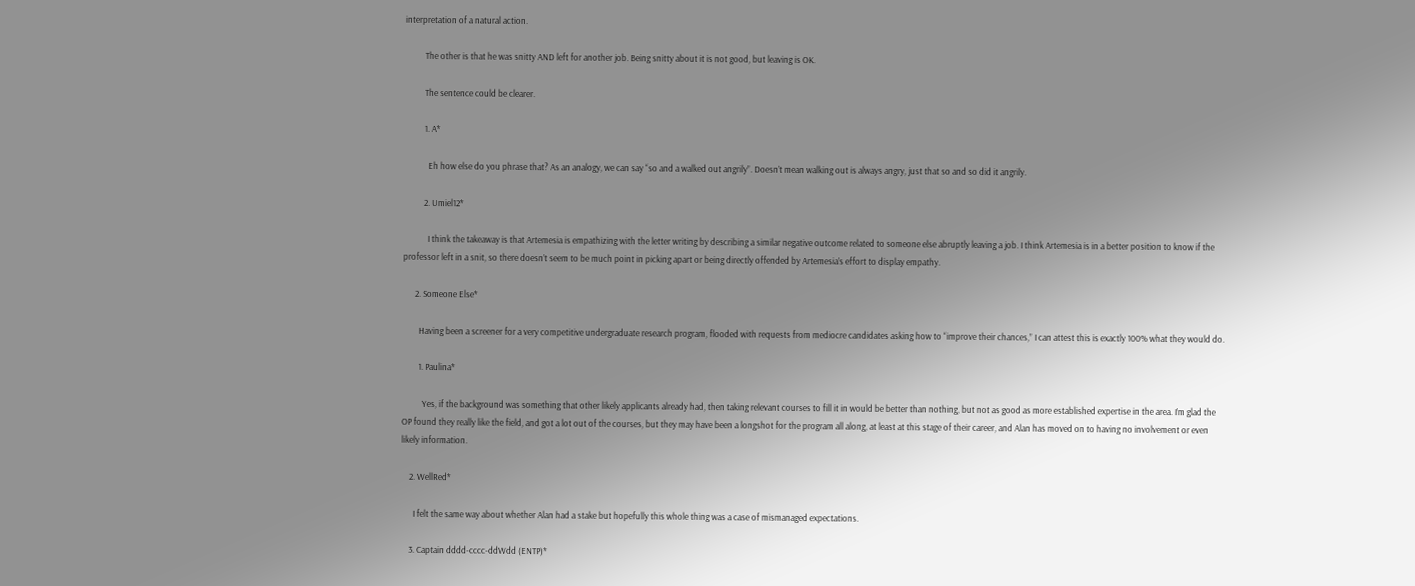interpretation of a natural action.

          The other is that he was snitty AND left for another job. Being snitty about it is not good, but leaving is OK.

          The sentence could be clearer.

          1. A*

            Eh how else do you phrase that? As an analogy, we can say “so and a walked out angrily”. Doesn’t mean walking out is always angry, just that so and so did it angrily.

          2. Umiel12*

            I think the takeaway is that Artemesia is empathizing with the letter writing by describing a similar negative outcome related to someone else abruptly leaving a job. I think Artemesia is in a better position to know if the professor left in a snit, so there doesn’t seem to be much point in picking apart or being directly offended by Artemesia’s effort to display empathy.

      2. Someone Else*

        Having been a screener for a very competitive undergraduate research program, flooded with requests from mediocre candidates asking how to “improve their chances,” I can attest this is exactly 100% what they would do.

        1. Paulina*

          Yes, if the background was something that other likely applicants already had, then taking relevant courses to fill it in would be better than nothing, but not as good as more established expertise in the area. I’m glad the OP found they really like the field, and got a lot out of the courses, but they may have been a longshot for the program all along, at least at this stage of their career, and Alan has moved on to having no involvement or even likely information.

    2. WellRed*

      I felt the same way about whether Alan had a stake but hopefully this whole thing was a case of mismanaged expectations.

    3. Captain dddd-cccc-ddWdd (ENTP)*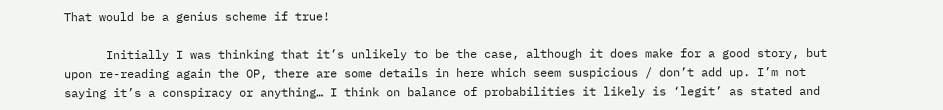That would be a genius scheme if true!

      Initially I was thinking that it’s unlikely to be the case, although it does make for a good story, but upon re-reading again the OP, there are some details in here which seem suspicious / don’t add up. I’m not saying it’s a conspiracy or anything… I think on balance of probabilities it likely is ‘legit’ as stated and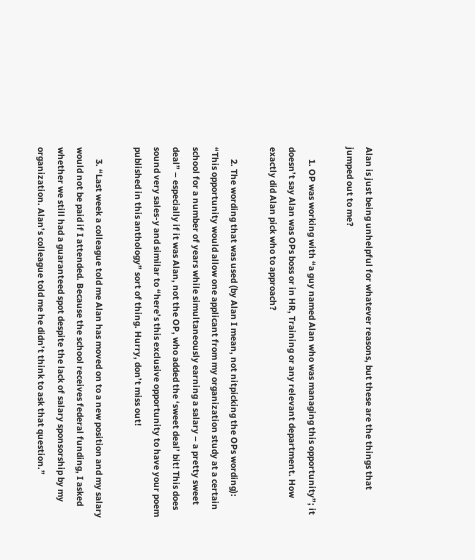Alan is just being unhelpful for whatever reasons, but these are the things that jumped out to me?

      1. OP was working with “a guy named Alan who was managing this opportunity”; it doesn’t say Alan was OPs boss or in HR, Training or any relevant department. How exactly did Alan pick who to approach?

      2. The wording that was used (by Alan I mean, not nitpicking the OPs wording): “This opportunity would allow one applicant from my organization study at a certain school for a number of years while simultaneously earning a salary – a pretty sweet deal” – especially if it was Alan, not the OP, who added the ‘sweet deal’ bit! This does sound very sales-y and similar to “here’s this exclusive opportunity to have your poem published in this anthology” sort of thing. Hurry, don’t miss out!

      3. “Last week a colleague told me Alan has moved on to a new position and my salary would not be paid if I attended. Because the school receives federal funding, I asked whether we still had a guaranteed spot despite the lack of salary sponsorship by my organization. Alan’s colleague told me he didn’t think to ask that question.”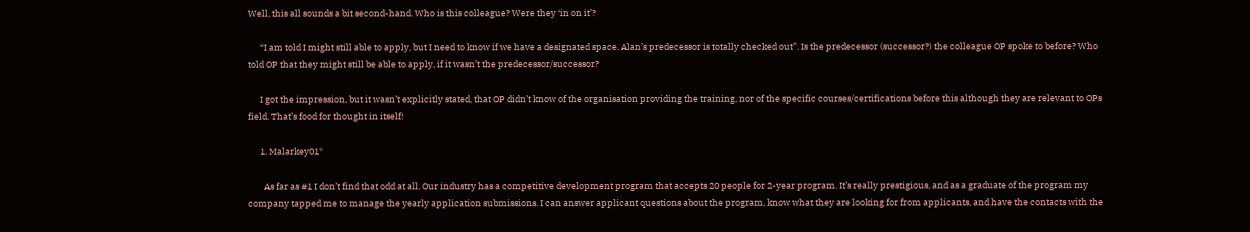Well, this all sounds a bit second-hand. Who is this colleague? Were they ‘in on it’?

      “I am told I might still able to apply, but I need to know if we have a designated space. Alan’s predecessor is totally checked out”. Is the predecessor (successor?) the colleague OP spoke to before? Who told OP that they might still be able to apply, if it wasn’t the predecessor/successor?

      I got the impression, but it wasn’t explicitly stated, that OP didn’t know of the organisation providing the training, nor of the specific courses/certifications before this although they are relevant to OPs field. That’s food for thought in itself!

      1. Malarkey01*

        As far as #1 I don’t find that odd at all. Our industry has a competitive development program that accepts 20 people for 2-year program. It’s really prestigious, and as a graduate of the program my company tapped me to manage the yearly application submissions. I can answer applicant questions about the program, know what they are looking for from applicants, and have the contacts with the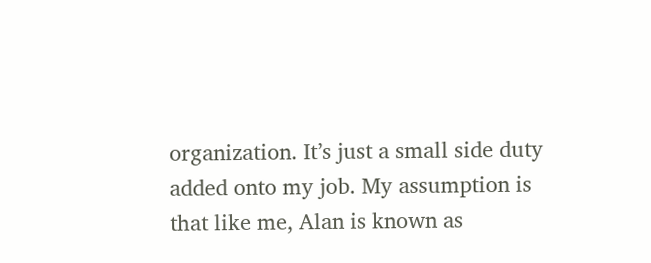organization. It’s just a small side duty added onto my job. My assumption is that like me, Alan is known as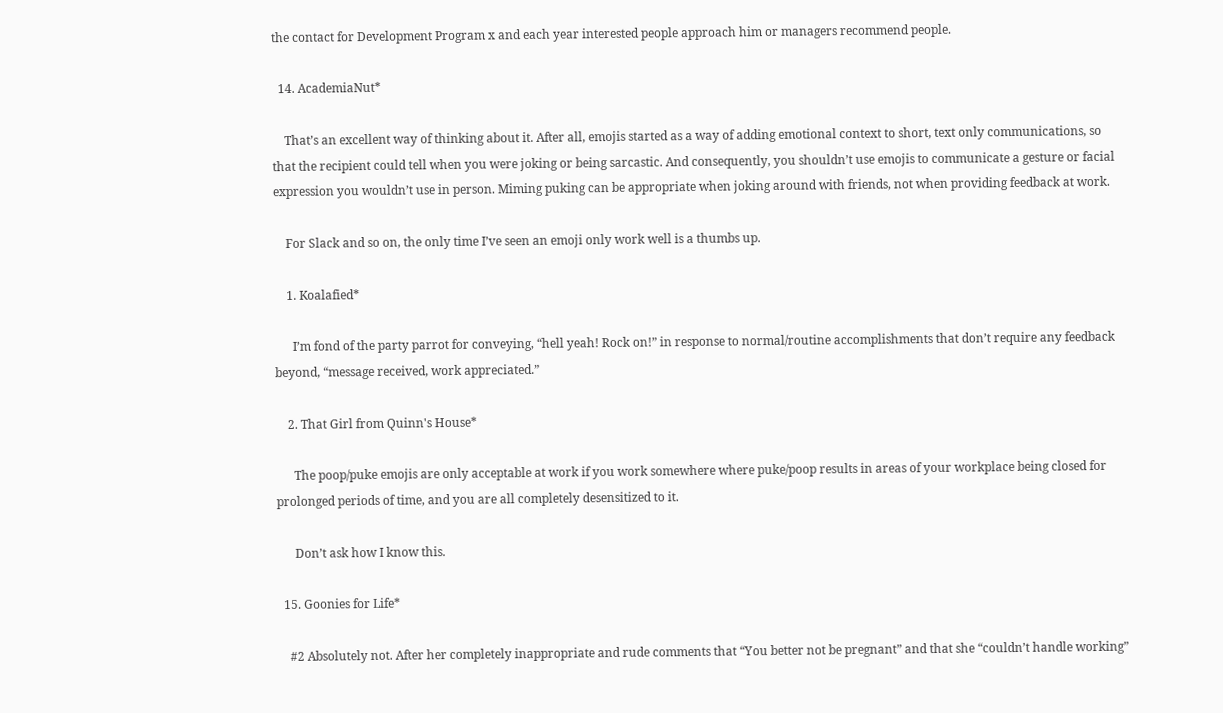the contact for Development Program x and each year interested people approach him or managers recommend people.

  14. AcademiaNut*

    That’s an excellent way of thinking about it. After all, emojis started as a way of adding emotional context to short, text only communications, so that the recipient could tell when you were joking or being sarcastic. And consequently, you shouldn’t use emojis to communicate a gesture or facial expression you wouldn’t use in person. Miming puking can be appropriate when joking around with friends, not when providing feedback at work.

    For Slack and so on, the only time I’ve seen an emoji only work well is a thumbs up.

    1. Koalafied*

      I’m fond of the party parrot for conveying, “hell yeah! Rock on!” in response to normal/routine accomplishments that don’t require any feedback beyond, “message received, work appreciated.”

    2. That Girl from Quinn's House*

      The poop/puke emojis are only acceptable at work if you work somewhere where puke/poop results in areas of your workplace being closed for prolonged periods of time, and you are all completely desensitized to it.

      Don’t ask how I know this.

  15. Goonies for Life*

    #2 Absolutely not. After her completely inappropriate and rude comments that “You better not be pregnant” and that she “couldn’t handle working”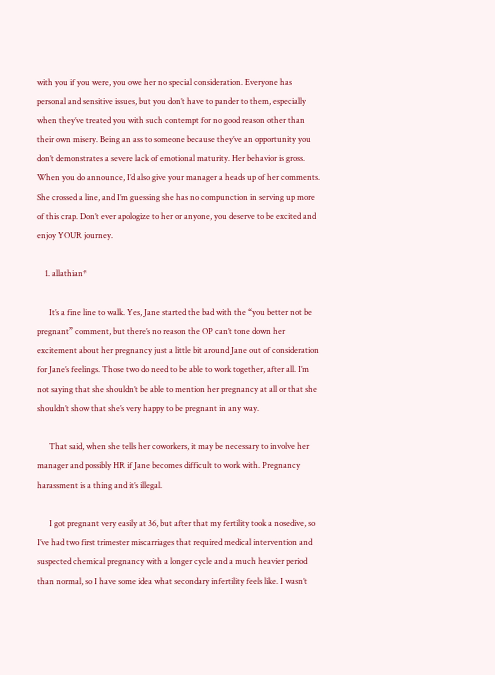with you if you were, you owe her no special consideration. Everyone has personal and sensitive issues, but you don’t have to pander to them, especially when they’ve treated you with such contempt for no good reason other than their own misery. Being an ass to someone because they’ve an opportunity you don’t demonstrates a severe lack of emotional maturity. Her behavior is gross. When you do announce, I’d also give your manager a heads up of her comments. She crossed a line, and I’m guessing she has no compunction in serving up more of this crap. Don’t ever apologize to her or anyone, you deserve to be excited and enjoy YOUR journey.

    1. allathian*

      It’s a fine line to walk. Yes, Jane started the bad with the “you better not be pregnant” comment, but there’s no reason the OP can’t tone down her excitement about her pregnancy just a little bit around Jane out of consideration for Jane’s feelings. Those two do need to be able to work together, after all. I’m not saying that she shouldn’t be able to mention her pregnancy at all or that she shouldn’t show that she’s very happy to be pregnant in any way.

      That said, when she tells her coworkers, it may be necessary to involve her manager and possibly HR if Jane becomes difficult to work with. Pregnancy harassment is a thing and it’s illegal.

      I got pregnant very easily at 36, but after that my fertility took a nosedive, so I’ve had two first trimester miscarriages that required medical intervention and suspected chemical pregnancy with a longer cycle and a much heavier period than normal, so I have some idea what secondary infertility feels like. I wasn’t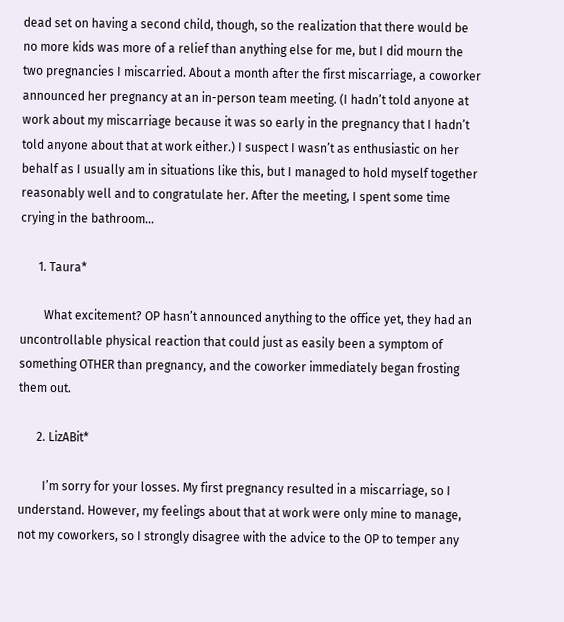dead set on having a second child, though, so the realization that there would be no more kids was more of a relief than anything else for me, but I did mourn the two pregnancies I miscarried. About a month after the first miscarriage, a coworker announced her pregnancy at an in-person team meeting. (I hadn’t told anyone at work about my miscarriage because it was so early in the pregnancy that I hadn’t told anyone about that at work either.) I suspect I wasn’t as enthusiastic on her behalf as I usually am in situations like this, but I managed to hold myself together reasonably well and to congratulate her. After the meeting, I spent some time crying in the bathroom…

      1. Taura*

        What excitement? OP hasn’t announced anything to the office yet, they had an uncontrollable physical reaction that could just as easily been a symptom of something OTHER than pregnancy, and the coworker immediately began frosting them out.

      2. LizABit*

        I’m sorry for your losses. My first pregnancy resulted in a miscarriage, so I understand. However, my feelings about that at work were only mine to manage, not my coworkers, so I strongly disagree with the advice to the OP to temper any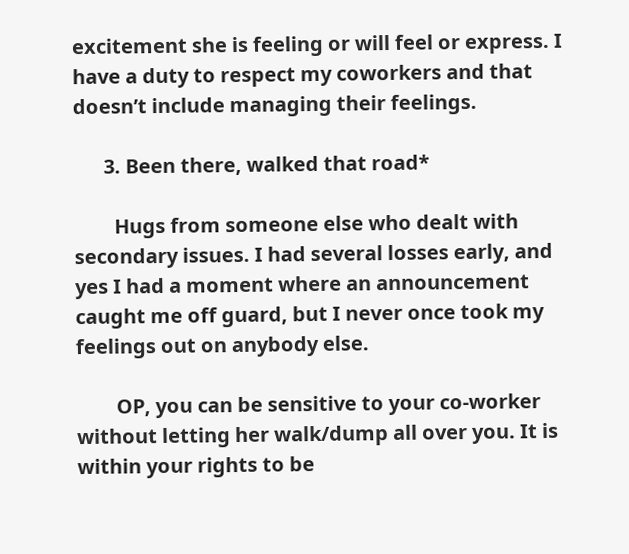excitement she is feeling or will feel or express. I have a duty to respect my coworkers and that doesn’t include managing their feelings.

      3. Been there, walked that road*

        Hugs from someone else who dealt with secondary issues. I had several losses early, and yes I had a moment where an announcement caught me off guard, but I never once took my feelings out on anybody else.

        OP, you can be sensitive to your co-worker without letting her walk/dump all over you. It is within your rights to be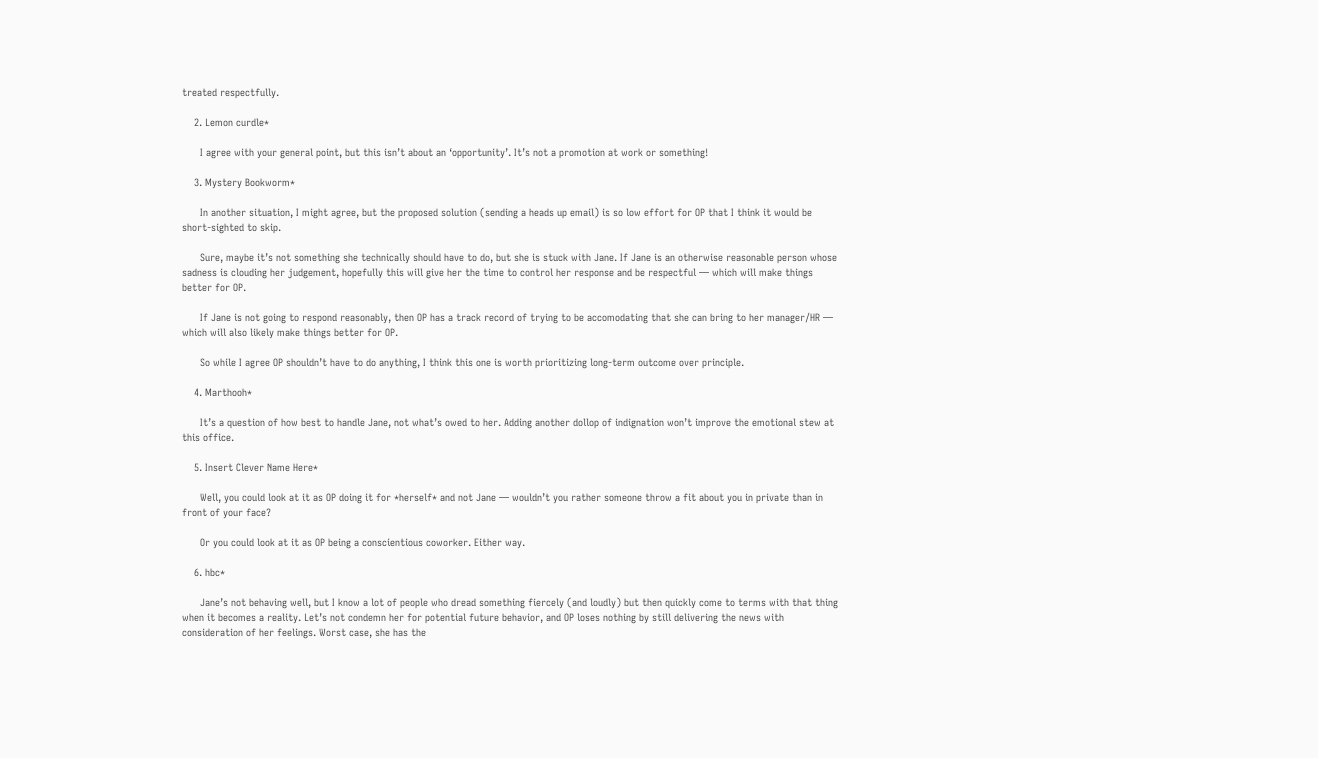treated respectfully.

    2. Lemon curdle*

      I agree with your general point, but this isn’t about an ‘opportunity’. It’s not a promotion at work or something!

    3. Mystery Bookworm*

      In another situation, I might agree, but the proposed solution (sending a heads up email) is so low effort for OP that I think it would be short-sighted to skip.

      Sure, maybe it’s not something she technically should have to do, but she is stuck with Jane. If Jane is an otherwise reasonable person whose sadness is clouding her judgement, hopefully this will give her the time to control her response and be respectful — which will make things better for OP.

      If Jane is not going to respond reasonably, then OP has a track record of trying to be accomodating that she can bring to her manager/HR — which will also likely make things better for OP.

      So while I agree OP shouldn’t have to do anything, I think this one is worth prioritizing long-term outcome over principle.

    4. Marthooh*

      It’s a question of how best to handle Jane, not what’s owed to her. Adding another dollop of indignation won’t improve the emotional stew at this office.

    5. Insert Clever Name Here*

      Well, you could look at it as OP doing it for *herself* and not Jane — wouldn’t you rather someone throw a fit about you in private than in front of your face?

      Or you could look at it as OP being a conscientious coworker. Either way.

    6. hbc*

      Jane’s not behaving well, but I know a lot of people who dread something fiercely (and loudly) but then quickly come to terms with that thing when it becomes a reality. Let’s not condemn her for potential future behavior, and OP loses nothing by still delivering the news with consideration of her feelings. Worst case, she has the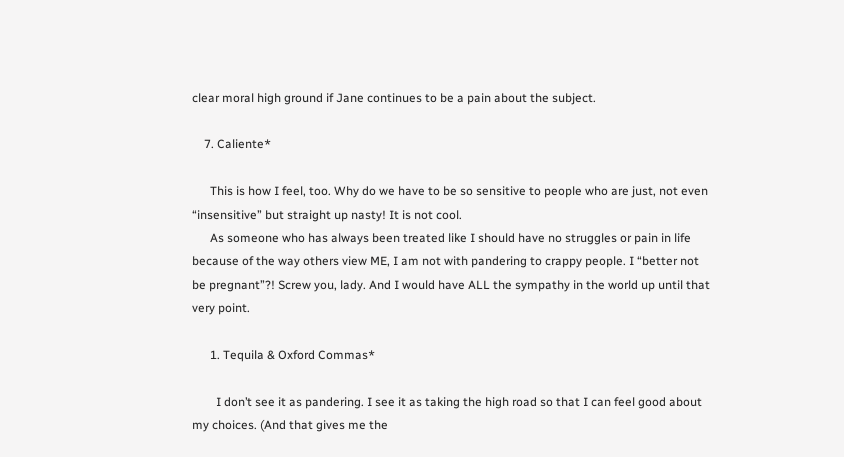clear moral high ground if Jane continues to be a pain about the subject.

    7. Caliente*

      This is how I feel, too. Why do we have to be so sensitive to people who are just, not even “insensitive” but straight up nasty! It is not cool.
      As someone who has always been treated like I should have no struggles or pain in life because of the way others view ME, I am not with pandering to crappy people. I “better not be pregnant”?! Screw you, lady. And I would have ALL the sympathy in the world up until that very point.

      1. Tequila & Oxford Commas*

        I don’t see it as pandering. I see it as taking the high road so that I can feel good about my choices. (And that gives me the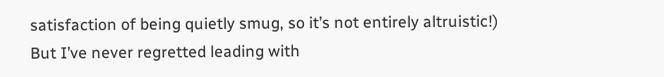satisfaction of being quietly smug, so it’s not entirely altruistic!) But I’ve never regretted leading with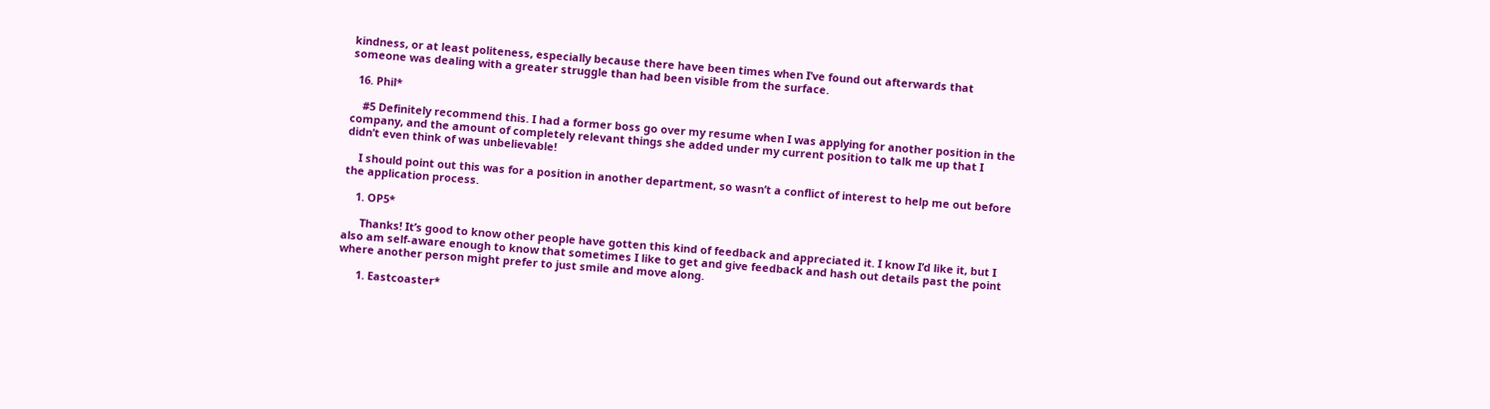kindness, or at least politeness, especially because there have been times when I’ve found out afterwards that someone was dealing with a greater struggle than had been visible from the surface.

  16. Phil*

    #5 Definitely recommend this. I had a former boss go over my resume when I was applying for another position in the company, and the amount of completely relevant things she added under my current position to talk me up that I didn’t even think of was unbelievable!

    I should point out this was for a position in another department, so wasn’t a conflict of interest to help me out before the application process.

    1. OP5*

      Thanks! It’s good to know other people have gotten this kind of feedback and appreciated it. I know I’d like it, but I also am self-aware enough to know that sometimes I like to get and give feedback and hash out details past the point where another person might prefer to just smile and move along.

      1. Eastcoaster*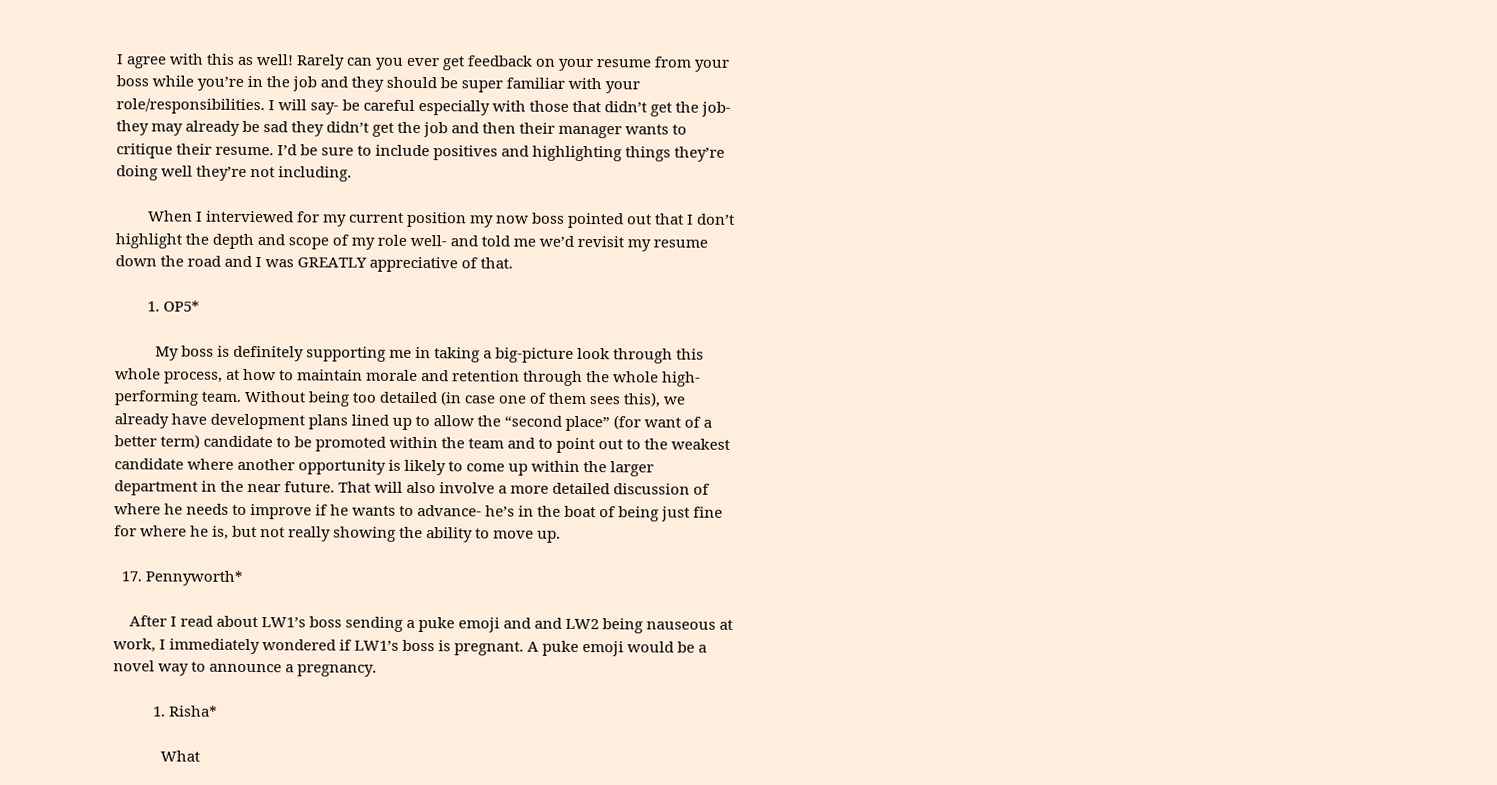I agree with this as well! Rarely can you ever get feedback on your resume from your boss while you’re in the job and they should be super familiar with your role/responsibilities. I will say- be careful especially with those that didn’t get the job- they may already be sad they didn’t get the job and then their manager wants to critique their resume. I’d be sure to include positives and highlighting things they’re doing well they’re not including.

        When I interviewed for my current position my now boss pointed out that I don’t highlight the depth and scope of my role well- and told me we’d revisit my resume down the road and I was GREATLY appreciative of that.

        1. OP5*

          My boss is definitely supporting me in taking a big-picture look through this whole process, at how to maintain morale and retention through the whole high-performing team. Without being too detailed (in case one of them sees this), we already have development plans lined up to allow the “second place” (for want of a better term) candidate to be promoted within the team and to point out to the weakest candidate where another opportunity is likely to come up within the larger department in the near future. That will also involve a more detailed discussion of where he needs to improve if he wants to advance- he’s in the boat of being just fine for where he is, but not really showing the ability to move up.

  17. Pennyworth*

    After I read about LW1’s boss sending a puke emoji and and LW2 being nauseous at work, I immediately wondered if LW1’s boss is pregnant. A puke emoji would be a novel way to announce a pregnancy.

          1. Risha*

            What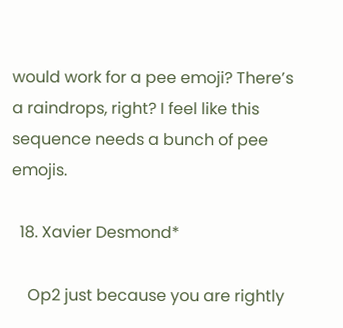would work for a pee emoji? There’s a raindrops, right? I feel like this sequence needs a bunch of pee emojis.

  18. Xavier Desmond*

    Op2 just because you are rightly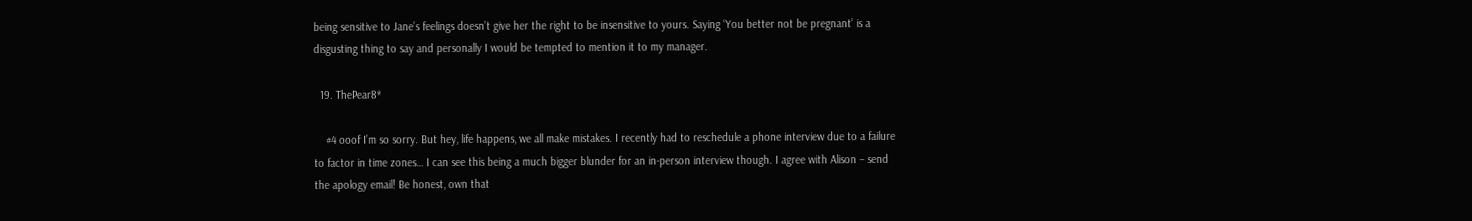being sensitive to Jane’s feelings doesn’t give her the right to be insensitive to yours. Saying ‘You better not be pregnant’ is a disgusting thing to say and personally I would be tempted to mention it to my manager.

  19. ThePear8*

    #4 ooof I’m so sorry. But hey, life happens, we all make mistakes. I recently had to reschedule a phone interview due to a failure to factor in time zones… I can see this being a much bigger blunder for an in-person interview though. I agree with Alison – send the apology email! Be honest, own that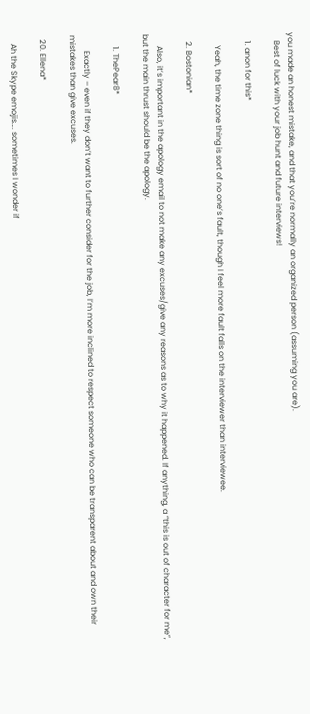you made an honest mistake, and that you’re normally an organized person (assuming you are).
    Best of luck with your job hunt and future interviews!

    1. anon for this*

      Yeah, the time zone thing is sort of no one’s fault, though I feel more fault falls on the interviewer than interviewee.

    2. Bostonian*

      Also, it’s important in the apology email to not make any excuses/give any reasons as to why it happened. If anything, a “this is out of character for me”, but the main thrust should be the apology.

      1. ThePear8*

        Exactly – even if they don’t want to further consider for the job, I’m more inclined to respect someone who can be transparent about and own their mistakes than give excuses.

  20. Ellena*

    Ah the Skype emojis…. sometimes I wonder if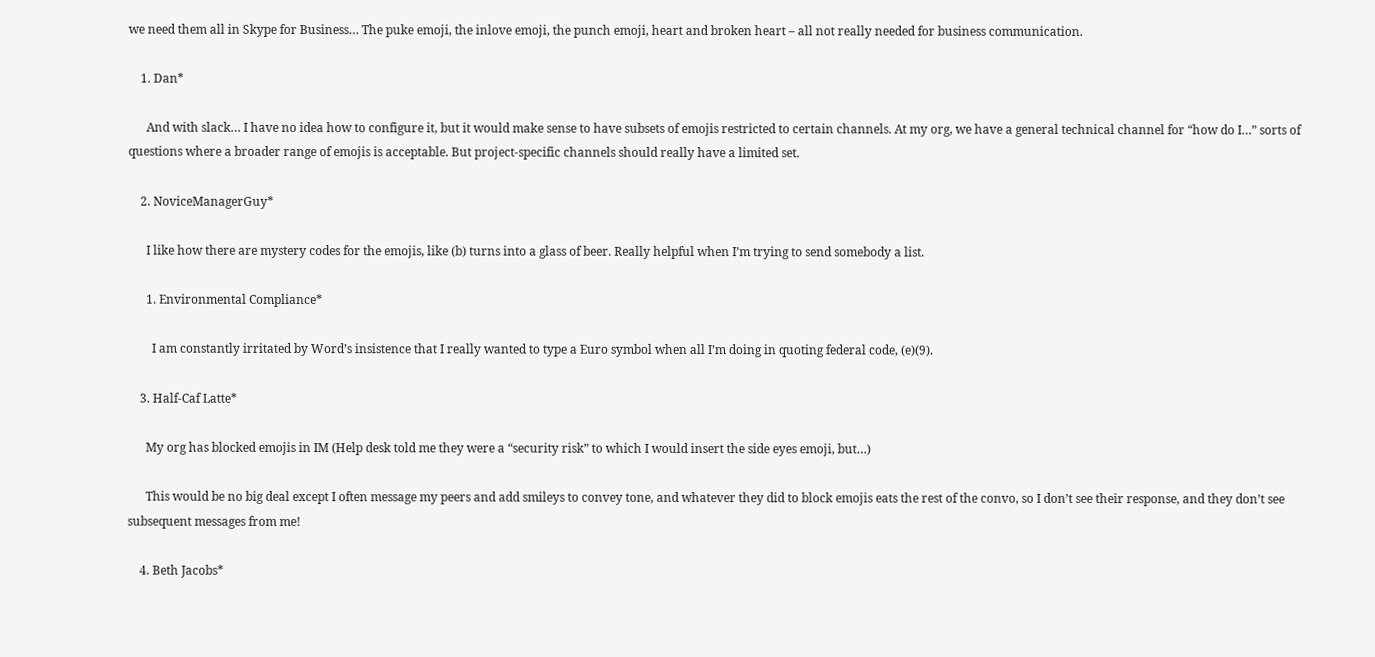we need them all in Skype for Business… The puke emoji, the inlove emoji, the punch emoji, heart and broken heart – all not really needed for business communication.

    1. Dan*

      And with slack… I have no idea how to configure it, but it would make sense to have subsets of emojis restricted to certain channels. At my org, we have a general technical channel for “how do I…” sorts of questions where a broader range of emojis is acceptable. But project-specific channels should really have a limited set.

    2. NoviceManagerGuy*

      I like how there are mystery codes for the emojis, like (b) turns into a glass of beer. Really helpful when I’m trying to send somebody a list.

      1. Environmental Compliance*

        I am constantly irritated by Word’s insistence that I really wanted to type a Euro symbol when all I’m doing in quoting federal code, (e)(9).

    3. Half-Caf Latte*

      My org has blocked emojis in IM (Help desk told me they were a “security risk” to which I would insert the side eyes emoji, but…)

      This would be no big deal except I often message my peers and add smileys to convey tone, and whatever they did to block emojis eats the rest of the convo, so I don’t see their response, and they don’t see subsequent messages from me!

    4. Beth Jacobs*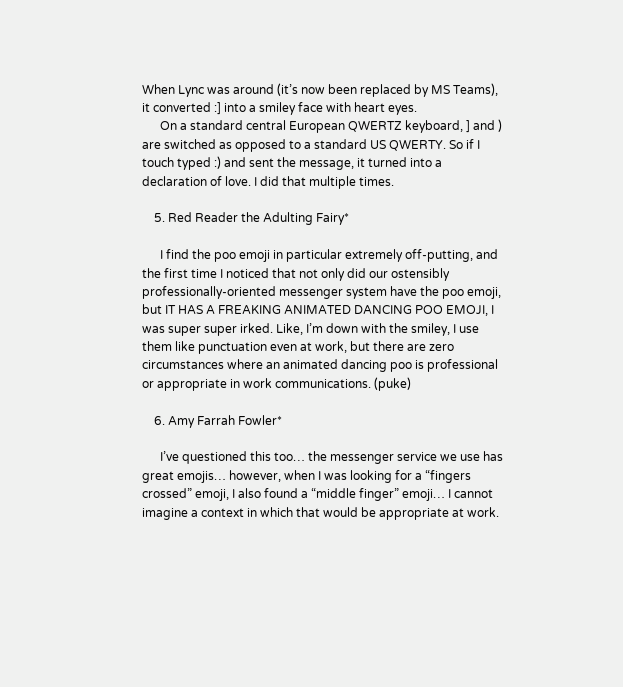When Lync was around (it’s now been replaced by MS Teams), it converted :] into a smiley face with heart eyes.
      On a standard central European QWERTZ keyboard, ] and ) are switched as opposed to a standard US QWERTY. So if I touch typed :) and sent the message, it turned into a declaration of love. I did that multiple times.

    5. Red Reader the Adulting Fairy*

      I find the poo emoji in particular extremely off-putting, and the first time I noticed that not only did our ostensibly professionally-oriented messenger system have the poo emoji, but IT HAS A FREAKING ANIMATED DANCING POO EMOJI, I was super super irked. Like, I’m down with the smiley, I use them like punctuation even at work, but there are zero circumstances where an animated dancing poo is professional or appropriate in work communications. (puke)

    6. Amy Farrah Fowler*

      I’ve questioned this too… the messenger service we use has great emojis… however, when I was looking for a “fingers crossed” emoji, I also found a “middle finger” emoji… I cannot imagine a context in which that would be appropriate at work.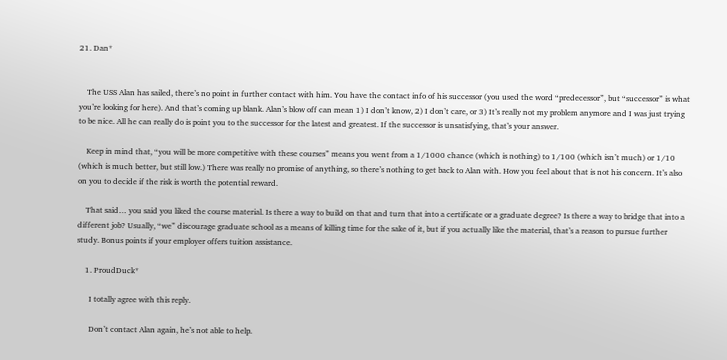21. Dan*


    The USS Alan has sailed, there’s no point in further contact with him. You have the contact info of his successor (you used the word “predecessor”, but “successor” is what you’re looking for here). And that’s coming up blank. Alan’s blow off can mean 1) I don’t know, 2) I don’t care, or 3) It’s really not my problem anymore and I was just trying to be nice. All he can really do is point you to the successor for the latest and greatest. If the successor is unsatisfying, that’s your answer.

    Keep in mind that, “you will be more competitive with these courses” means you went from a 1/1000 chance (which is nothing) to 1/100 (which isn’t much) or 1/10 (which is much better, but still low.) There was really no promise of anything, so there’s nothing to get back to Alan with. How you feel about that is not his concern. It’s also on you to decide if the risk is worth the potential reward.

    That said… you said you liked the course material. Is there a way to build on that and turn that into a certificate or a graduate degree? Is there a way to bridge that into a different job? Usually, “we” discourage graduate school as a means of killing time for the sake of it, but if you actually like the material, that’s a reason to pursue further study. Bonus points if your employer offers tuition assistance.

    1. ProudDuck*

      I totally agree with this reply.

      Don’t contact Alan again, he’s not able to help.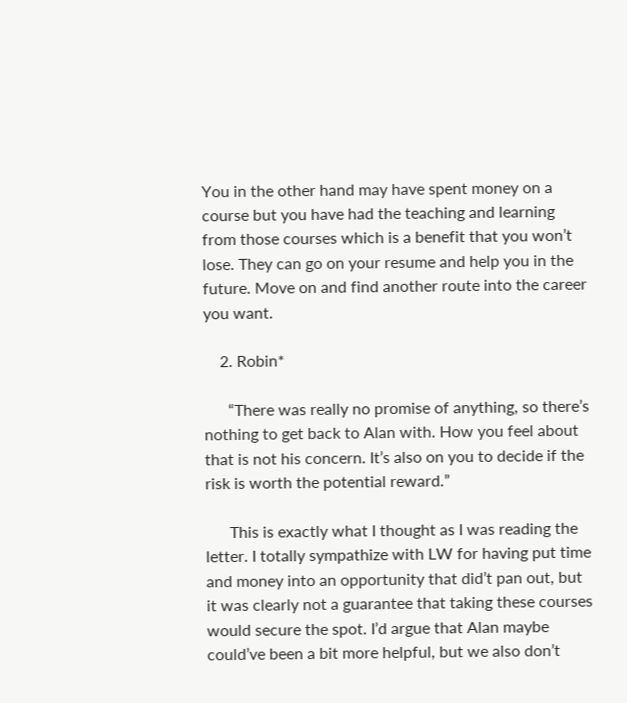You in the other hand may have spent money on a course but you have had the teaching and learning from those courses which is a benefit that you won’t lose. They can go on your resume and help you in the future. Move on and find another route into the career you want.

    2. Robin*

      “There was really no promise of anything, so there’s nothing to get back to Alan with. How you feel about that is not his concern. It’s also on you to decide if the risk is worth the potential reward.”

      This is exactly what I thought as I was reading the letter. I totally sympathize with LW for having put time and money into an opportunity that did’t pan out, but it was clearly not a guarantee that taking these courses would secure the spot. I’d argue that Alan maybe could’ve been a bit more helpful, but we also don’t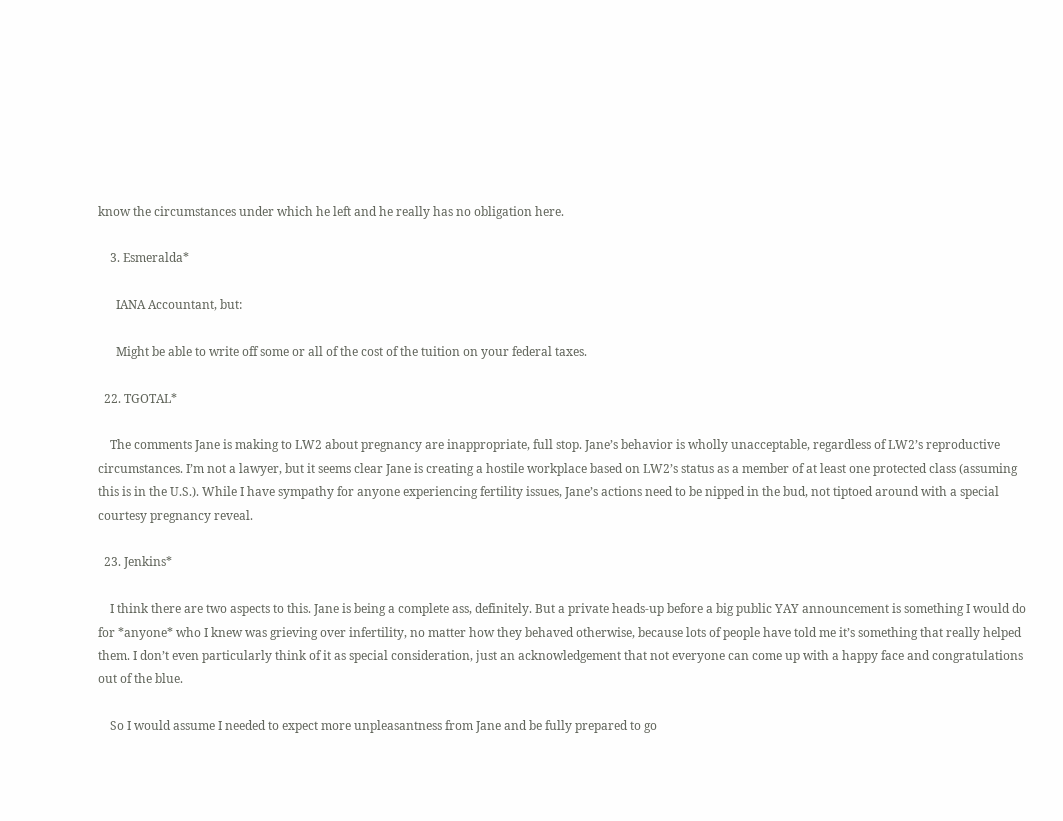know the circumstances under which he left and he really has no obligation here.

    3. Esmeralda*

      IANA Accountant, but:

      Might be able to write off some or all of the cost of the tuition on your federal taxes.

  22. TGOTAL*

    The comments Jane is making to LW2 about pregnancy are inappropriate, full stop. Jane’s behavior is wholly unacceptable, regardless of LW2’s reproductive circumstances. I’m not a lawyer, but it seems clear Jane is creating a hostile workplace based on LW2’s status as a member of at least one protected class (assuming this is in the U.S.). While I have sympathy for anyone experiencing fertility issues, Jane’s actions need to be nipped in the bud, not tiptoed around with a special courtesy pregnancy reveal.

  23. Jenkins*

    I think there are two aspects to this. Jane is being a complete ass, definitely. But a private heads-up before a big public YAY announcement is something I would do for *anyone* who I knew was grieving over infertility, no matter how they behaved otherwise, because lots of people have told me it’s something that really helped them. I don’t even particularly think of it as special consideration, just an acknowledgement that not everyone can come up with a happy face and congratulations out of the blue.

    So I would assume I needed to expect more unpleasantness from Jane and be fully prepared to go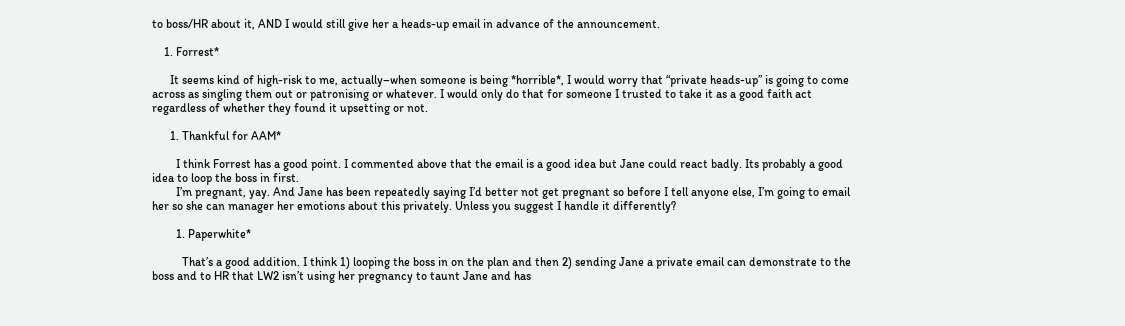to boss/HR about it, AND I would still give her a heads-up email in advance of the announcement.

    1. Forrest*

      It seems kind of high-risk to me, actually–when someone is being *horrible*, I would worry that “private heads-up” is going to come across as singling them out or patronising or whatever. I would only do that for someone I trusted to take it as a good faith act regardless of whether they found it upsetting or not.

      1. Thankful for AAM*

        I think Forrest has a good point. I commented above that the email is a good idea but Jane could react badly. Its probably a good idea to loop the boss in first.
        I’m pregnant, yay. And Jane has been repeatedly saying I’d better not get pregnant so before I tell anyone else, I’m going to email her so she can manager her emotions about this privately. Unless you suggest I handle it differently?

        1. Paperwhite*

          That’s a good addition. I think 1) looping the boss in on the plan and then 2) sending Jane a private email can demonstrate to the boss and to HR that LW2 isn’t using her pregnancy to taunt Jane and has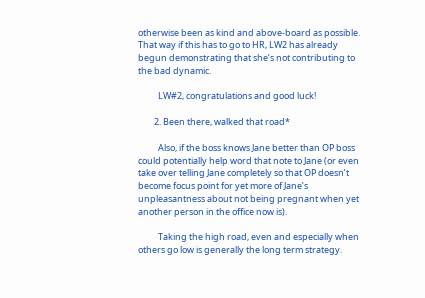otherwise been as kind and above-board as possible. That way if this has to go to HR, LW2 has already begun demonstrating that she’s not contributing to the bad dynamic.

          LW#2, congratulations and good luck!

        2. Been there, walked that road*

          Also, if the boss knows Jane better than OP boss could potentially help word that note to Jane (or even take over telling Jane completely so that OP doesn’t become focus point for yet more of Jane’s unpleasantness about not being pregnant when yet another person in the office now is).

          Taking the high road, even and especially when others go low is generally the long term strategy.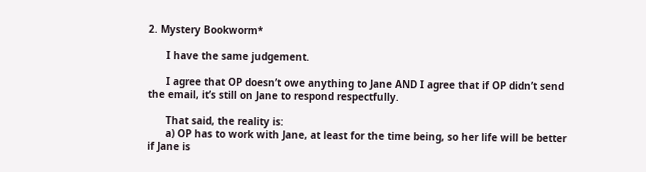2. Mystery Bookworm*

      I have the same judgement.

      I agree that OP doesn’t owe anything to Jane AND I agree that if OP didn’t send the email, it’s still on Jane to respond respectfully.

      That said, the reality is:
      a) OP has to work with Jane, at least for the time being, so her life will be better if Jane is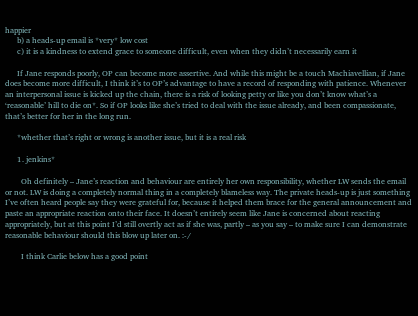happier
      b) a heads-up email is *very* low cost
      c) it is a kindness to extend grace to someone difficult, even when they didn’t necessarily earn it

      If Jane responds poorly, OP can become more assertive. And while this might be a touch Machiavellian, if Jane does become more difficult, I think it’s to OP’s advantage to have a record of responding with patience. Whenever an interpersonal issue is kicked up the chain, there is a risk of looking petty or like you don’t know what’s a ‘reasonable’ hill to die on*. So if OP looks like she’s tried to deal with the issue already, and been compassionate, that’s better for her in the long run.

      *whether that’s right or wrong is another issue, but it is a real risk

      1. jenkins*

        Oh definitely – Jane’s reaction and behaviour are entirely her own responsibility, whether LW sends the email or not. LW is doing a completely normal thing in a completely blameless way. The private heads-up is just something I’ve often heard people say they were grateful for, because it helped them brace for the general announcement and paste an appropriate reaction onto their face. It doesn’t entirely seem like Jane is concerned about reacting appropriately, but at this point I’d still overtly act as if she was, partly – as you say – to make sure I can demonstrate reasonable behaviour should this blow up later on. :-/

        I think Carlie below has a good point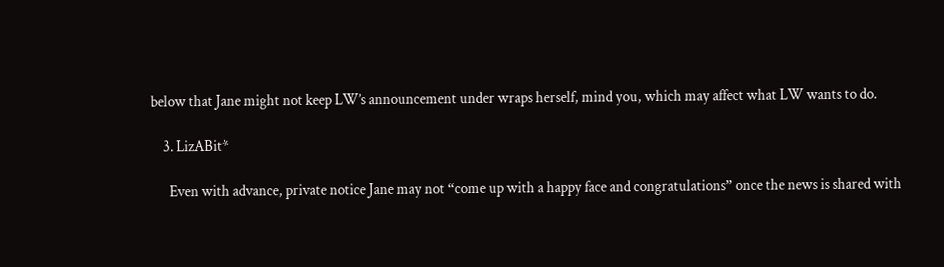below that Jane might not keep LW’s announcement under wraps herself, mind you, which may affect what LW wants to do.

    3. LizABit*

      Even with advance, private notice Jane may not “come up with a happy face and congratulations” once the news is shared with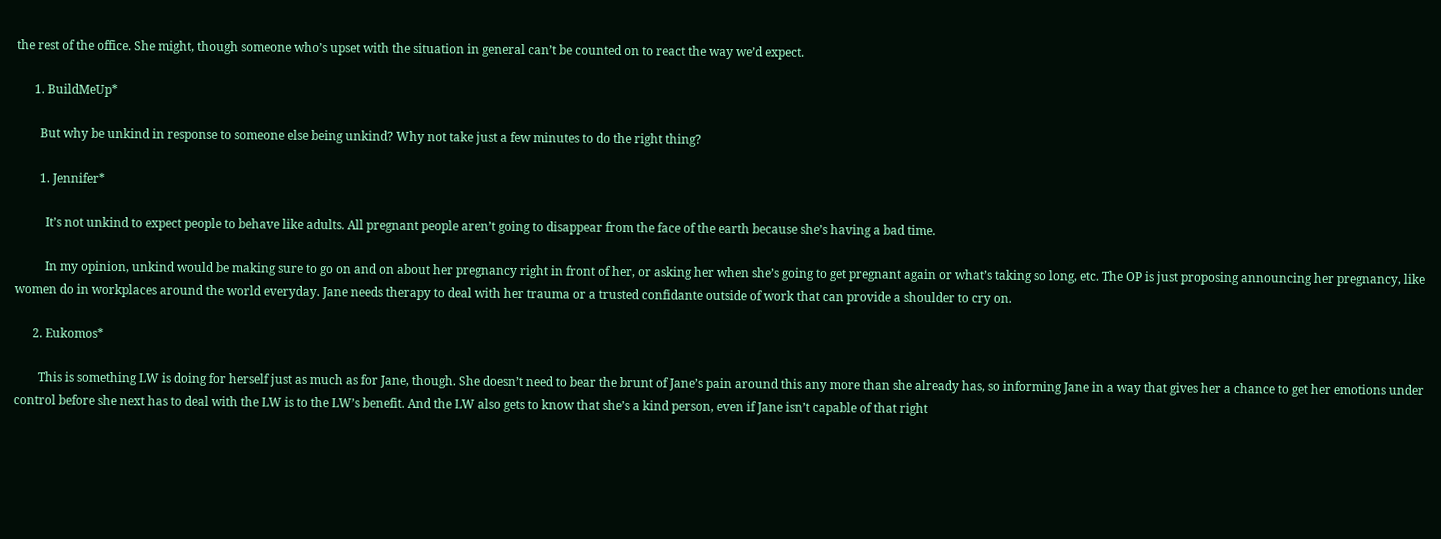the rest of the office. She might, though someone who’s upset with the situation in general can’t be counted on to react the way we’d expect.

      1. BuildMeUp*

        But why be unkind in response to someone else being unkind? Why not take just a few minutes to do the right thing?

        1. Jennifer*

          It’s not unkind to expect people to behave like adults. All pregnant people aren’t going to disappear from the face of the earth because she’s having a bad time.

          In my opinion, unkind would be making sure to go on and on about her pregnancy right in front of her, or asking her when she’s going to get pregnant again or what’s taking so long, etc. The OP is just proposing announcing her pregnancy, like women do in workplaces around the world everyday. Jane needs therapy to deal with her trauma or a trusted confidante outside of work that can provide a shoulder to cry on.

      2. Eukomos*

        This is something LW is doing for herself just as much as for Jane, though. She doesn’t need to bear the brunt of Jane’s pain around this any more than she already has, so informing Jane in a way that gives her a chance to get her emotions under control before she next has to deal with the LW is to the LW’s benefit. And the LW also gets to know that she’s a kind person, even if Jane isn’t capable of that right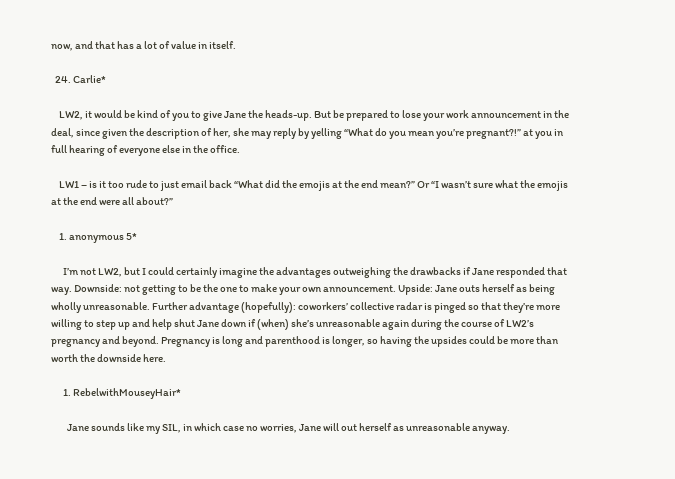now, and that has a lot of value in itself.

  24. Carlie*

    LW2, it would be kind of you to give Jane the heads-up. But be prepared to lose your work announcement in the deal, since given the description of her, she may reply by yelling “What do you mean you’re pregnant?!” at you in full hearing of everyone else in the office.

    LW1 – is it too rude to just email back “What did the emojis at the end mean?” Or “I wasn’t sure what the emojis at the end were all about?”

    1. anonymous 5*

      I’m not LW2, but I could certainly imagine the advantages outweighing the drawbacks if Jane responded that way. Downside: not getting to be the one to make your own announcement. Upside: Jane outs herself as being wholly unreasonable. Further advantage (hopefully): coworkers’ collective radar is pinged so that they’re more willing to step up and help shut Jane down if (when) she’s unreasonable again during the course of LW2’s pregnancy and beyond. Pregnancy is long and parenthood is longer, so having the upsides could be more than worth the downside here.

      1. RebelwithMouseyHair*

        Jane sounds like my SIL, in which case no worries, Jane will out herself as unreasonable anyway.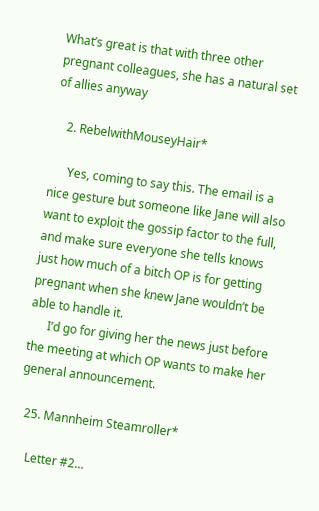What’s great is that with three other pregnant colleagues, she has a natural set of allies anyway

    2. RebelwithMouseyHair*

      Yes, coming to say this. The email is a nice gesture but someone like Jane will also want to exploit the gossip factor to the full, and make sure everyone she tells knows just how much of a bitch OP is for getting pregnant when she knew Jane wouldn’t be able to handle it.
      I’d go for giving her the news just before the meeting at which OP wants to make her general announcement.

  25. Mannheim Steamroller*

    Letter #2…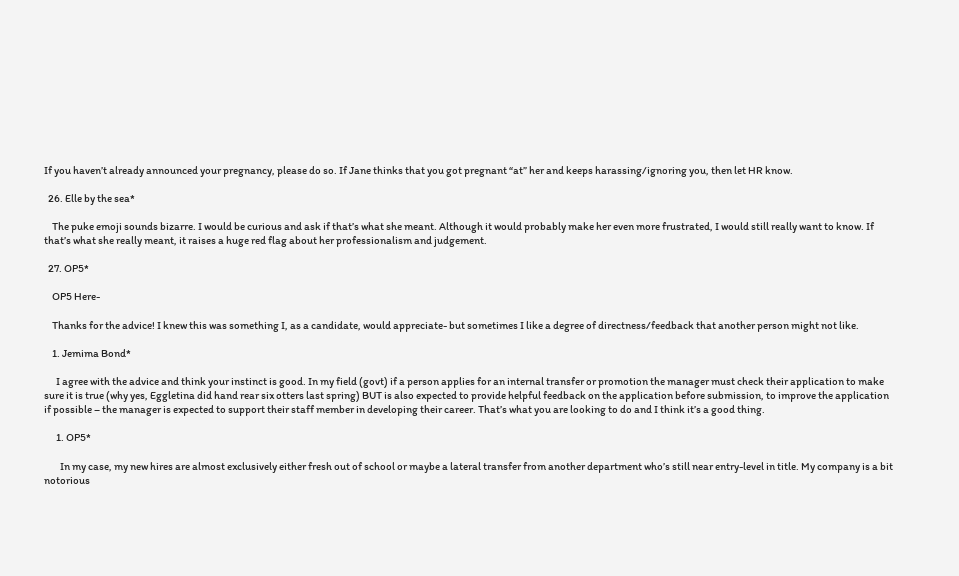If you haven’t already announced your pregnancy, please do so. If Jane thinks that you got pregnant “at” her and keeps harassing/ignoring you, then let HR know.

  26. Elle by the sea*

    The puke emoji sounds bizarre. I would be curious and ask if that’s what she meant. Although it would probably make her even more frustrated, I would still really want to know. If that’s what she really meant, it raises a huge red flag about her professionalism and judgement.

  27. OP5*

    OP5 Here-

    Thanks for the advice! I knew this was something I, as a candidate, would appreciate- but sometimes I like a degree of directness/feedback that another person might not like.

    1. Jemima Bond*

      I agree with the advice and think your instinct is good. In my field (govt) if a person applies for an internal transfer or promotion the manager must check their application to make sure it is true (why yes, Eggletina did hand rear six otters last spring) BUT is also expected to provide helpful feedback on the application before submission, to improve the application if possible – the manager is expected to support their staff member in developing their career. That’s what you are looking to do and I think it’s a good thing.

      1. OP5*

        In my case, my new hires are almost exclusively either fresh out of school or maybe a lateral transfer from another department who’s still near entry-level in title. My company is a bit notorious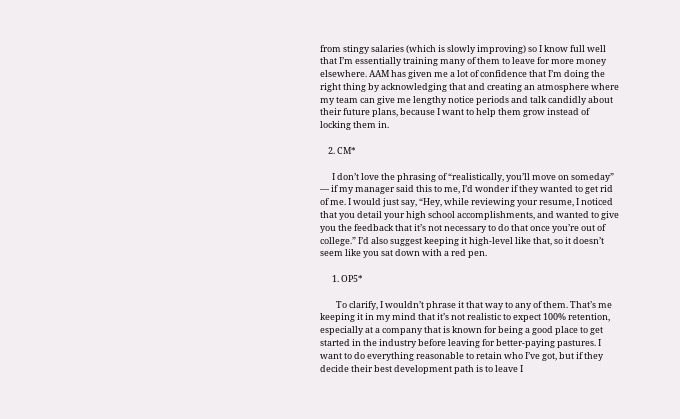from stingy salaries (which is slowly improving) so I know full well that I’m essentially training many of them to leave for more money elsewhere. AAM has given me a lot of confidence that I’m doing the right thing by acknowledging that and creating an atmosphere where my team can give me lengthy notice periods and talk candidly about their future plans, because I want to help them grow instead of locking them in.

    2. CM*

      I don’t love the phrasing of “realistically, you’ll move on someday” — if my manager said this to me, I’d wonder if they wanted to get rid of me. I would just say, “Hey, while reviewing your resume, I noticed that you detail your high school accomplishments, and wanted to give you the feedback that it’s not necessary to do that once you’re out of college.” I’d also suggest keeping it high-level like that, so it doesn’t seem like you sat down with a red pen.

      1. OP5*

        To clarify, I wouldn’t phrase it that way to any of them. That’s me keeping it in my mind that it’s not realistic to expect 100% retention, especially at a company that is known for being a good place to get started in the industry before leaving for better-paying pastures. I want to do everything reasonable to retain who I’ve got, but if they decide their best development path is to leave I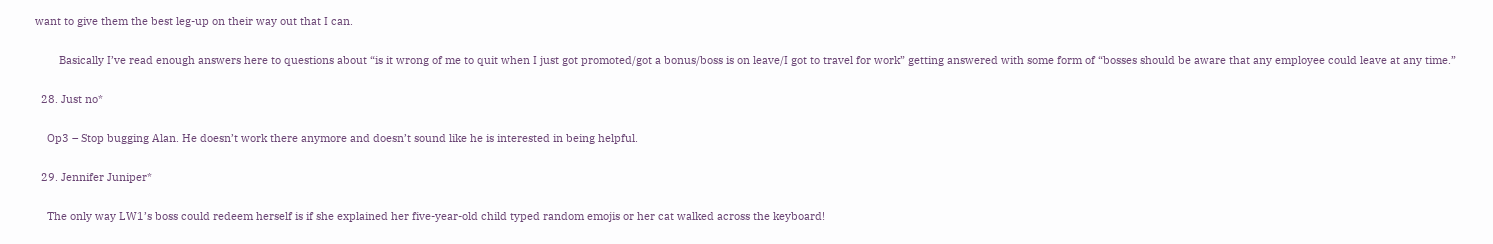want to give them the best leg-up on their way out that I can.

        Basically I’ve read enough answers here to questions about “is it wrong of me to quit when I just got promoted/got a bonus/boss is on leave/I got to travel for work” getting answered with some form of “bosses should be aware that any employee could leave at any time.”

  28. Just no*

    Op3 – Stop bugging Alan. He doesn’t work there anymore and doesn’t sound like he is interested in being helpful.

  29. Jennifer Juniper*

    The only way LW1’s boss could redeem herself is if she explained her five-year-old child typed random emojis or her cat walked across the keyboard!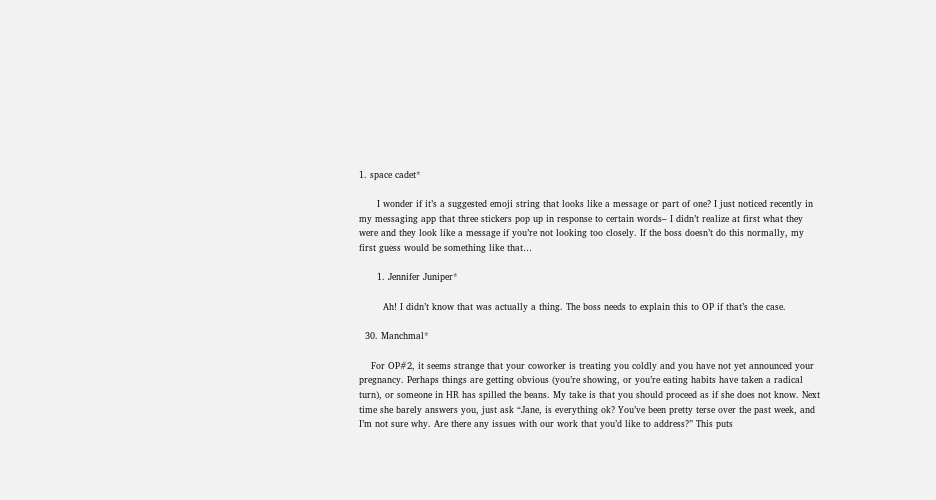1. space cadet*

      I wonder if it’s a suggested emoji string that looks like a message or part of one? I just noticed recently in my messaging app that three stickers pop up in response to certain words– I didn’t realize at first what they were and they look like a message if you’re not looking too closely. If the boss doesn’t do this normally, my first guess would be something like that…

      1. Jennifer Juniper*

        Ah! I didn’t know that was actually a thing. The boss needs to explain this to OP if that’s the case.

  30. Manchmal*

    For OP#2, it seems strange that your coworker is treating you coldly and you have not yet announced your pregnancy. Perhaps things are getting obvious (you’re showing, or you’re eating habits have taken a radical turn), or someone in HR has spilled the beans. My take is that you should proceed as if she does not know. Next time she barely answers you, just ask “Jane, is everything ok? You’ve been pretty terse over the past week, and I’m not sure why. Are there any issues with our work that you’d like to address?” This puts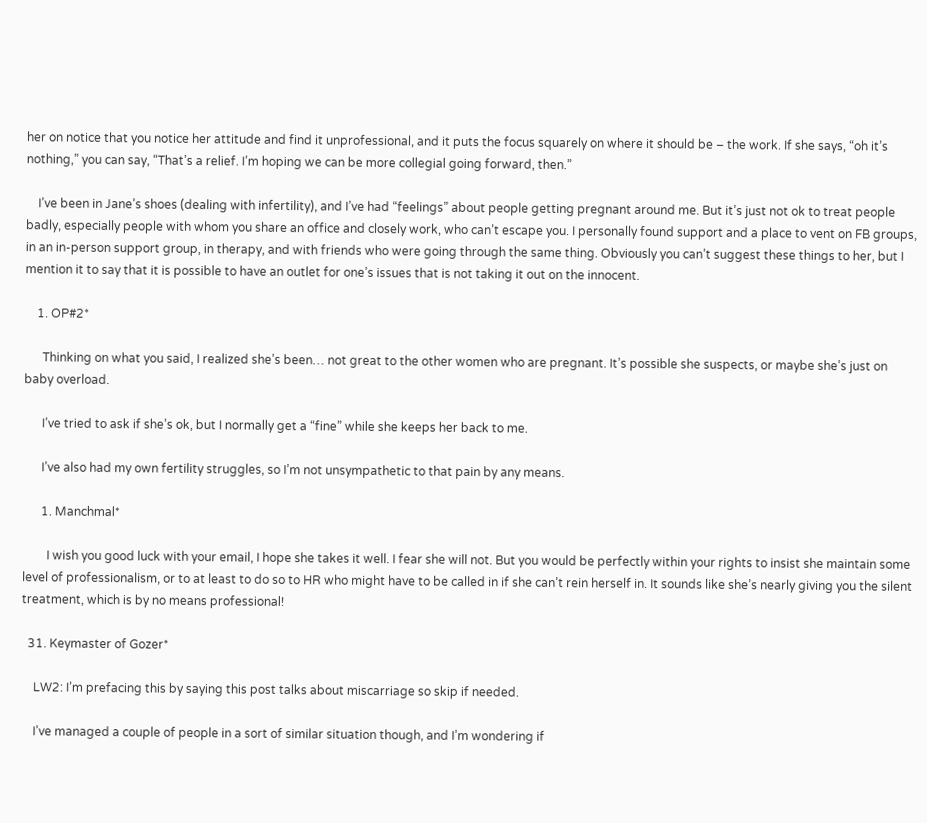her on notice that you notice her attitude and find it unprofessional, and it puts the focus squarely on where it should be – the work. If she says, “oh it’s nothing,” you can say, “That’s a relief. I’m hoping we can be more collegial going forward, then.”

    I’ve been in Jane’s shoes (dealing with infertility), and I’ve had “feelings” about people getting pregnant around me. But it’s just not ok to treat people badly, especially people with whom you share an office and closely work, who can’t escape you. I personally found support and a place to vent on FB groups, in an in-person support group, in therapy, and with friends who were going through the same thing. Obviously you can’t suggest these things to her, but I mention it to say that it is possible to have an outlet for one’s issues that is not taking it out on the innocent.

    1. OP#2*

      Thinking on what you said, I realized she’s been… not great to the other women who are pregnant. It’s possible she suspects, or maybe she’s just on baby overload.

      I’ve tried to ask if she’s ok, but I normally get a “fine” while she keeps her back to me.

      I’ve also had my own fertility struggles, so I’m not unsympathetic to that pain by any means.

      1. Manchmal*

        I wish you good luck with your email, I hope she takes it well. I fear she will not. But you would be perfectly within your rights to insist she maintain some level of professionalism, or to at least to do so to HR who might have to be called in if she can’t rein herself in. It sounds like she’s nearly giving you the silent treatment, which is by no means professional!

  31. Keymaster of Gozer*

    LW2: I’m prefacing this by saying this post talks about miscarriage so skip if needed.

    I’ve managed a couple of people in a sort of similar situation though, and I’m wondering if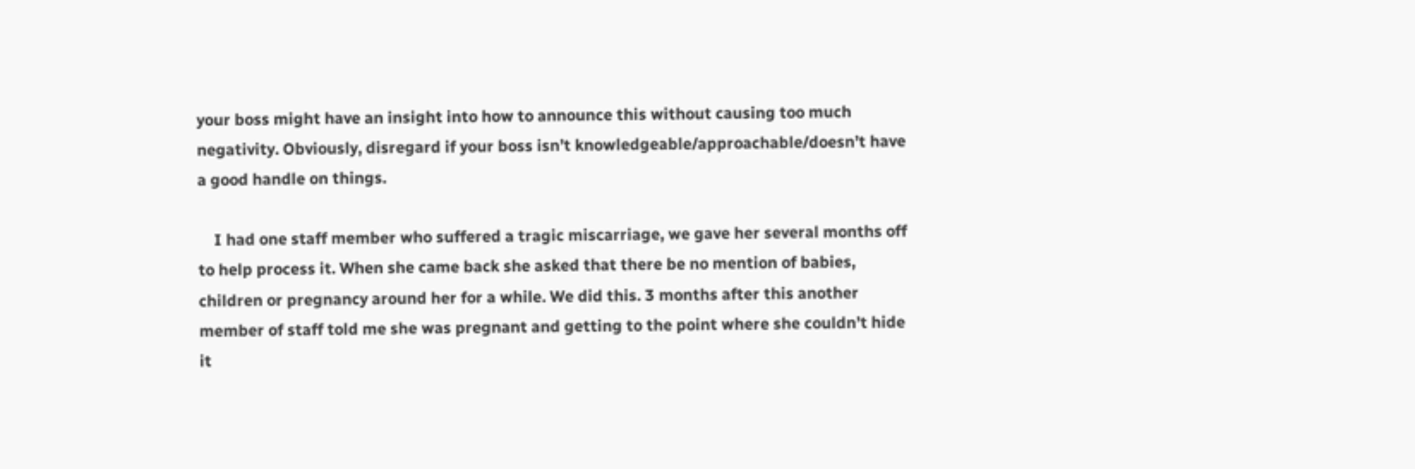your boss might have an insight into how to announce this without causing too much negativity. Obviously, disregard if your boss isn’t knowledgeable/approachable/doesn’t have a good handle on things.

    I had one staff member who suffered a tragic miscarriage, we gave her several months off to help process it. When she came back she asked that there be no mention of babies, children or pregnancy around her for a while. We did this. 3 months after this another member of staff told me she was pregnant and getting to the point where she couldn’t hide it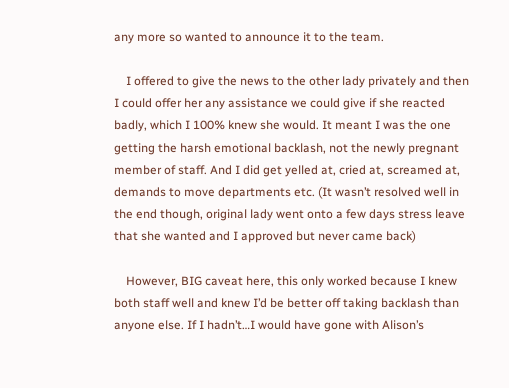any more so wanted to announce it to the team.

    I offered to give the news to the other lady privately and then I could offer her any assistance we could give if she reacted badly, which I 100% knew she would. It meant I was the one getting the harsh emotional backlash, not the newly pregnant member of staff. And I did get yelled at, cried at, screamed at, demands to move departments etc. (It wasn’t resolved well in the end though, original lady went onto a few days stress leave that she wanted and I approved but never came back)

    However, BIG caveat here, this only worked because I knew both staff well and knew I’d be better off taking backlash than anyone else. If I hadn’t…I would have gone with Alison’s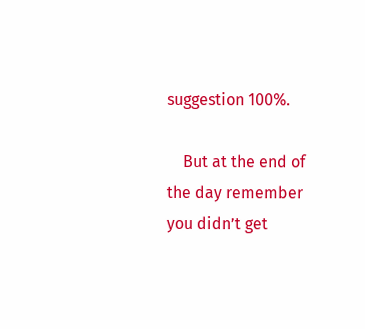suggestion 100%.

    But at the end of the day remember you didn’t get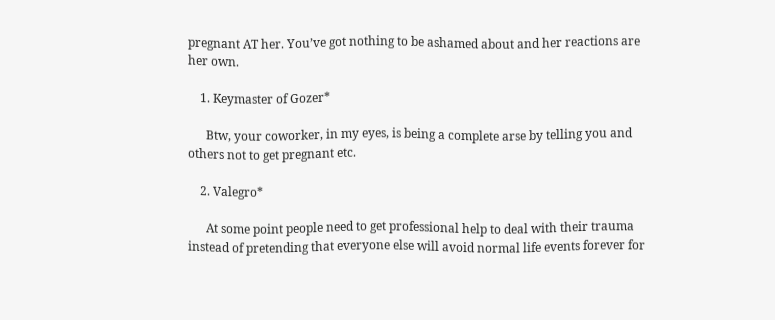pregnant AT her. You’ve got nothing to be ashamed about and her reactions are her own.

    1. Keymaster of Gozer*

      Btw, your coworker, in my eyes, is being a complete arse by telling you and others not to get pregnant etc.

    2. Valegro*

      At some point people need to get professional help to deal with their trauma instead of pretending that everyone else will avoid normal life events forever for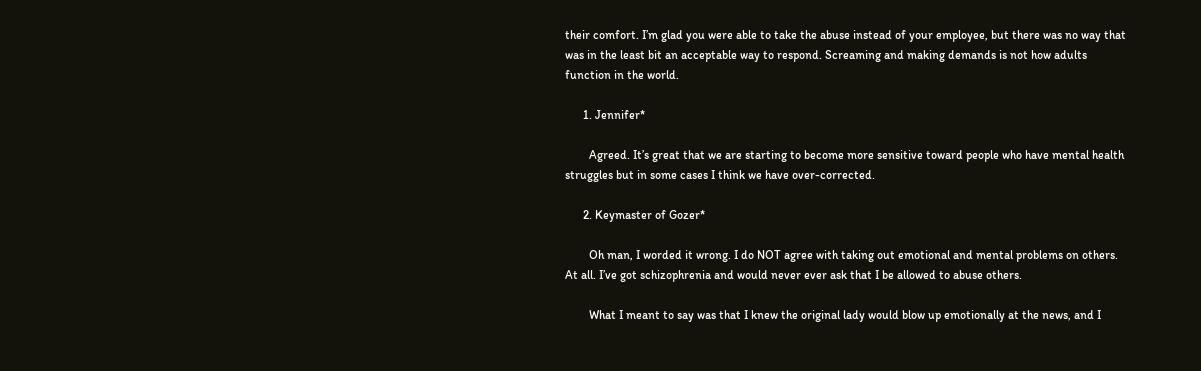their comfort. I’m glad you were able to take the abuse instead of your employee, but there was no way that was in the least bit an acceptable way to respond. Screaming and making demands is not how adults function in the world.

      1. Jennifer*

        Agreed. It’s great that we are starting to become more sensitive toward people who have mental health struggles but in some cases I think we have over-corrected.

      2. Keymaster of Gozer*

        Oh man, I worded it wrong. I do NOT agree with taking out emotional and mental problems on others. At all. I’ve got schizophrenia and would never ever ask that I be allowed to abuse others.

        What I meant to say was that I knew the original lady would blow up emotionally at the news, and I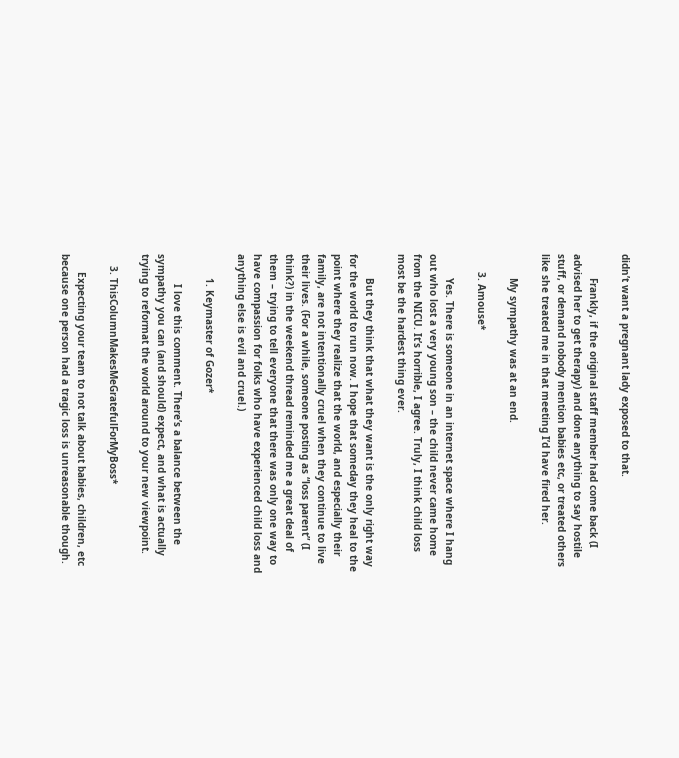didn’t want a pregnant lady exposed to that.

        Frankly, if the original staff member had come back (I advised her to get therapy) and done anything to say hostile stuff, or demand nobody mention babies etc, or treated others like she treated me in that meeting I’d have fired her.

        My sympathy was at an end.

      3. Amouse*

        Yes. There is someone in an internet space where I hang out who lost a very young son – the child never came home from the NICU. It’s horrible, I agree. Truly, I think child loss most be the hardest thing ever.

        But they think that what they want is the only right way for the world to run now. I hope that someday they heal to the point where they realize that the world, and especially their family, are not intentionally cruel when they continue to live their lives. (For a while, someone posting as “loss parent” (I think?) in the weekend thread reminded me a great deal of them – trying to tell everyone that there was only one way to have compassion for folks who have experienced child loss and anything else is evil and cruel.)

        1. Keymaster of Gozer*

          I love this comment. There’s a balance between the sympathy you can (and should) expect, and what is actually trying to reformat the world around to your new viewpoint.

    3. ThisColumnMakesMeGratefulForMyBoss*

      Expecting your team to not talk about babies, children, etc because one person had a tragic loss is unreasonable though.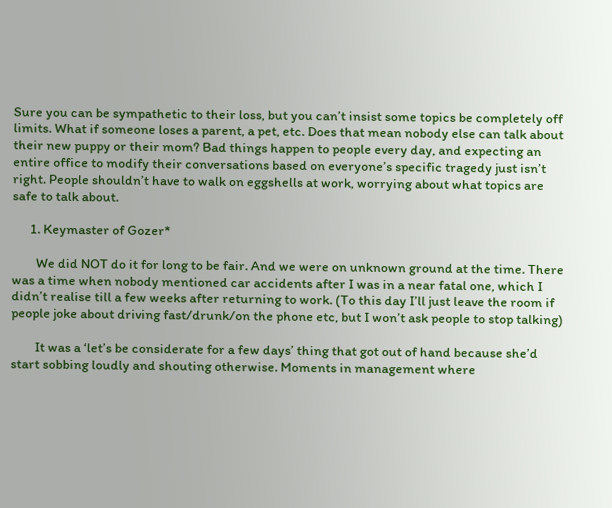Sure you can be sympathetic to their loss, but you can’t insist some topics be completely off limits. What if someone loses a parent, a pet, etc. Does that mean nobody else can talk about their new puppy or their mom? Bad things happen to people every day, and expecting an entire office to modify their conversations based on everyone’s specific tragedy just isn’t right. People shouldn’t have to walk on eggshells at work, worrying about what topics are safe to talk about.

      1. Keymaster of Gozer*

        We did NOT do it for long to be fair. And we were on unknown ground at the time. There was a time when nobody mentioned car accidents after I was in a near fatal one, which I didn’t realise till a few weeks after returning to work. (To this day I’ll just leave the room if people joke about driving fast/drunk/on the phone etc, but I won’t ask people to stop talking)

        It was a ‘let’s be considerate for a few days’ thing that got out of hand because she’d start sobbing loudly and shouting otherwise. Moments in management where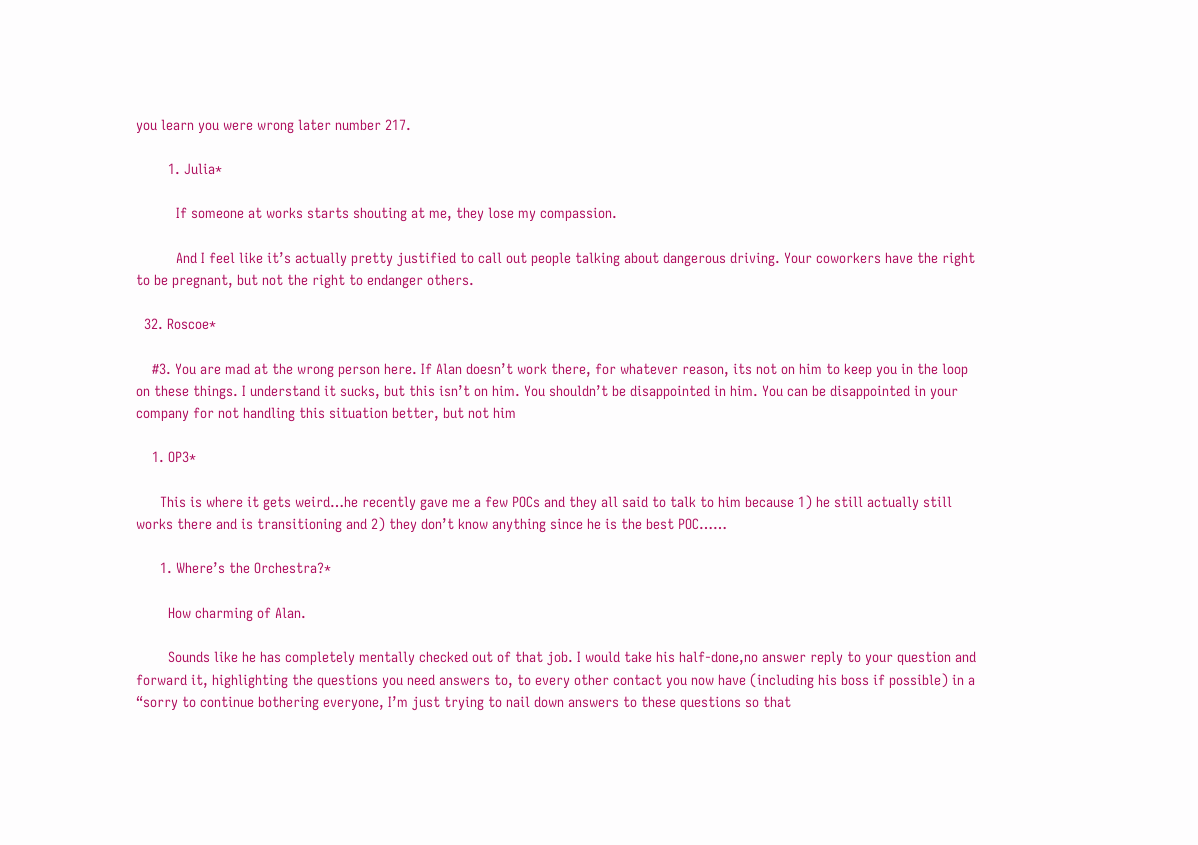you learn you were wrong later number 217.

        1. Julia*

          If someone at works starts shouting at me, they lose my compassion.

          And I feel like it’s actually pretty justified to call out people talking about dangerous driving. Your coworkers have the right to be pregnant, but not the right to endanger others.

  32. Roscoe*

    #3. You are mad at the wrong person here. If Alan doesn’t work there, for whatever reason, its not on him to keep you in the loop on these things. I understand it sucks, but this isn’t on him. You shouldn’t be disappointed in him. You can be disappointed in your company for not handling this situation better, but not him

    1. OP3*

      This is where it gets weird…he recently gave me a few POCs and they all said to talk to him because 1) he still actually still works there and is transitioning and 2) they don’t know anything since he is the best POC……

      1. Where’s the Orchestra?*

        How charming of Alan.

        Sounds like he has completely mentally checked out of that job. I would take his half-done,no answer reply to your question and forward it, highlighting the questions you need answers to, to every other contact you now have (including his boss if possible) in a “sorry to continue bothering everyone, I’m just trying to nail down answers to these questions so that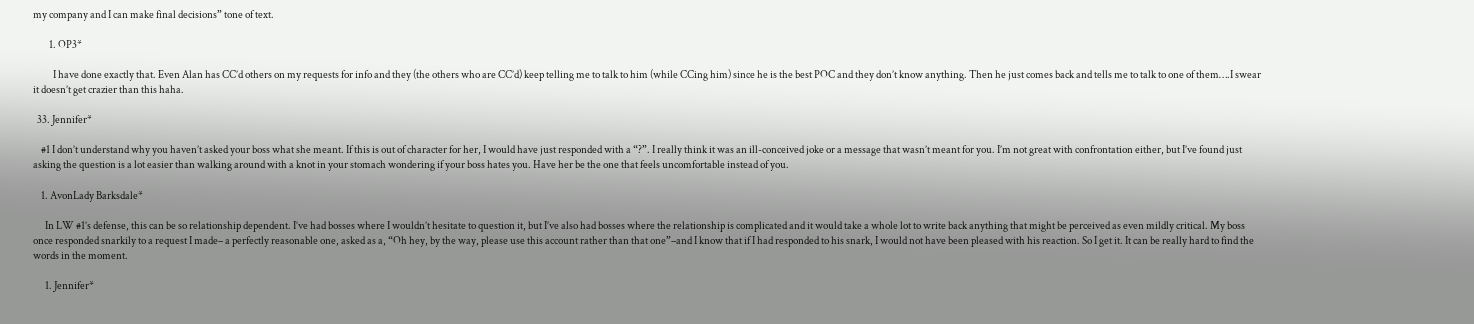my company and I can make final decisions” tone of text.

        1. OP3*

          I have done exactly that. Even Alan has CC’d others on my requests for info and they (the others who are CC’d) keep telling me to talk to him (while CCing him) since he is the best POC and they don’t know anything. Then he just comes back and tells me to talk to one of them….I swear it doesn’t get crazier than this haha.

  33. Jennifer*

    #1 I don’t understand why you haven’t asked your boss what she meant. If this is out of character for her, I would have just responded with a “?”. I really think it was an ill-conceived joke or a message that wasn’t meant for you. I’m not great with confrontation either, but I’ve found just asking the question is a lot easier than walking around with a knot in your stomach wondering if your boss hates you. Have her be the one that feels uncomfortable instead of you.

    1. AvonLady Barksdale*

      In LW #1’s defense, this can be so relationship dependent. I’ve had bosses where I wouldn’t hesitate to question it, but I’ve also had bosses where the relationship is complicated and it would take a whole lot to write back anything that might be perceived as even mildly critical. My boss once responded snarkily to a request I made– a perfectly reasonable one, asked as a, “Oh hey, by the way, please use this account rather than that one”–and I know that if I had responded to his snark, I would not have been pleased with his reaction. So I get it. It can be really hard to find the words in the moment.

      1. Jennifer*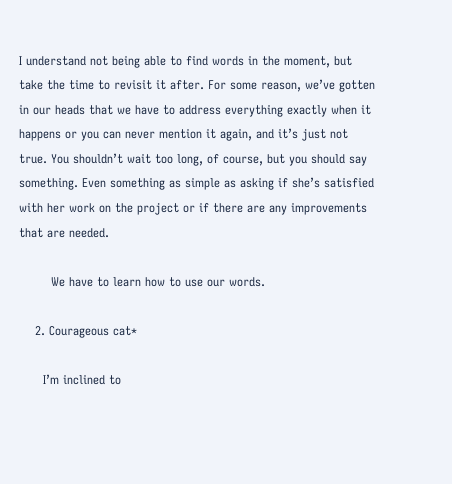I understand not being able to find words in the moment, but take the time to revisit it after. For some reason, we’ve gotten in our heads that we have to address everything exactly when it happens or you can never mention it again, and it’s just not true. You shouldn’t wait too long, of course, but you should say something. Even something as simple as asking if she’s satisfied with her work on the project or if there are any improvements that are needed.

        We have to learn how to use our words.

    2. Courageous cat*

      I’m inclined to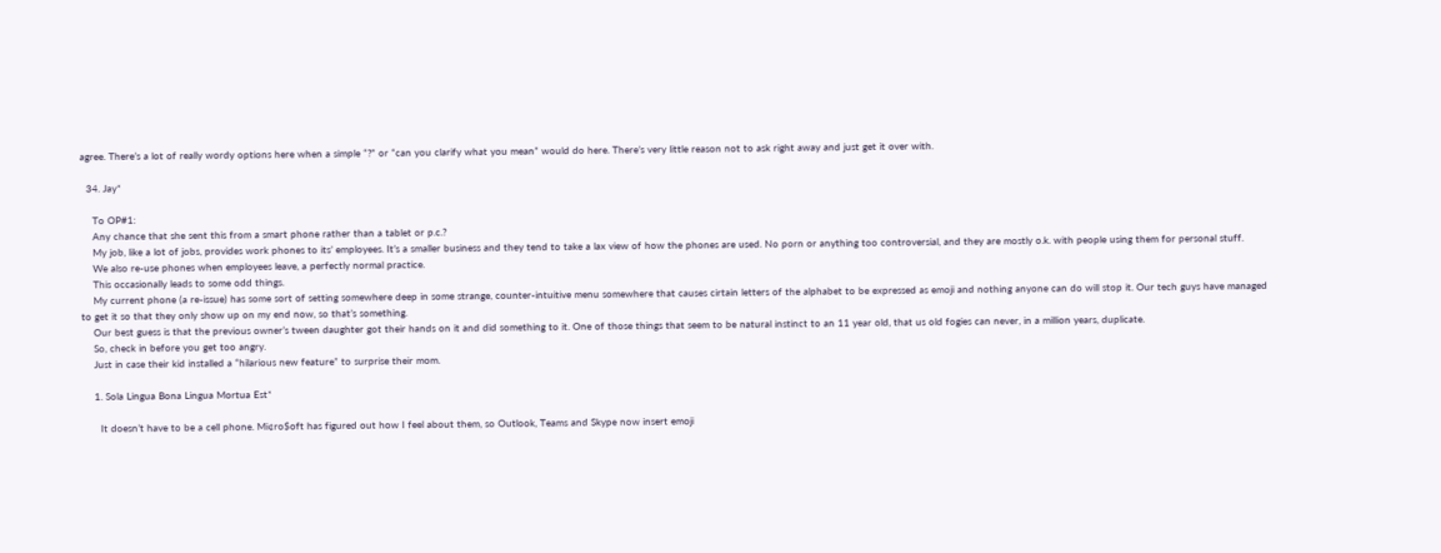agree. There’s a lot of really wordy options here when a simple “?” or “can you clarify what you mean” would do here. There’s very little reason not to ask right away and just get it over with.

  34. Jay*

    To OP#1:
    Any chance that she sent this from a smart phone rather than a tablet or p.c.?
    My job, like a lot of jobs, provides work phones to its’ employees. It’s a smaller business and they tend to take a lax view of how the phones are used. No porn or anything too controversial, and they are mostly o.k. with people using them for personal stuff.
    We also re-use phones when employees leave, a perfectly normal practice.
    This occasionally leads to some odd things.
    My current phone (a re-issue) has some sort of setting somewhere deep in some strange, counter-intuitive menu somewhere that causes cirtain letters of the alphabet to be expressed as emoji and nothing anyone can do will stop it. Our tech guys have managed to get it so that they only show up on my end now, so that’s something.
    Our best guess is that the previous owner’s tween daughter got their hands on it and did something to it. One of those things that seem to be natural instinct to an 11 year old, that us old fogies can never, in a million years, duplicate.
    So, check in before you get too angry.
    Just in case their kid installed a “hilarious new feature” to surprise their mom.

    1. Sola Lingua Bona Lingua Mortua Est*

      It doesn’t have to be a cell phone. Mi¢ro$oft has figured out how I feel about them, so Outlook, Teams and Skype now insert emoji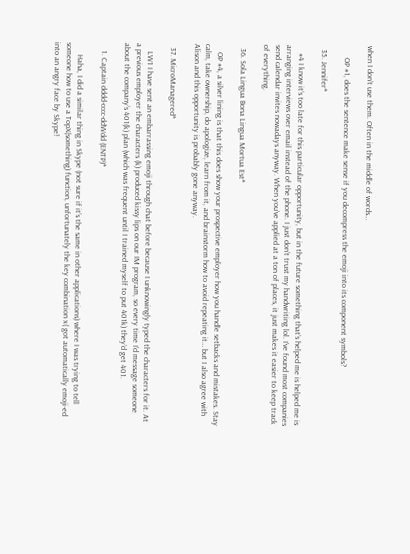when I don’t use them. Often in the middle of words…

      OP #1, does the sentence make sense if you decompress the emoji into its component symbols?

  35. Jennifer*

    #4 I know it’s too late for this particular opportunity, but in the future something that’s helped me is helped me is arranging interviews over email instead of the phone. I just don’t trust my handwriting lol. I’ve found most companies send calendar invites nowadays anyway. When you’ve applied at a ton of places, it just makes it easier to keep track of everything.

  36. Sola Lingua Bona Lingua Mortua Est*

    OP #4, a silver lining is that this does show your prospective employer how you handle setbacks and mistakes. Stay calm, take ownership, do apologize, learn from it, and brainstorm how to avoid repeating it… but I also agree with Alison and this opportunity is probably gone anyway.

  37. MicroManagered*

    LW1 I have sent an embarrassing emoji through chat before because I unknowingly typed the characters for it. At a previous employer the characters (k) produced kissy lips on our IM program, so every time I’d message someone about the company’s 401(k) plan (which was frequent until I trained myself to put 401k) they’d get 401.

    1. Captain dddd-cccc-ddWdd (ENTP)*

      Haha, I did a similar thing in Skype (not sure if it’s the same in other applications) where I was trying to tell someone how to use a TopX(something) function, unfortunately the key combination x( got automatically emoji-ed into an angry face by Skype!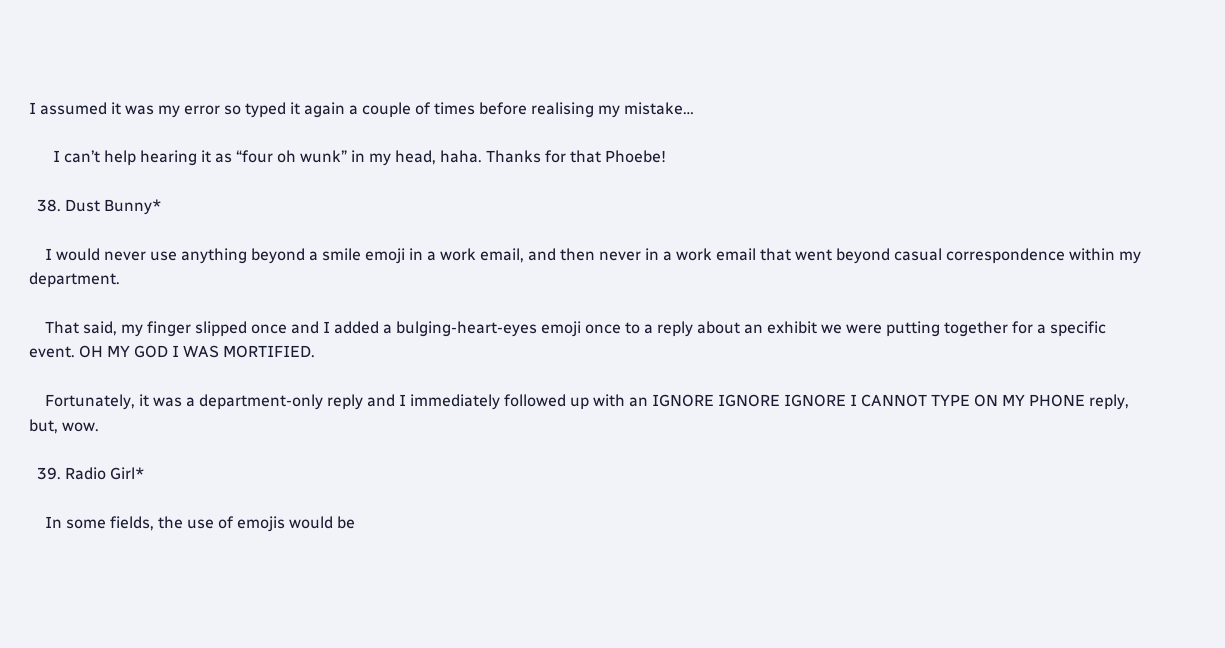I assumed it was my error so typed it again a couple of times before realising my mistake…

      I can’t help hearing it as “four oh wunk” in my head, haha. Thanks for that Phoebe!

  38. Dust Bunny*

    I would never use anything beyond a smile emoji in a work email, and then never in a work email that went beyond casual correspondence within my department.

    That said, my finger slipped once and I added a bulging-heart-eyes emoji once to a reply about an exhibit we were putting together for a specific event. OH MY GOD I WAS MORTIFIED.

    Fortunately, it was a department-only reply and I immediately followed up with an IGNORE IGNORE IGNORE I CANNOT TYPE ON MY PHONE reply, but, wow.

  39. Radio Girl*

    In some fields, the use of emojis would be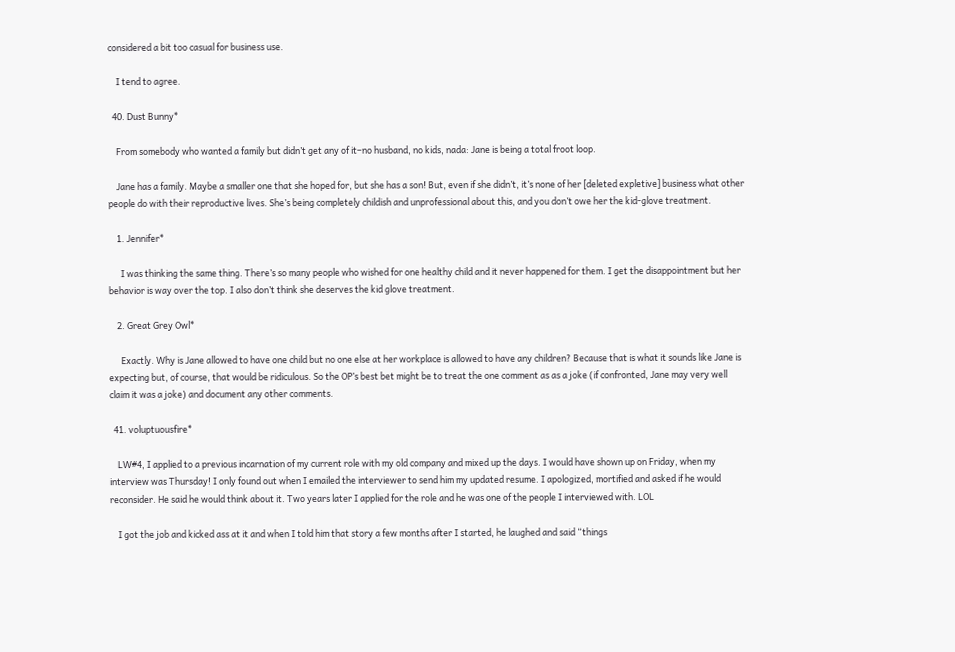considered a bit too casual for business use.

    I tend to agree.

  40. Dust Bunny*

    From somebody who wanted a family but didn’t get any of it–no husband, no kids, nada: Jane is being a total froot loop.

    Jane has a family. Maybe a smaller one that she hoped for, but she has a son! But, even if she didn’t, it’s none of her [deleted expletive] business what other people do with their reproductive lives. She’s being completely childish and unprofessional about this, and you don’t owe her the kid-glove treatment.

    1. Jennifer*

      I was thinking the same thing. There’s so many people who wished for one healthy child and it never happened for them. I get the disappointment but her behavior is way over the top. I also don’t think she deserves the kid glove treatment.

    2. Great Grey Owl*

      Exactly. Why is Jane allowed to have one child but no one else at her workplace is allowed to have any children? Because that is what it sounds like Jane is expecting but, of course, that would be ridiculous. So the OP’s best bet might be to treat the one comment as as a joke (if confronted, Jane may very well claim it was a joke) and document any other comments.

  41. voluptuousfire*

    LW#4, I applied to a previous incarnation of my current role with my old company and mixed up the days. I would have shown up on Friday, when my interview was Thursday! I only found out when I emailed the interviewer to send him my updated resume. I apologized, mortified and asked if he would reconsider. He said he would think about it. Two years later I applied for the role and he was one of the people I interviewed with. LOL

    I got the job and kicked ass at it and when I told him that story a few months after I started, he laughed and said “things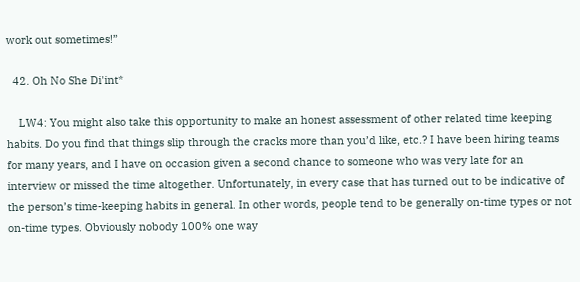work out sometimes!”

  42. Oh No She Di'int*

    LW4: You might also take this opportunity to make an honest assessment of other related time keeping habits. Do you find that things slip through the cracks more than you’d like, etc.? I have been hiring teams for many years, and I have on occasion given a second chance to someone who was very late for an interview or missed the time altogether. Unfortunately, in every case that has turned out to be indicative of the person’s time-keeping habits in general. In other words, people tend to be generally on-time types or not on-time types. Obviously nobody 100% one way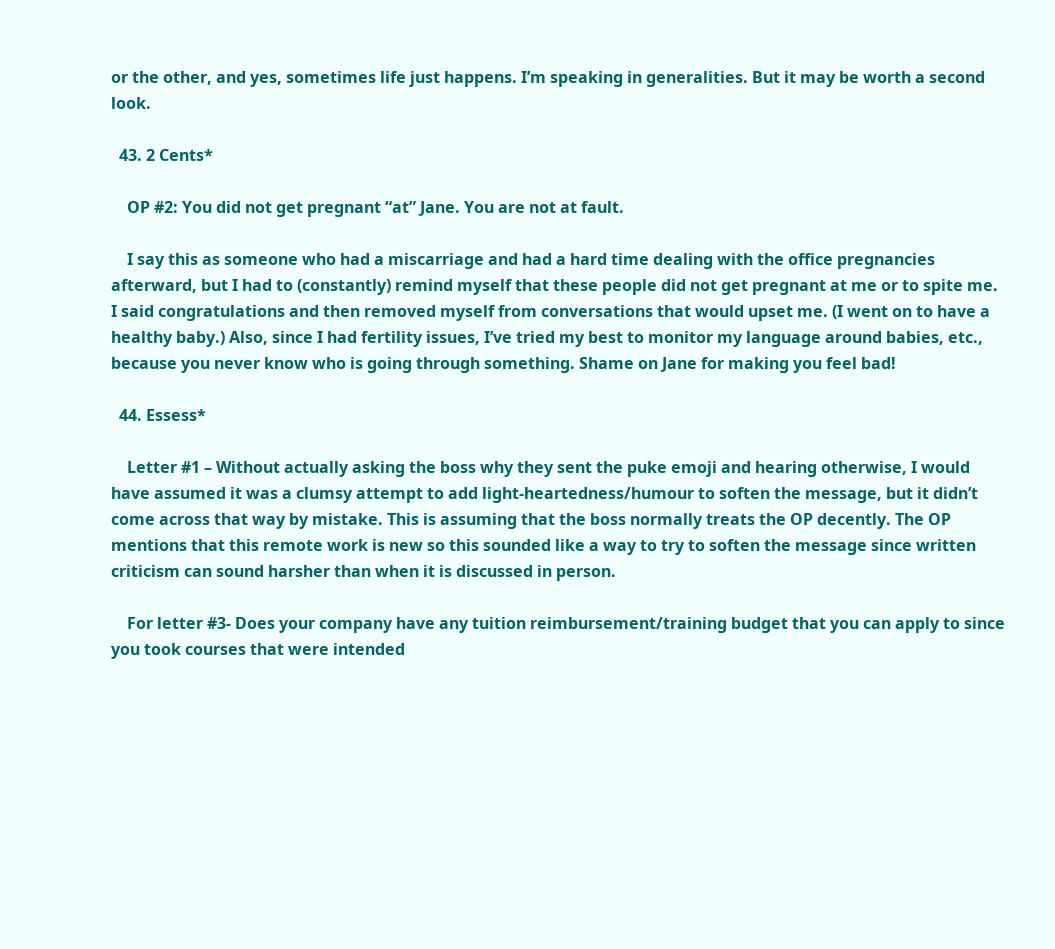or the other, and yes, sometimes life just happens. I’m speaking in generalities. But it may be worth a second look.

  43. 2 Cents*

    OP #2: You did not get pregnant “at” Jane. You are not at fault.

    I say this as someone who had a miscarriage and had a hard time dealing with the office pregnancies afterward, but I had to (constantly) remind myself that these people did not get pregnant at me or to spite me. I said congratulations and then removed myself from conversations that would upset me. (I went on to have a healthy baby.) Also, since I had fertility issues, I’ve tried my best to monitor my language around babies, etc., because you never know who is going through something. Shame on Jane for making you feel bad!

  44. Essess*

    Letter #1 – Without actually asking the boss why they sent the puke emoji and hearing otherwise, I would have assumed it was a clumsy attempt to add light-heartedness/humour to soften the message, but it didn’t come across that way by mistake. This is assuming that the boss normally treats the OP decently. The OP mentions that this remote work is new so this sounded like a way to try to soften the message since written criticism can sound harsher than when it is discussed in person.

    For letter #3- Does your company have any tuition reimbursement/training budget that you can apply to since you took courses that were intended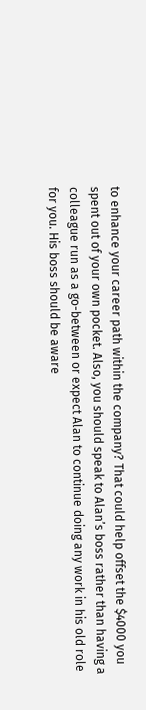to enhance your career path within the company? That could help offset the $4000 you spent out of your own pocket. Also, you should speak to Alan’s boss rather than having a colleague run as a go-between or expect Alan to continue doing any work in his old role for you. His boss should be aware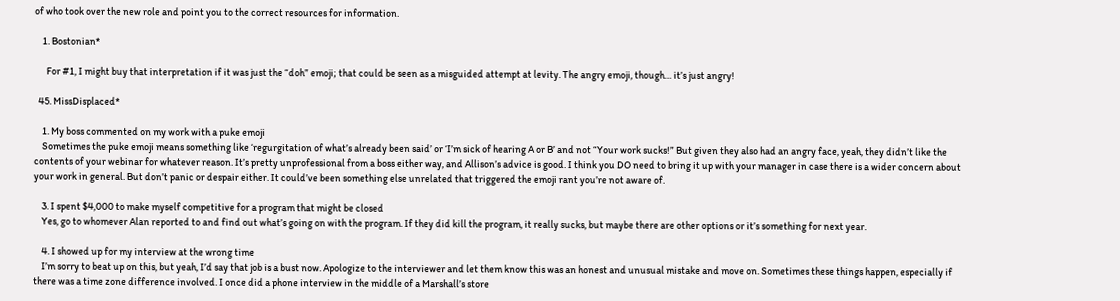of who took over the new role and point you to the correct resources for information.

    1. Bostonian*

      For #1, I might buy that interpretation if it was just the “doh” emoji; that could be seen as a misguided attempt at levity. The angry emoji, though… it’s just angry!

  45. MissDisplaced*

    1. My boss commented on my work with a puke emoji
    Sometimes the puke emoji means something like ‘regurgitation of what’s already been said’ or ‘I’m sick of hearing A or B’ and not “Your work sucks!” But given they also had an angry face, yeah, they didn’t like the contents of your webinar for whatever reason. It’s pretty unprofessional from a boss either way, and Allison’s advice is good. I think you DO need to bring it up with your manager in case there is a wider concern about your work in general. But don’t panic or despair either. It could’ve been something else unrelated that triggered the emoji rant you’re not aware of.

    3. I spent $4,000 to make myself competitive for a program that might be closed
    Yes, go to whomever Alan reported to and find out what’s going on with the program. If they did kill the program, it really sucks, but maybe there are other options or it’s something for next year.

    4. I showed up for my interview at the wrong time
    I’m sorry to beat up on this, but yeah, I’d say that job is a bust now. Apologize to the interviewer and let them know this was an honest and unusual mistake and move on. Sometimes these things happen, especially if there was a time zone difference involved. I once did a phone interview in the middle of a Marshall’s store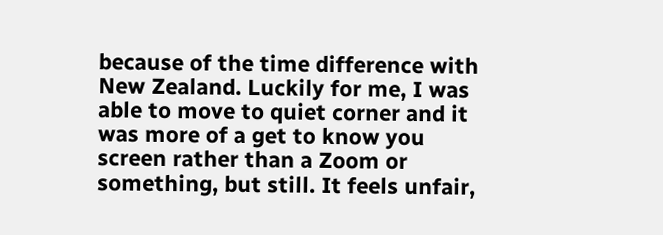because of the time difference with New Zealand. Luckily for me, I was able to move to quiet corner and it was more of a get to know you screen rather than a Zoom or something, but still. It feels unfair,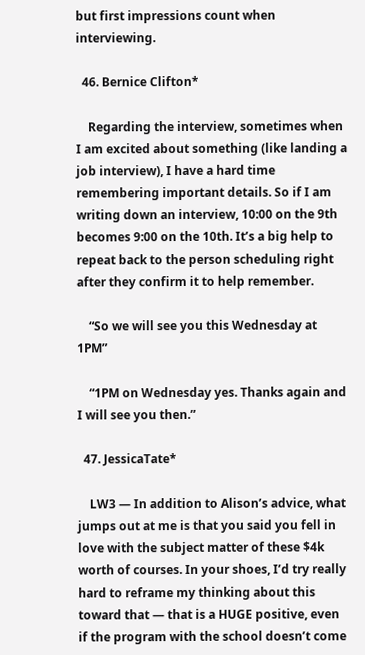but first impressions count when interviewing.

  46. Bernice Clifton*

    Regarding the interview, sometimes when I am excited about something (like landing a job interview), I have a hard time remembering important details. So if I am writing down an interview, 10:00 on the 9th becomes 9:00 on the 10th. It’s a big help to repeat back to the person scheduling right after they confirm it to help remember.

    “So we will see you this Wednesday at 1PM”

    “1PM on Wednesday yes. Thanks again and I will see you then.”

  47. JessicaTate*

    LW3 — In addition to Alison’s advice, what jumps out at me is that you said you fell in love with the subject matter of these $4k worth of courses. In your shoes, I’d try really hard to reframe my thinking about this toward that — that is a HUGE positive, even if the program with the school doesn’t come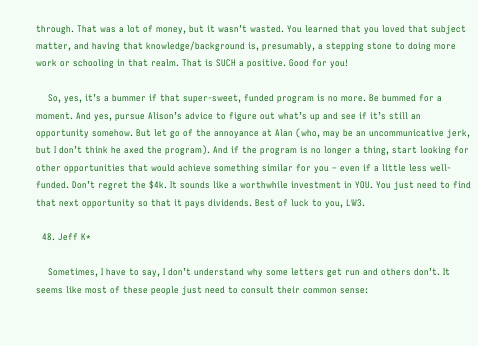through. That was a lot of money, but it wasn’t wasted. You learned that you loved that subject matter, and having that knowledge/background is, presumably, a stepping stone to doing more work or schooling in that realm. That is SUCH a positive. Good for you!

    So, yes, it’s a bummer if that super-sweet, funded program is no more. Be bummed for a moment. And yes, pursue Alison’s advice to figure out what’s up and see if it’s still an opportunity somehow. But let go of the annoyance at Alan (who, may be an uncommunicative jerk, but I don’t think he axed the program). And if the program is no longer a thing, start looking for other opportunities that would achieve something similar for you – even if a little less well-funded. Don’t regret the $4k. It sounds like a worthwhile investment in YOU. You just need to find that next opportunity so that it pays dividends. Best of luck to you, LW3.

  48. Jeff K*

    Sometimes, I have to say, I don’t understand why some letters get run and others don’t. It seems like most of these people just need to consult their common sense: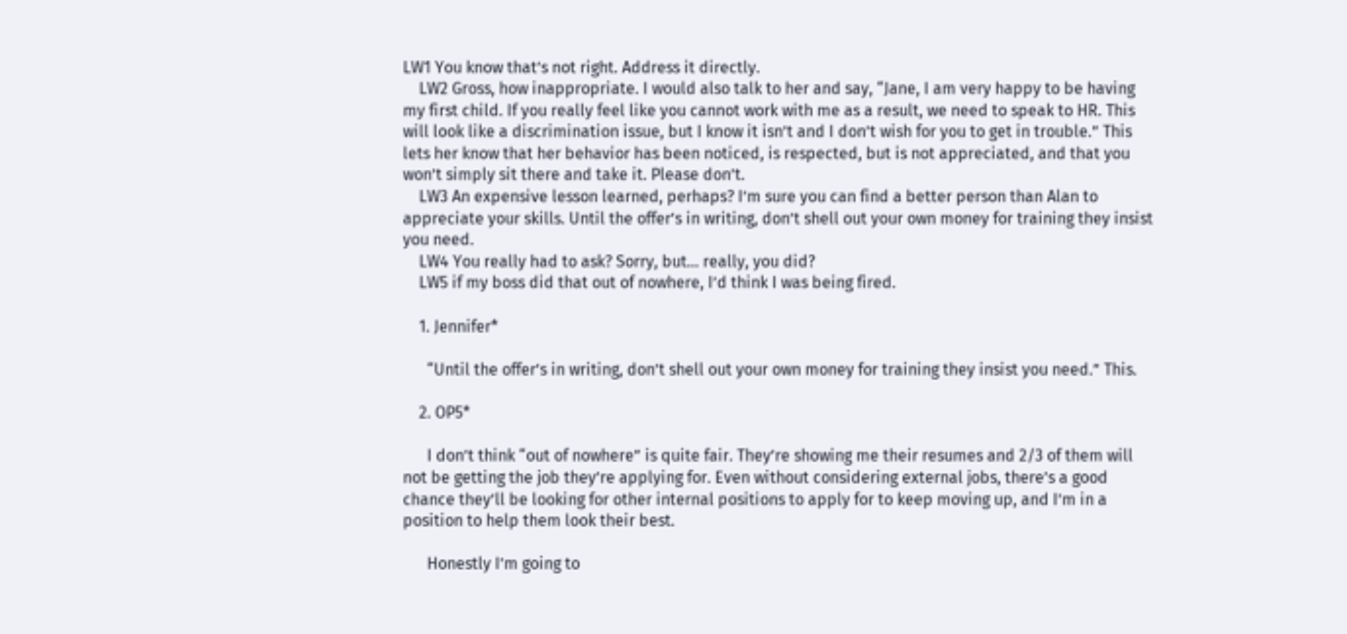LW1 You know that’s not right. Address it directly.
    LW2 Gross, how inappropriate. I would also talk to her and say, “Jane, I am very happy to be having my first child. If you really feel like you cannot work with me as a result, we need to speak to HR. This will look like a discrimination issue, but I know it isn’t and I don’t wish for you to get in trouble.” This lets her know that her behavior has been noticed, is respected, but is not appreciated, and that you won’t simply sit there and take it. Please don’t.
    LW3 An expensive lesson learned, perhaps? I’m sure you can find a better person than Alan to appreciate your skills. Until the offer’s in writing, don’t shell out your own money for training they insist you need.
    LW4 You really had to ask? Sorry, but… really, you did?
    LW5 if my boss did that out of nowhere, I’d think I was being fired.

    1. Jennifer*

      “Until the offer’s in writing, don’t shell out your own money for training they insist you need.” This.

    2. OP5*

      I don’t think “out of nowhere” is quite fair. They’re showing me their resumes and 2/3 of them will not be getting the job they’re applying for. Even without considering external jobs, there’s a good chance they’ll be looking for other internal positions to apply for to keep moving up, and I’m in a position to help them look their best.

      Honestly I’m going to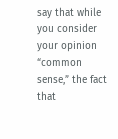say that while you consider your opinion “common sense,” the fact that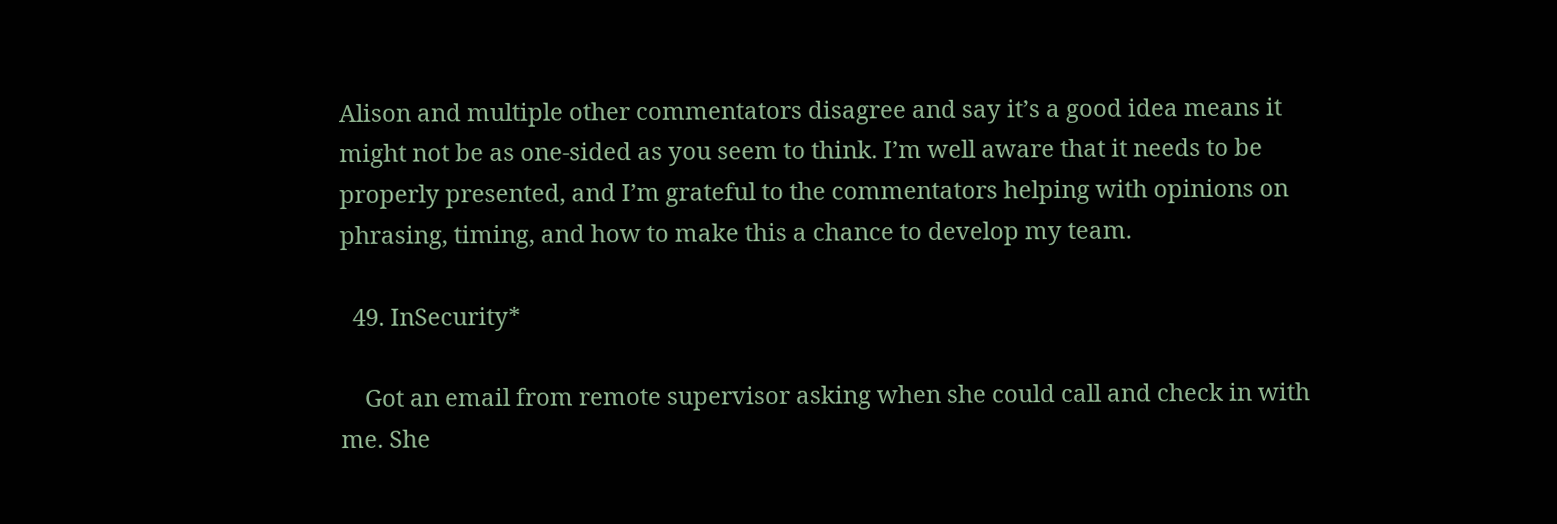Alison and multiple other commentators disagree and say it’s a good idea means it might not be as one-sided as you seem to think. I’m well aware that it needs to be properly presented, and I’m grateful to the commentators helping with opinions on phrasing, timing, and how to make this a chance to develop my team.

  49. InSecurity*

    Got an email from remote supervisor asking when she could call and check in with me. She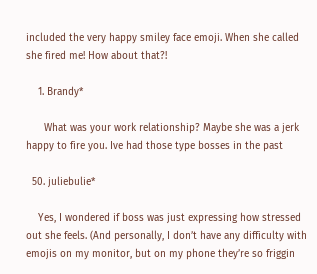included the very happy smiley face emoji. When she called she fired me! How about that?!

    1. Brandy*

      What was your work relationship? Maybe she was a jerk happy to fire you. Ive had those type bosses in the past

  50. juliebulie*

    Yes, I wondered if boss was just expressing how stressed out she feels. (And personally, I don’t have any difficulty with emojis on my monitor, but on my phone they’re so friggin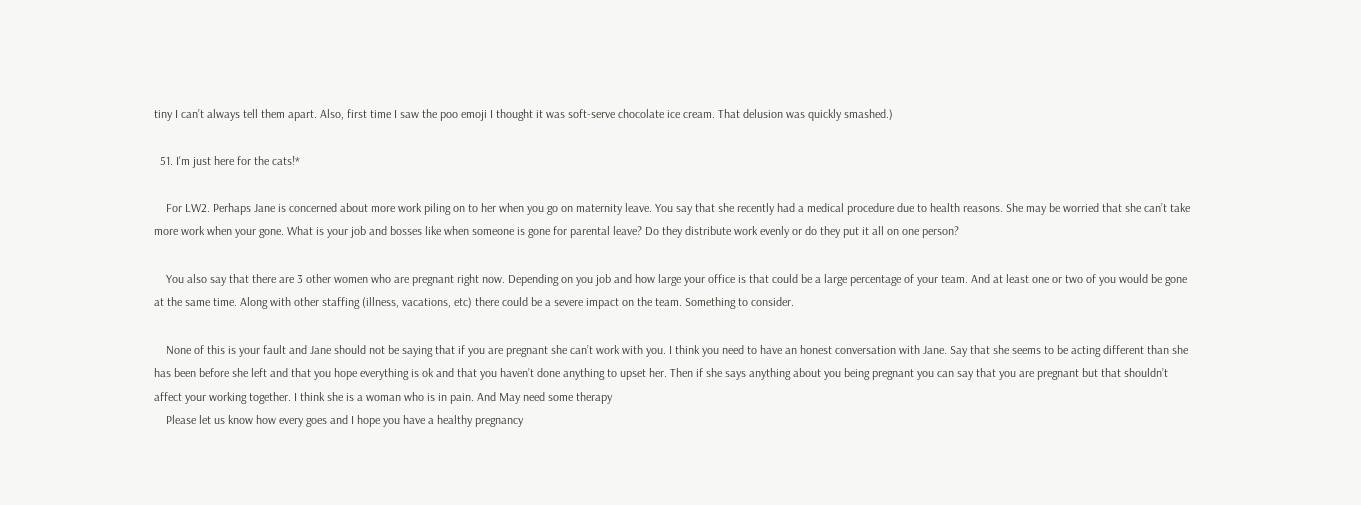tiny I can’t always tell them apart. Also, first time I saw the poo emoji I thought it was soft-serve chocolate ice cream. That delusion was quickly smashed.)

  51. I'm just here for the cats!*

    For LW2. Perhaps Jane is concerned about more work piling on to her when you go on maternity leave. You say that she recently had a medical procedure due to health reasons. She may be worried that she can’t take more work when your gone. What is your job and bosses like when someone is gone for parental leave? Do they distribute work evenly or do they put it all on one person?

    You also say that there are 3 other women who are pregnant right now. Depending on you job and how large your office is that could be a large percentage of your team. And at least one or two of you would be gone at the same time. Along with other staffing (illness, vacations, etc) there could be a severe impact on the team. Something to consider.

    None of this is your fault and Jane should not be saying that if you are pregnant she can’t work with you. I think you need to have an honest conversation with Jane. Say that she seems to be acting different than she has been before she left and that you hope everything is ok and that you haven’t done anything to upset her. Then if she says anything about you being pregnant you can say that you are pregnant but that shouldn’t affect your working together. I think she is a woman who is in pain. And May need some therapy
    Please let us know how every goes and I hope you have a healthy pregnancy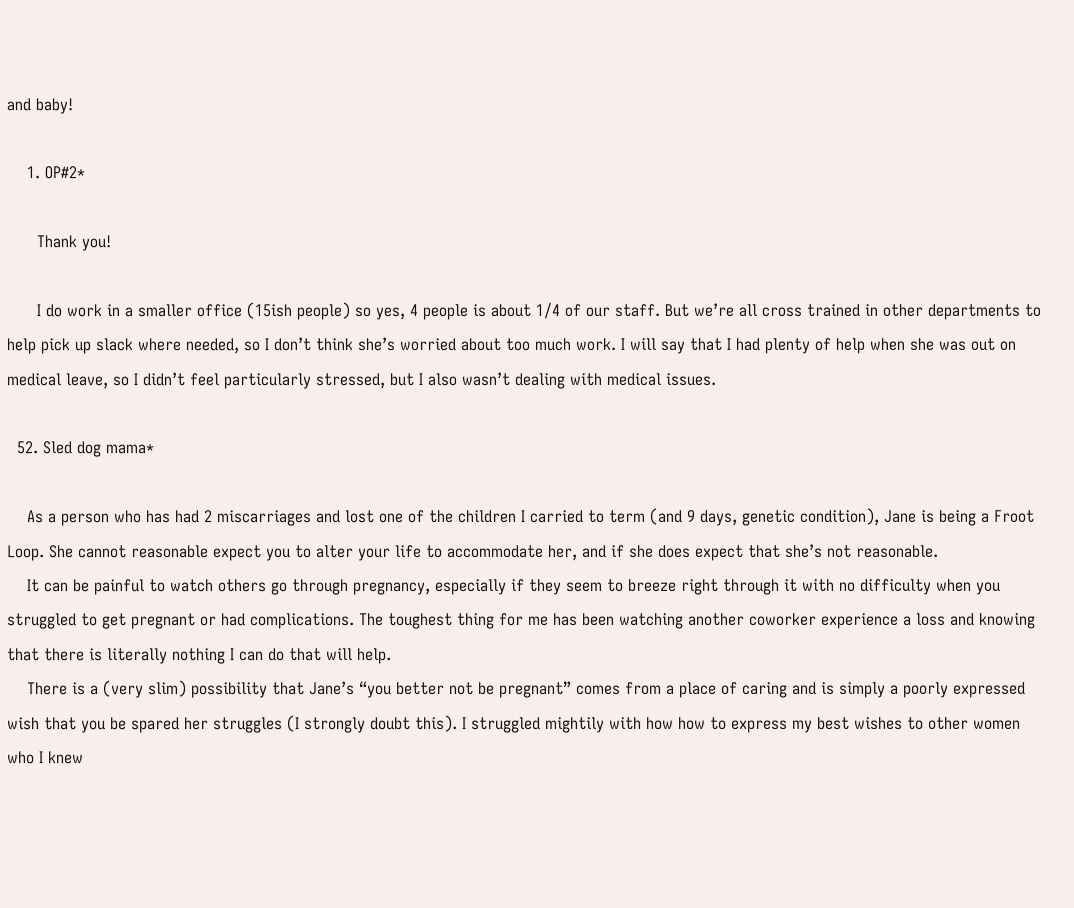and baby!

    1. OP#2*

      Thank you!

      I do work in a smaller office (15ish people) so yes, 4 people is about 1/4 of our staff. But we’re all cross trained in other departments to help pick up slack where needed, so I don’t think she’s worried about too much work. I will say that I had plenty of help when she was out on medical leave, so I didn’t feel particularly stressed, but I also wasn’t dealing with medical issues.

  52. Sled dog mama*

    As a person who has had 2 miscarriages and lost one of the children I carried to term (and 9 days, genetic condition), Jane is being a Froot Loop. She cannot reasonable expect you to alter your life to accommodate her, and if she does expect that she’s not reasonable.
    It can be painful to watch others go through pregnancy, especially if they seem to breeze right through it with no difficulty when you struggled to get pregnant or had complications. The toughest thing for me has been watching another coworker experience a loss and knowing that there is literally nothing I can do that will help.
    There is a (very slim) possibility that Jane’s “you better not be pregnant” comes from a place of caring and is simply a poorly expressed wish that you be spared her struggles (I strongly doubt this). I struggled mightily with how how to express my best wishes to other women who I knew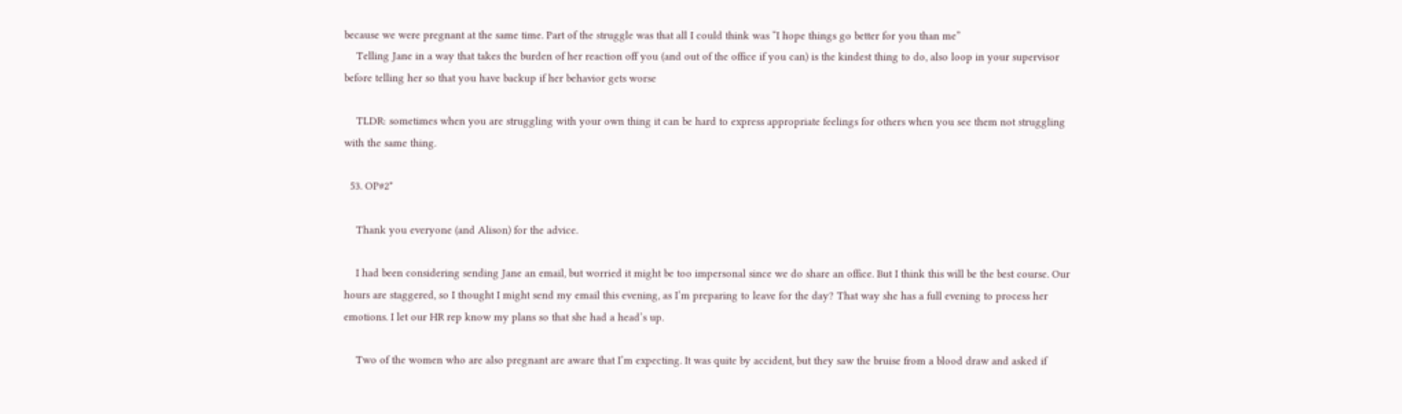because we were pregnant at the same time. Part of the struggle was that all I could think was “I hope things go better for you than me”
    Telling Jane in a way that takes the burden of her reaction off you (and out of the office if you can) is the kindest thing to do, also loop in your supervisor before telling her so that you have backup if her behavior gets worse

    TLDR: sometimes when you are struggling with your own thing it can be hard to express appropriate feelings for others when you see them not struggling with the same thing.

  53. OP#2*

    Thank you everyone (and Alison) for the advice.

    I had been considering sending Jane an email, but worried it might be too impersonal since we do share an office. But I think this will be the best course. Our hours are staggered, so I thought I might send my email this evening, as I’m preparing to leave for the day? That way she has a full evening to process her emotions. I let our HR rep know my plans so that she had a head’s up.

    Two of the women who are also pregnant are aware that I’m expecting. It was quite by accident, but they saw the bruise from a blood draw and asked if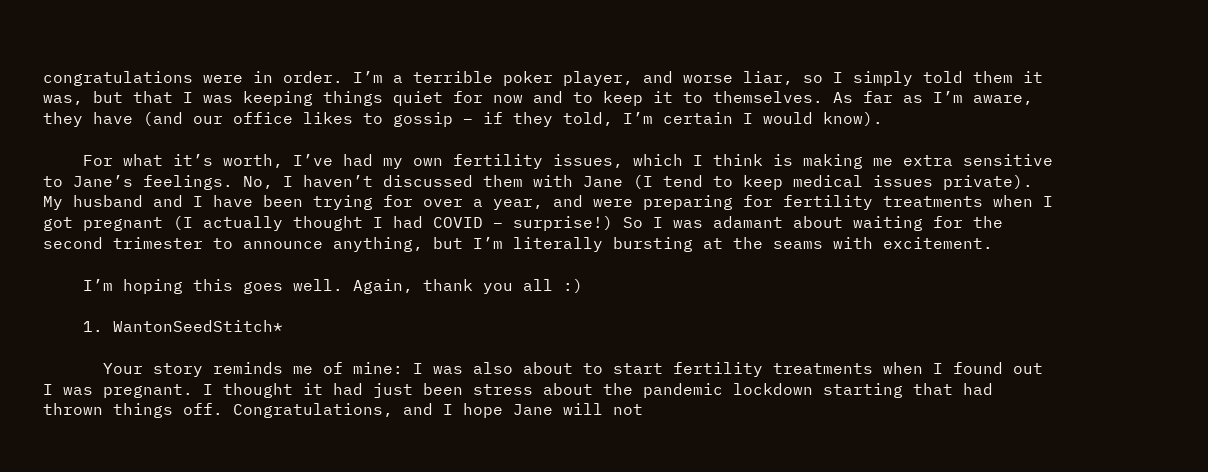congratulations were in order. I’m a terrible poker player, and worse liar, so I simply told them it was, but that I was keeping things quiet for now and to keep it to themselves. As far as I’m aware, they have (and our office likes to gossip – if they told, I’m certain I would know).

    For what it’s worth, I’ve had my own fertility issues, which I think is making me extra sensitive to Jane’s feelings. No, I haven’t discussed them with Jane (I tend to keep medical issues private). My husband and I have been trying for over a year, and were preparing for fertility treatments when I got pregnant (I actually thought I had COVID – surprise!) So I was adamant about waiting for the second trimester to announce anything, but I’m literally bursting at the seams with excitement.

    I’m hoping this goes well. Again, thank you all :)

    1. WantonSeedStitch*

      Your story reminds me of mine: I was also about to start fertility treatments when I found out I was pregnant. I thought it had just been stress about the pandemic lockdown starting that had thrown things off. Congratulations, and I hope Jane will not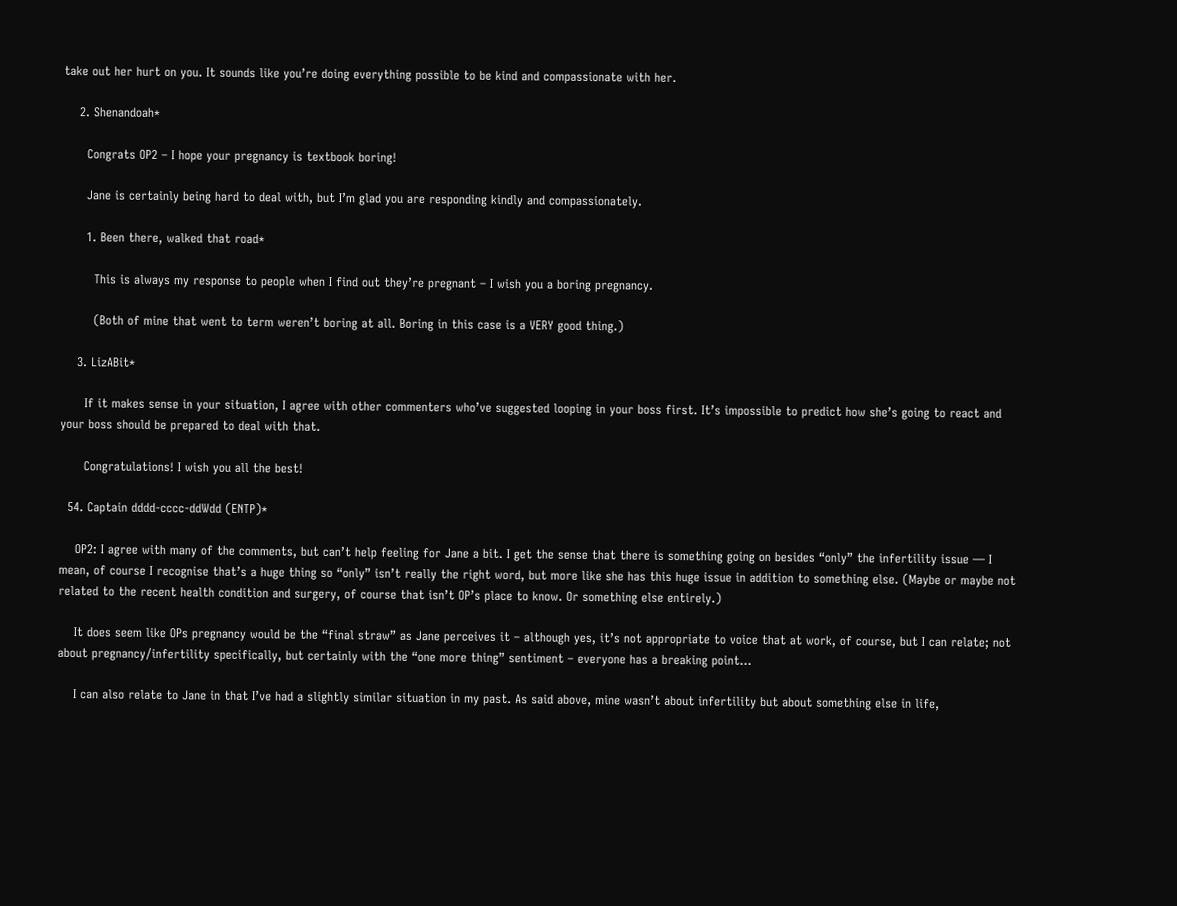take out her hurt on you. It sounds like you’re doing everything possible to be kind and compassionate with her.

    2. Shenandoah*

      Congrats OP2 – I hope your pregnancy is textbook boring!

      Jane is certainly being hard to deal with, but I’m glad you are responding kindly and compassionately.

      1. Been there, walked that road*

        This is always my response to people when I find out they’re pregnant – I wish you a boring pregnancy.

        (Both of mine that went to term weren’t boring at all. Boring in this case is a VERY good thing.)

    3. LizABit*

      If it makes sense in your situation, I agree with other commenters who’ve suggested looping in your boss first. It’s impossible to predict how she’s going to react and your boss should be prepared to deal with that.

      Congratulations! I wish you all the best!

  54. Captain dddd-cccc-ddWdd (ENTP)*

    OP2: I agree with many of the comments, but can’t help feeling for Jane a bit. I get the sense that there is something going on besides “only” the infertility issue — I mean, of course I recognise that’s a huge thing so “only” isn’t really the right word, but more like she has this huge issue in addition to something else. (Maybe or maybe not related to the recent health condition and surgery, of course that isn’t OP’s place to know. Or something else entirely.)

    It does seem like OPs pregnancy would be the “final straw” as Jane perceives it – although yes, it’s not appropriate to voice that at work, of course, but I can relate; not about pregnancy/infertility specifically, but certainly with the “one more thing” sentiment – everyone has a breaking point…

    I can also relate to Jane in that I’ve had a slightly similar situation in my past. As said above, mine wasn’t about infertility but about something else in life,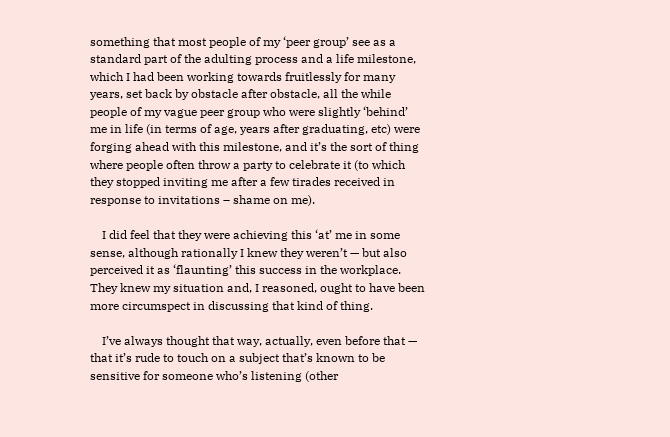something that most people of my ‘peer group’ see as a standard part of the adulting process and a life milestone, which I had been working towards fruitlessly for many years, set back by obstacle after obstacle, all the while people of my vague peer group who were slightly ‘behind’ me in life (in terms of age, years after graduating, etc) were forging ahead with this milestone, and it’s the sort of thing where people often throw a party to celebrate it (to which they stopped inviting me after a few tirades received in response to invitations – shame on me).

    I did feel that they were achieving this ‘at’ me in some sense, although rationally I knew they weren’t — but also perceived it as ‘flaunting’ this success in the workplace. They knew my situation and, I reasoned, ought to have been more circumspect in discussing that kind of thing.

    I’ve always thought that way, actually, even before that — that it’s rude to touch on a subject that’s known to be sensitive for someone who’s listening (other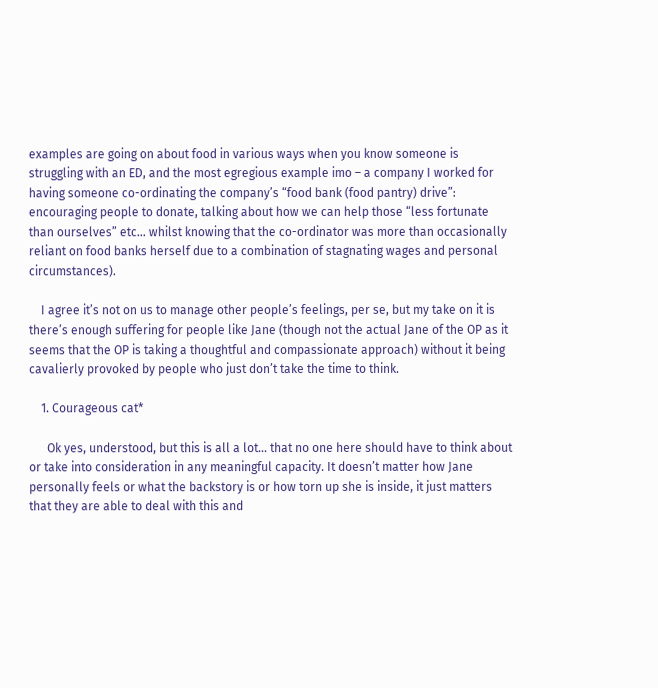examples are going on about food in various ways when you know someone is struggling with an ED, and the most egregious example imo – a company I worked for having someone co-ordinating the company’s “food bank (food pantry) drive”: encouraging people to donate, talking about how we can help those “less fortunate than ourselves” etc… whilst knowing that the co-ordinator was more than occasionally reliant on food banks herself due to a combination of stagnating wages and personal circumstances).

    I agree it’s not on us to manage other people’s feelings, per se, but my take on it is there’s enough suffering for people like Jane (though not the actual Jane of the OP as it seems that the OP is taking a thoughtful and compassionate approach) without it being cavalierly provoked by people who just don’t take the time to think.

    1. Courageous cat*

      Ok yes, understood, but this is all a lot… that no one here should have to think about or take into consideration in any meaningful capacity. It doesn’t matter how Jane personally feels or what the backstory is or how torn up she is inside, it just matters that they are able to deal with this and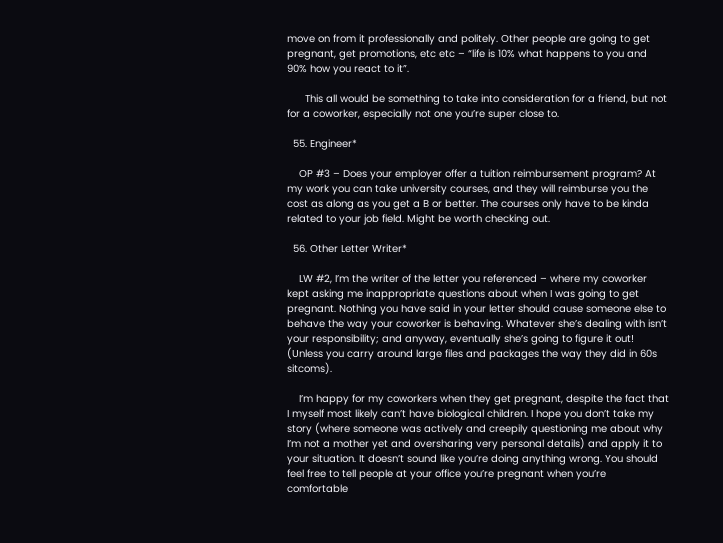move on from it professionally and politely. Other people are going to get pregnant, get promotions, etc etc – “life is 10% what happens to you and 90% how you react to it”.

      This all would be something to take into consideration for a friend, but not for a coworker, especially not one you’re super close to.

  55. Engineer*

    OP #3 – Does your employer offer a tuition reimbursement program? At my work you can take university courses, and they will reimburse you the cost as along as you get a B or better. The courses only have to be kinda related to your job field. Might be worth checking out.

  56. Other Letter Writer*

    LW #2, I’m the writer of the letter you referenced – where my coworker kept asking me inappropriate questions about when I was going to get pregnant. Nothing you have said in your letter should cause someone else to behave the way your coworker is behaving. Whatever she’s dealing with isn’t your responsibility; and anyway, eventually she’s going to figure it out! (Unless you carry around large files and packages the way they did in 60s sitcoms).

    I’m happy for my coworkers when they get pregnant, despite the fact that I myself most likely can’t have biological children. I hope you don’t take my story (where someone was actively and creepily questioning me about why I’m not a mother yet and oversharing very personal details) and apply it to your situation. It doesn’t sound like you’re doing anything wrong. You should feel free to tell people at your office you’re pregnant when you’re comfortable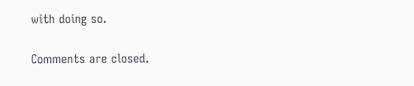with doing so.

Comments are closed.